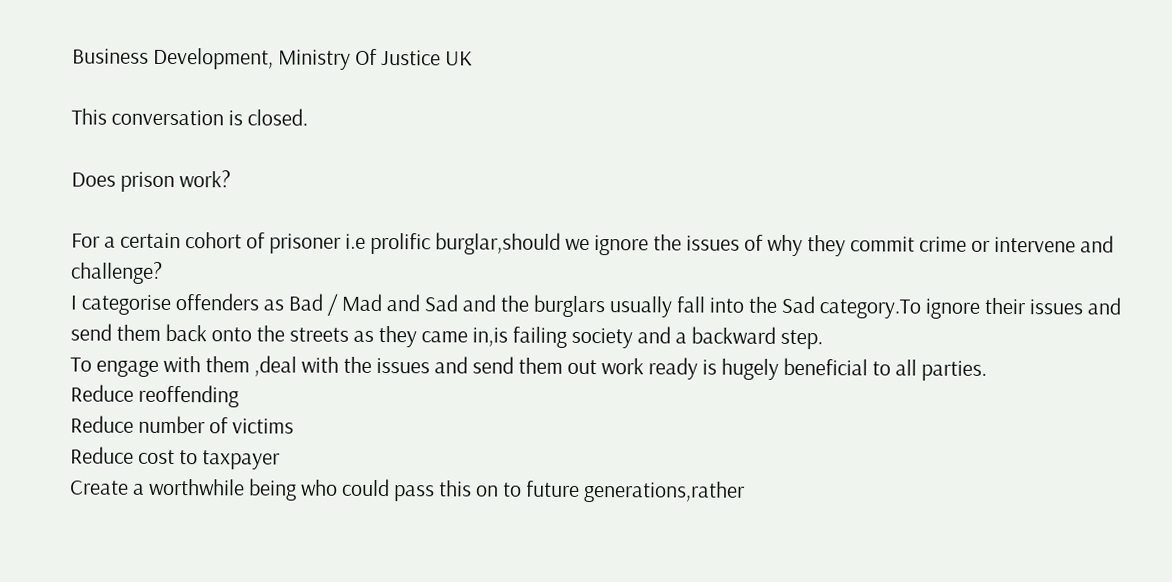Business Development, Ministry Of Justice UK

This conversation is closed.

Does prison work?

For a certain cohort of prisoner i.e prolific burglar,should we ignore the issues of why they commit crime or intervene and challenge?
I categorise offenders as Bad / Mad and Sad and the burglars usually fall into the Sad category.To ignore their issues and send them back onto the streets as they came in,is failing society and a backward step.
To engage with them ,deal with the issues and send them out work ready is hugely beneficial to all parties.
Reduce reoffending
Reduce number of victims
Reduce cost to taxpayer
Create a worthwhile being who could pass this on to future generations,rather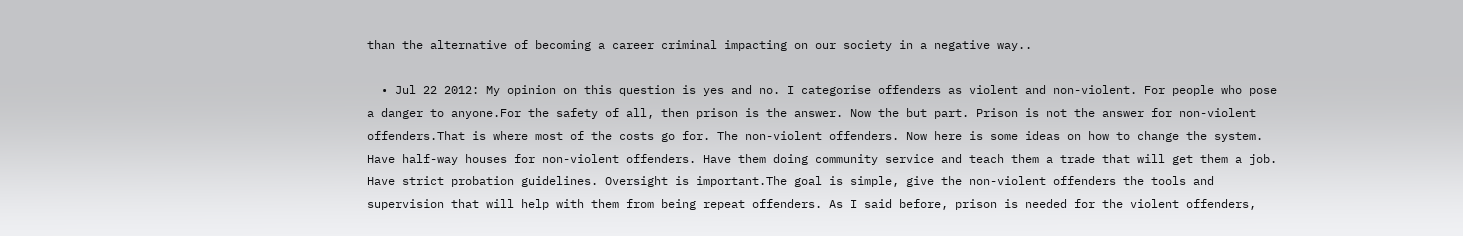than the alternative of becoming a career criminal impacting on our society in a negative way..

  • Jul 22 2012: My opinion on this question is yes and no. I categorise offenders as violent and non-violent. For people who pose a danger to anyone.For the safety of all, then prison is the answer. Now the but part. Prison is not the answer for non-violent offenders.That is where most of the costs go for. The non-violent offenders. Now here is some ideas on how to change the system. Have half-way houses for non-violent offenders. Have them doing community service and teach them a trade that will get them a job. Have strict probation guidelines. Oversight is important.The goal is simple, give the non-violent offenders the tools and supervision that will help with them from being repeat offenders. As I said before, prison is needed for the violent offenders,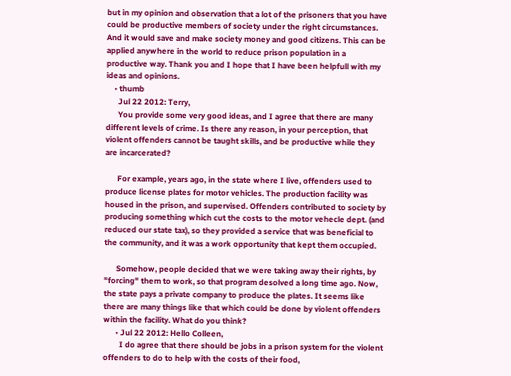but in my opinion and observation that a lot of the prisoners that you have could be productive members of society under the right circumstances. And it would save and make society money and good citizens. This can be applied anywhere in the world to reduce prison population in a productive way. Thank you and I hope that I have been helpfull with my ideas and opinions.
    • thumb
      Jul 22 2012: Terry,
      You provide some very good ideas, and I agree that there are many different levels of crime. Is there any reason, in your perception, that violent offenders cannot be taught skills, and be productive while they are incarcerated?

      For example, years ago, in the state where I live, offenders used to produce license plates for motor vehicles. The production facility was housed in the prison, and supervised. Offenders contributed to society by producing something which cut the costs to the motor vehecle dept. (and reduced our state tax), so they provided a service that was beneficial to the community, and it was a work opportunity that kept them occupied.

      Somehow, people decided that we were taking away their rights, by "forcing" them to work, so that program desolved a long time ago. Now, the state pays a private company to produce the plates. It seems like there are many things like that which could be done by violent offenders within the facility. What do you think?
      • Jul 22 2012: Hello Colleen,
        I do agree that there should be jobs in a prison system for the violent offenders to do to help with the costs of their food,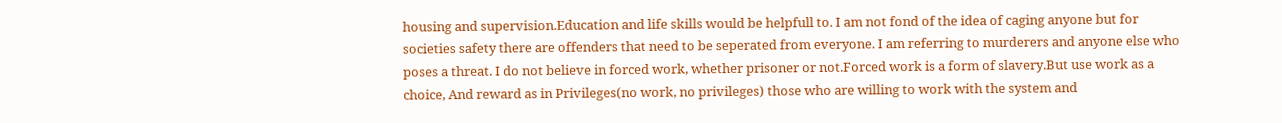housing and supervision.Education and life skills would be helpfull to. I am not fond of the idea of caging anyone but for societies safety there are offenders that need to be seperated from everyone. I am referring to murderers and anyone else who poses a threat. I do not believe in forced work, whether prisoner or not.Forced work is a form of slavery.But use work as a choice, And reward as in Privileges(no work, no privileges) those who are willing to work with the system and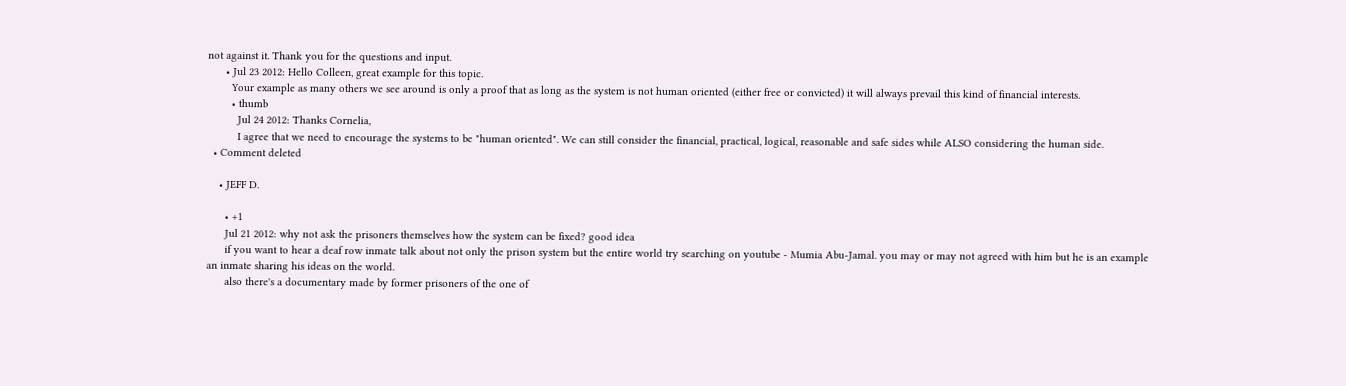not against it. Thank you for the questions and input.
      • Jul 23 2012: Hello Colleen, great example for this topic.
        Your example as many others we see around is only a proof that as long as the system is not human oriented (either free or convicted) it will always prevail this kind of financial interests.
        • thumb
          Jul 24 2012: Thanks Cornelia,
          I agree that we need to encourage the systems to be "human oriented". We can still consider the financial, practical, logical, reasonable and safe sides while ALSO considering the human side.
  • Comment deleted

    • JEFF D.

      • +1
      Jul 21 2012: why not ask the prisoners themselves how the system can be fixed? good idea
      if you want to hear a deaf row inmate talk about not only the prison system but the entire world try searching on youtube - Mumia Abu-Jamal. you may or may not agreed with him but he is an example an inmate sharing his ideas on the world.
      also there's a documentary made by former prisoners of the one of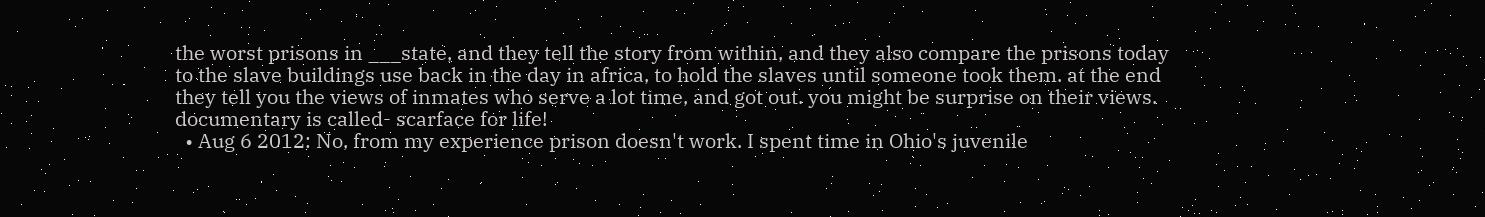the worst prisons in ___state, and they tell the story from within, and they also compare the prisons today to the slave buildings use back in the day in africa, to hold the slaves until someone took them. at the end they tell you the views of inmates who serve a lot time, and got out. you might be surprise on their views. documentary is called- scarface for life!
  • Aug 6 2012: No, from my experience prison doesn't work. I spent time in Ohio's juvenile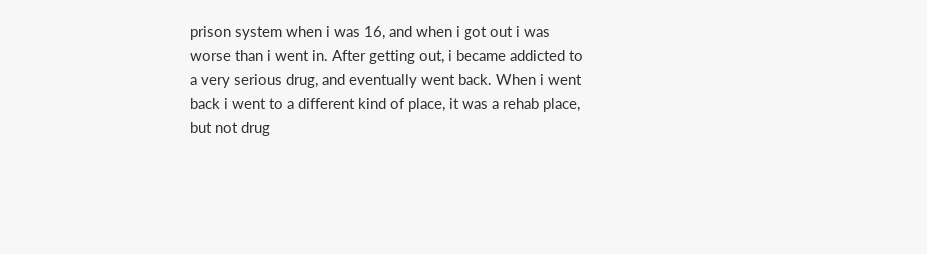prison system when i was 16, and when i got out i was worse than i went in. After getting out, i became addicted to a very serious drug, and eventually went back. When i went back i went to a different kind of place, it was a rehab place, but not drug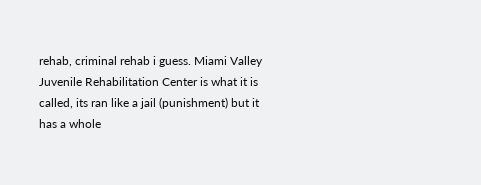rehab, criminal rehab i guess. Miami Valley Juvenile Rehabilitation Center is what it is called, its ran like a jail (punishment) but it has a whole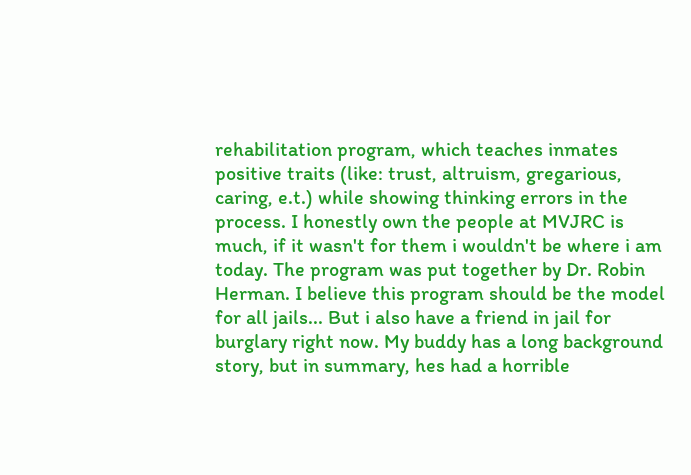rehabilitation program, which teaches inmates positive traits (like: trust, altruism, gregarious, caring, e.t.) while showing thinking errors in the process. I honestly own the people at MVJRC is much, if it wasn't for them i wouldn't be where i am today. The program was put together by Dr. Robin Herman. I believe this program should be the model for all jails... But i also have a friend in jail for burglary right now. My buddy has a long background story, but in summary, hes had a horrible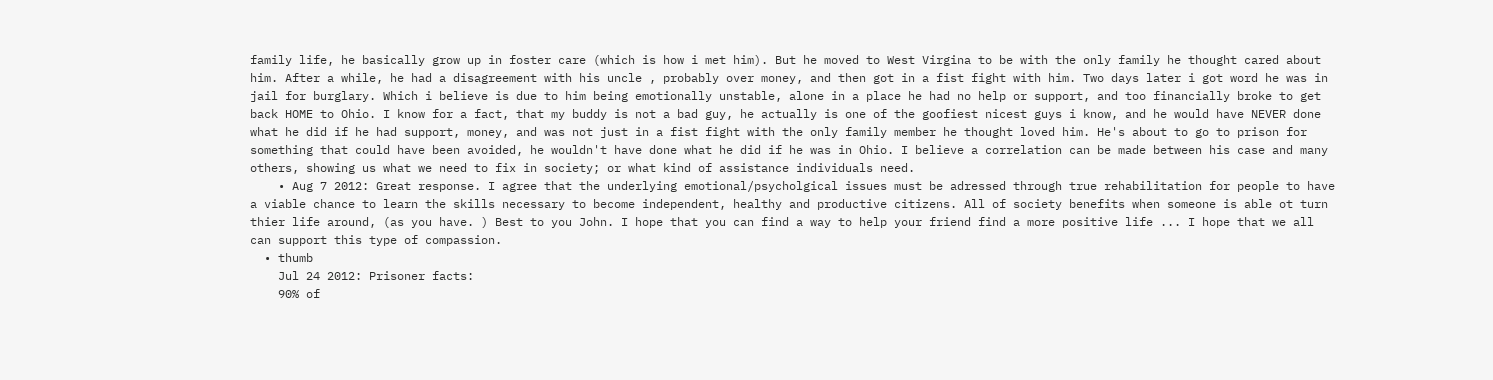family life, he basically grow up in foster care (which is how i met him). But he moved to West Virgina to be with the only family he thought cared about him. After a while, he had a disagreement with his uncle , probably over money, and then got in a fist fight with him. Two days later i got word he was in jail for burglary. Which i believe is due to him being emotionally unstable, alone in a place he had no help or support, and too financially broke to get back HOME to Ohio. I know for a fact, that my buddy is not a bad guy, he actually is one of the goofiest nicest guys i know, and he would have NEVER done what he did if he had support, money, and was not just in a fist fight with the only family member he thought loved him. He's about to go to prison for something that could have been avoided, he wouldn't have done what he did if he was in Ohio. I believe a correlation can be made between his case and many others, showing us what we need to fix in society; or what kind of assistance individuals need.
    • Aug 7 2012: Great response. I agree that the underlying emotional/psycholgical issues must be adressed through true rehabilitation for people to have a viable chance to learn the skills necessary to become independent, healthy and productive citizens. All of society benefits when someone is able ot turn thier life around, (as you have. ) Best to you John. I hope that you can find a way to help your friend find a more positive life ... I hope that we all can support this type of compassion.
  • thumb
    Jul 24 2012: Prisoner facts:
    90% of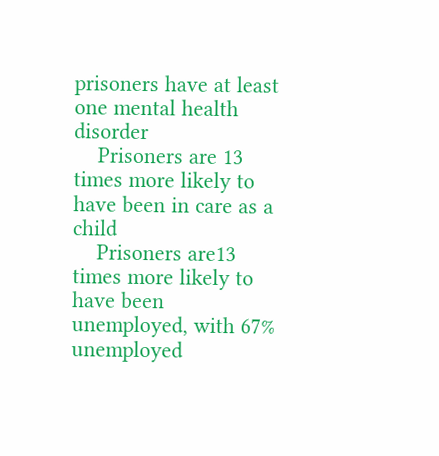prisoners have at least one mental health disorder
    Prisoners are 13 times more likely to have been in care as a child
    Prisoners are13 times more likely to have been unemployed, with 67% unemployed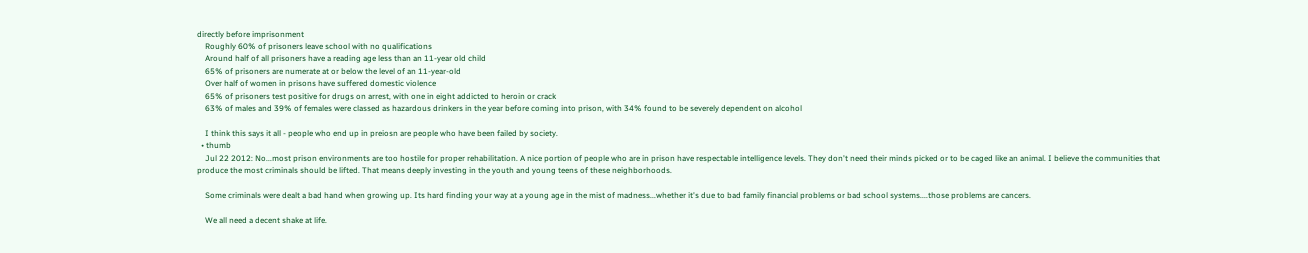directly before imprisonment
    Roughly 60% of prisoners leave school with no qualifications
    Around half of all prisoners have a reading age less than an 11-year old child
    65% of prisoners are numerate at or below the level of an 11-year-old
    Over half of women in prisons have suffered domestic violence
    65% of prisoners test positive for drugs on arrest, with one in eight addicted to heroin or crack
    63% of males and 39% of females were classed as hazardous drinkers in the year before coming into prison, with 34% found to be severely dependent on alcohol

    I think this says it all - people who end up in preiosn are people who have been failed by society.
  • thumb
    Jul 22 2012: No...most prison environments are too hostile for proper rehabilitation. A nice portion of people who are in prison have respectable intelligence levels. They don't need their minds picked or to be caged like an animal. I believe the communities that produce the most criminals should be lifted. That means deeply investing in the youth and young teens of these neighborhoods.

    Some criminals were dealt a bad hand when growing up. Its hard finding your way at a young age in the mist of madness...whether it's due to bad family financial problems or bad school systems....those problems are cancers.

    We all need a decent shake at life.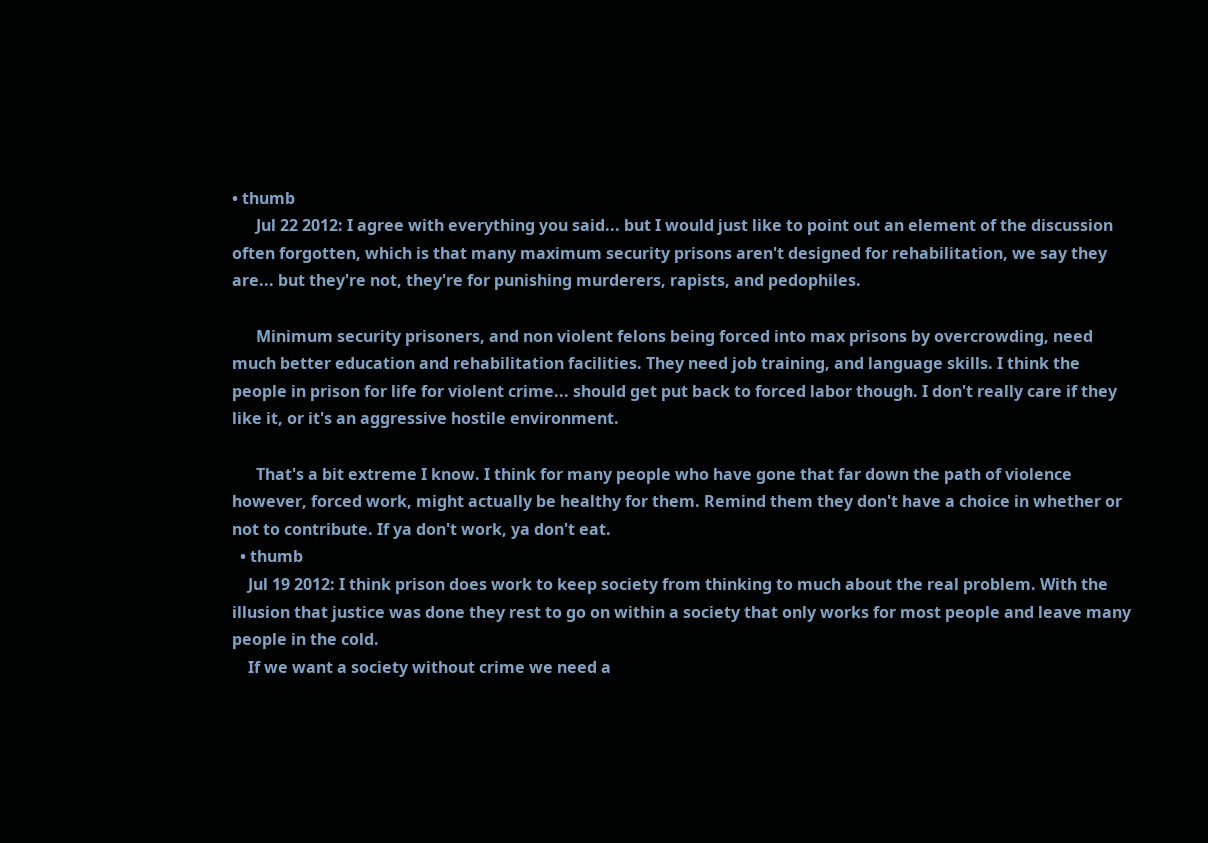• thumb
      Jul 22 2012: I agree with everything you said... but I would just like to point out an element of the discussion often forgotten, which is that many maximum security prisons aren't designed for rehabilitation, we say they are... but they're not, they're for punishing murderers, rapists, and pedophiles.

      Minimum security prisoners, and non violent felons being forced into max prisons by overcrowding, need much better education and rehabilitation facilities. They need job training, and language skills. I think the people in prison for life for violent crime... should get put back to forced labor though. I don't really care if they like it, or it's an aggressive hostile environment.

      That's a bit extreme I know. I think for many people who have gone that far down the path of violence however, forced work, might actually be healthy for them. Remind them they don't have a choice in whether or not to contribute. If ya don't work, ya don't eat.
  • thumb
    Jul 19 2012: I think prison does work to keep society from thinking to much about the real problem. With the illusion that justice was done they rest to go on within a society that only works for most people and leave many people in the cold.
    If we want a society without crime we need a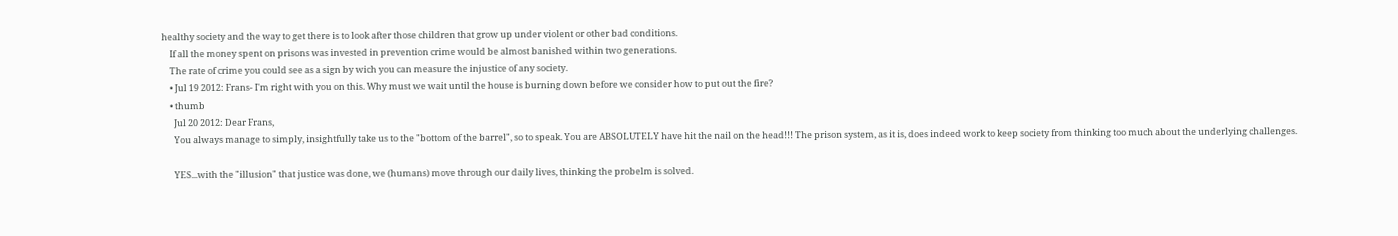healthy society and the way to get there is to look after those children that grow up under violent or other bad conditions.
    If all the money spent on prisons was invested in prevention crime would be almost banished within two generations.
    The rate of crime you could see as a sign by wich you can measure the injustice of any society.
    • Jul 19 2012: Frans- I'm right with you on this. Why must we wait until the house is burning down before we consider how to put out the fire?
    • thumb
      Jul 20 2012: Dear Frans,
      You always manage to simply, insightfully take us to the "bottom of the barrel", so to speak. You are ABSOLUTELY have hit the nail on the head!!! The prison system, as it is, does indeed work to keep society from thinking too much about the underlying challenges.

      YES...with the "illusion" that justice was done, we (humans) move through our daily lives, thinking the probelm is solved.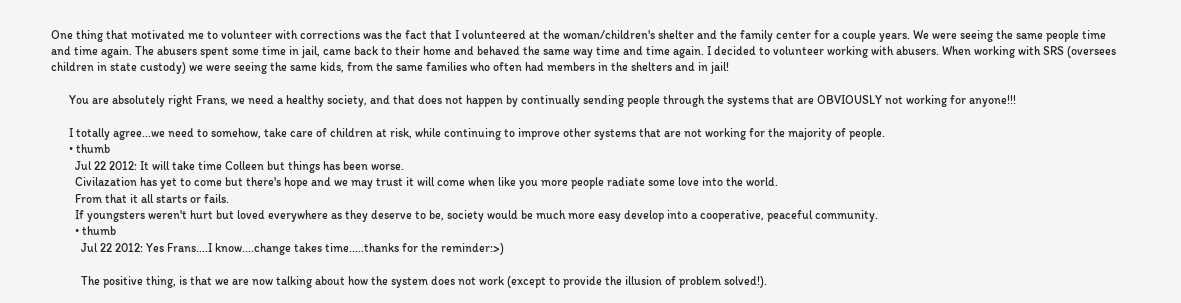One thing that motivated me to volunteer with corrections was the fact that I volunteered at the woman/children's shelter and the family center for a couple years. We were seeing the same people time and time again. The abusers spent some time in jail, came back to their home and behaved the same way time and time again. I decided to volunteer working with abusers. When working with SRS (oversees children in state custody) we were seeing the same kids, from the same families who often had members in the shelters and in jail!

      You are absolutely right Frans, we need a healthy society, and that does not happen by continually sending people through the systems that are OBVIOUSLY not working for anyone!!!

      I totally agree...we need to somehow, take care of children at risk, while continuing to improve other systems that are not working for the majority of people.
      • thumb
        Jul 22 2012: It will take time Colleen but things has been worse.
        Civilazation has yet to come but there's hope and we may trust it will come when like you more people radiate some love into the world.
        From that it all starts or fails.
        If youngsters weren't hurt but loved everywhere as they deserve to be, society would be much more easy develop into a cooperative, peaceful community.
        • thumb
          Jul 22 2012: Yes Frans....I know....change takes time.....thanks for the reminder:>)

          The positive thing, is that we are now talking about how the system does not work (except to provide the illusion of problem solved!).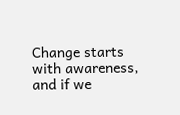Change starts with awareness, and if we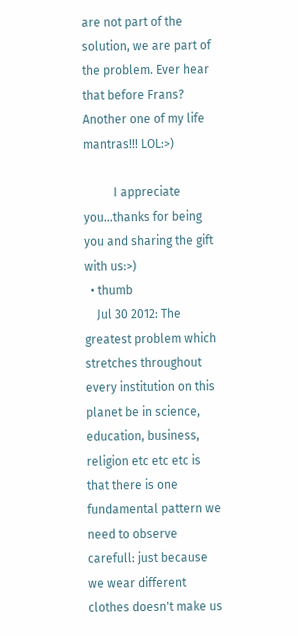are not part of the solution, we are part of the problem. Ever hear that before Frans? Another one of my life mantras!!! LOL:>)

          I appreciate you...thanks for being you and sharing the gift with us:>)
  • thumb
    Jul 30 2012: The greatest problem which stretches throughout every institution on this planet be in science, education, business, religion etc etc etc is that there is one fundamental pattern we need to observe carefull: just because we wear different clothes doesn't make us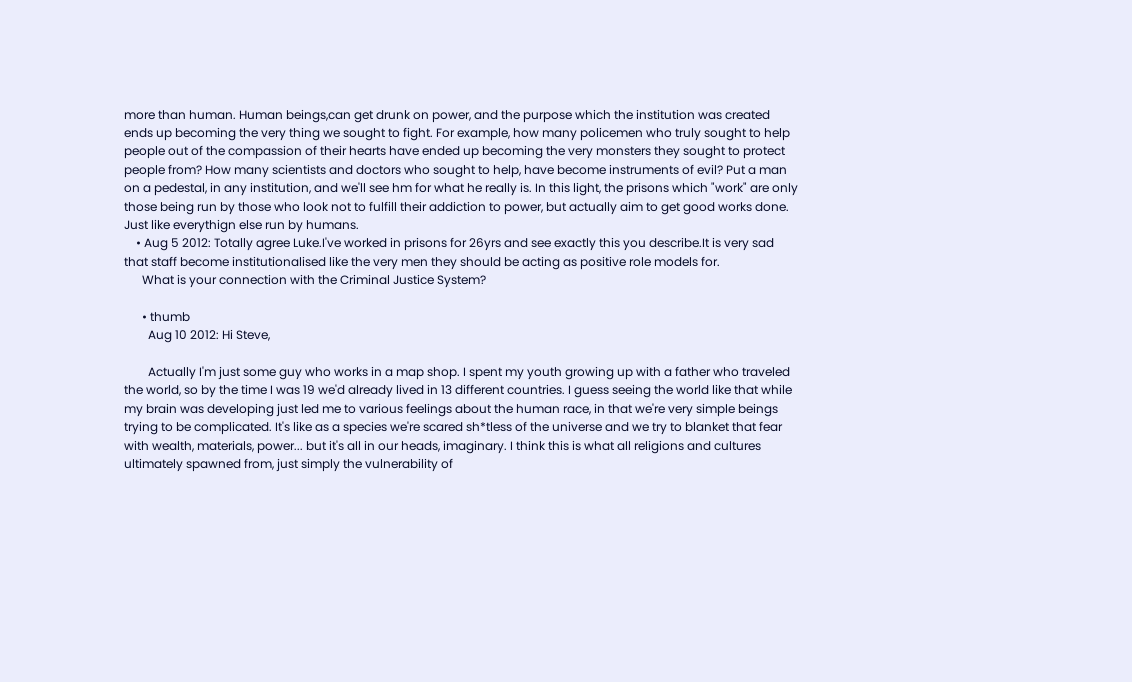more than human. Human beings,can get drunk on power, and the purpose which the institution was created ends up becoming the very thing we sought to fight. For example, how many policemen who truly sought to help people out of the compassion of their hearts have ended up becoming the very monsters they sought to protect people from? How many scientists and doctors who sought to help, have become instruments of evil? Put a man on a pedestal, in any institution, and we'll see hm for what he really is. In this light, the prisons which "work" are only those being run by those who look not to fulfill their addiction to power, but actually aim to get good works done. Just like everythign else run by humans.
    • Aug 5 2012: Totally agree Luke.I've worked in prisons for 26yrs and see exactly this you describe.It is very sad that staff become institutionalised like the very men they should be acting as positive role models for.
      What is your connection with the Criminal Justice System?

      • thumb
        Aug 10 2012: Hi Steve,

        Actually I'm just some guy who works in a map shop. I spent my youth growing up with a father who traveled the world, so by the time I was 19 we'd already lived in 13 different countries. I guess seeing the world like that while my brain was developing just led me to various feelings about the human race, in that we're very simple beings trying to be complicated. It's like as a species we're scared sh*tless of the universe and we try to blanket that fear with wealth, materials, power... but it's all in our heads, imaginary. I think this is what all religions and cultures ultimately spawned from, just simply the vulnerability of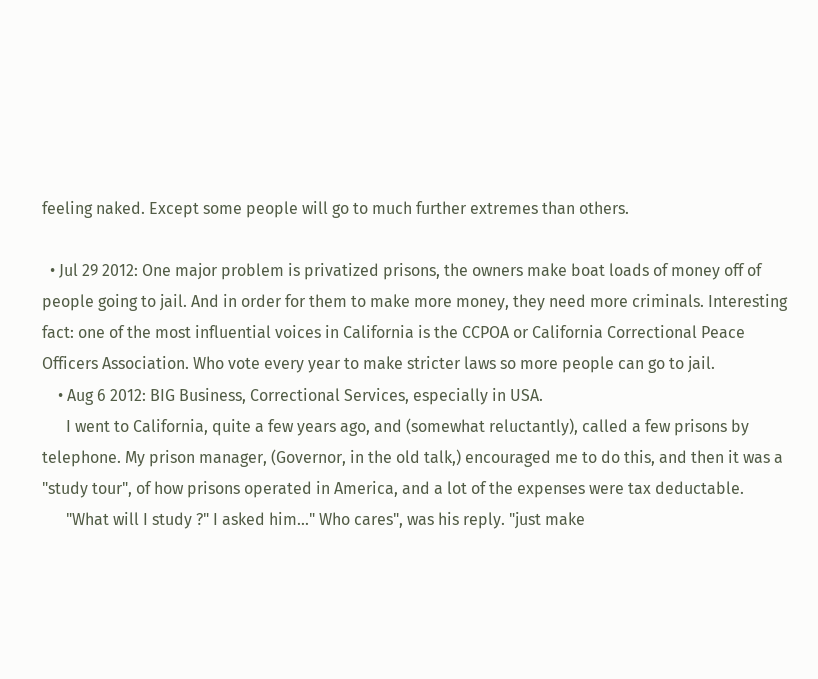feeling naked. Except some people will go to much further extremes than others.

  • Jul 29 2012: One major problem is privatized prisons, the owners make boat loads of money off of people going to jail. And in order for them to make more money, they need more criminals. Interesting fact: one of the most influential voices in California is the CCPOA or California Correctional Peace Officers Association. Who vote every year to make stricter laws so more people can go to jail.
    • Aug 6 2012: BIG Business, Correctional Services, especially in USA.
      I went to California, quite a few years ago, and (somewhat reluctantly), called a few prisons by telephone. My prison manager, (Governor, in the old talk,) encouraged me to do this, and then it was a "study tour", of how prisons operated in America, and a lot of the expenses were tax deductable.
      "What will I study ?" I asked him..." Who cares", was his reply. "just make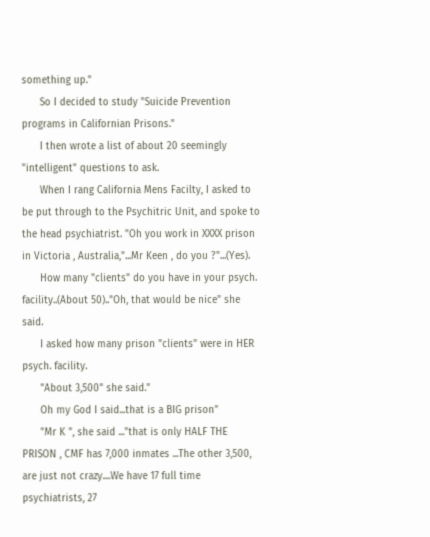something up."
      So I decided to study "Suicide Prevention programs in Californian Prisons."
      I then wrote a list of about 20 seemingly "intelligent" questions to ask.
      When I rang California Mens Facilty, I asked to be put through to the Psychitric Unit, and spoke to the head psychiatrist. "Oh you work in XXXX prison in Victoria , Australia,"...Mr Keen , do you ?"...(Yes).
      How many "clients" do you have in your psych. facility..(About 50).."Oh, that would be nice" she said.
      I asked how many prison "clients" were in HER psych. facility.
      "About 3,500" she said."
      Oh my God I said...that is a BIG prison"
      "Mr K ", she said ..."that is only HALF THE PRISON , CMF has 7,000 inmates ...The other 3,500, are just not crazy....We have 17 full time psychiatrists, 27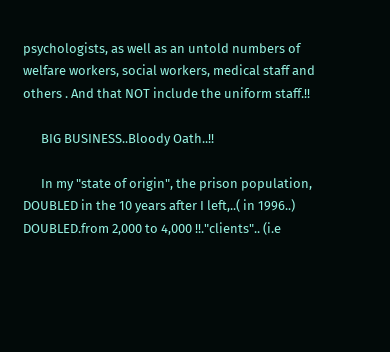psychologists, as well as an untold numbers of welfare workers, social workers, medical staff and others . And that NOT include the uniform staff.!!

      BIG BUSINESS..Bloody Oath..!!

      In my "state of origin", the prison population, DOUBLED in the 10 years after I left,..( in 1996..) DOUBLED.from 2,000 to 4,000 !!."clients".. (i.e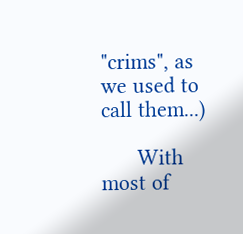"crims", as we used to call them...)

      With most of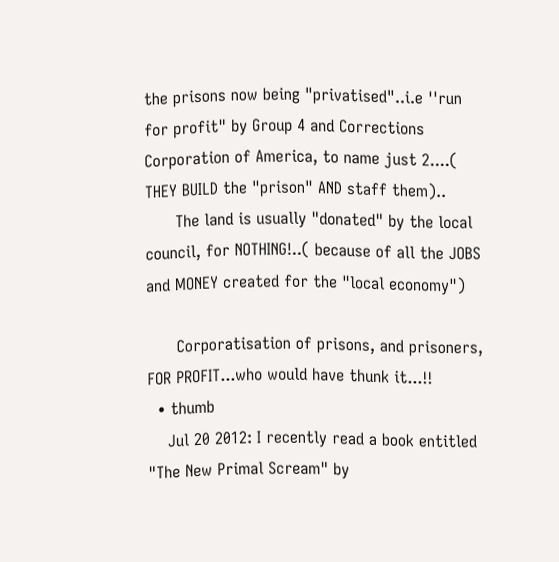the prisons now being "privatised"..i.e ''run for profit" by Group 4 and Corrections Corporation of America, to name just 2....( THEY BUILD the "prison" AND staff them)..
      The land is usually "donated" by the local council, for NOTHING!..( because of all the JOBS and MONEY created for the "local economy")

      Corporatisation of prisons, and prisoners, FOR PROFIT...who would have thunk it...!!
  • thumb
    Jul 20 2012: I recently read a book entitled "The New Primal Scream" by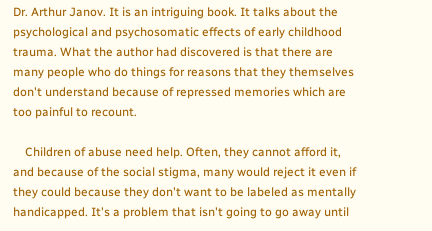Dr. Arthur Janov. It is an intriguing book. It talks about the psychological and psychosomatic effects of early childhood trauma. What the author had discovered is that there are many people who do things for reasons that they themselves don't understand because of repressed memories which are too painful to recount.

    Children of abuse need help. Often, they cannot afford it, and because of the social stigma, many would reject it even if they could because they don't want to be labeled as mentally handicapped. It's a problem that isn't going to go away until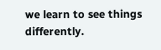we learn to see things differently.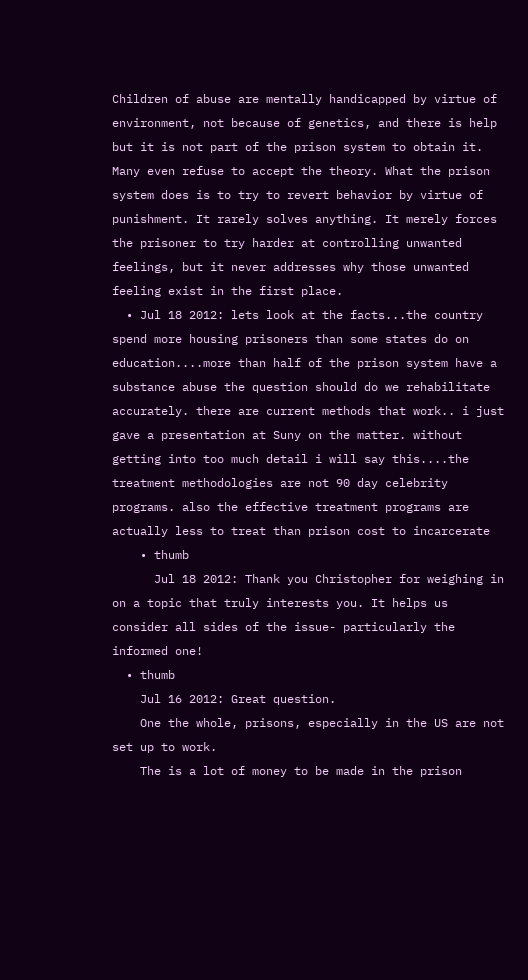Children of abuse are mentally handicapped by virtue of environment, not because of genetics, and there is help but it is not part of the prison system to obtain it. Many even refuse to accept the theory. What the prison system does is to try to revert behavior by virtue of punishment. It rarely solves anything. It merely forces the prisoner to try harder at controlling unwanted feelings, but it never addresses why those unwanted feeling exist in the first place.
  • Jul 18 2012: lets look at the facts...the country spend more housing prisoners than some states do on education....more than half of the prison system have a substance abuse the question should do we rehabilitate accurately. there are current methods that work.. i just gave a presentation at Suny on the matter. without getting into too much detail i will say this....the treatment methodologies are not 90 day celebrity programs. also the effective treatment programs are actually less to treat than prison cost to incarcerate
    • thumb
      Jul 18 2012: Thank you Christopher for weighing in on a topic that truly interests you. It helps us consider all sides of the issue- particularly the informed one!
  • thumb
    Jul 16 2012: Great question.
    One the whole, prisons, especially in the US are not set up to work.
    The is a lot of money to be made in the prison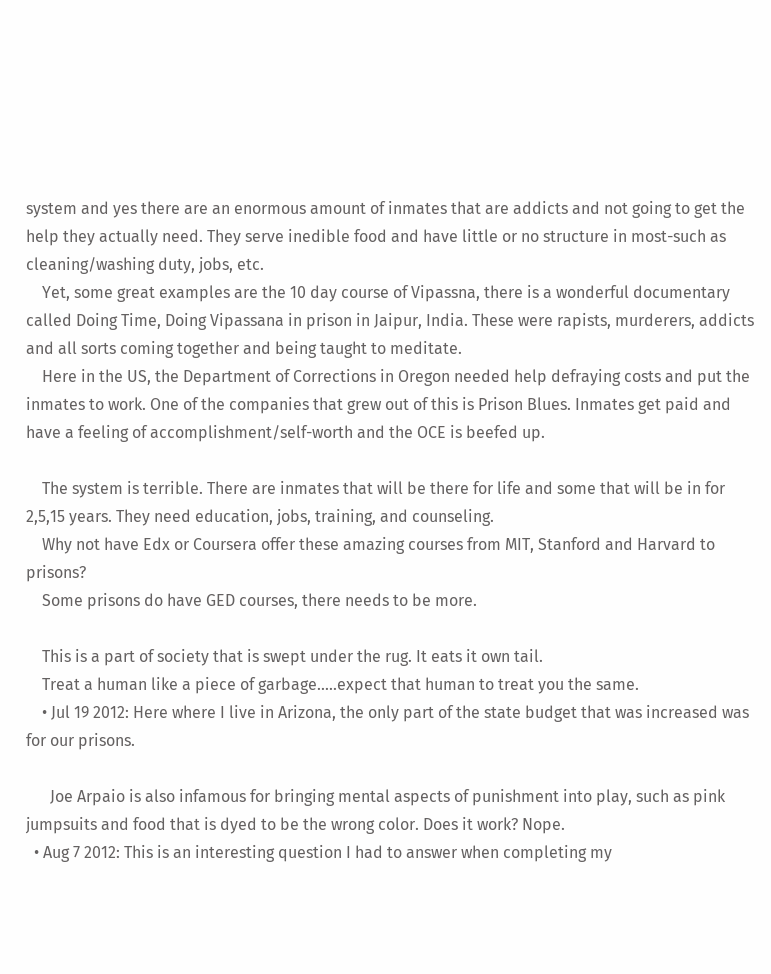system and yes there are an enormous amount of inmates that are addicts and not going to get the help they actually need. They serve inedible food and have little or no structure in most-such as cleaning/washing duty, jobs, etc.
    Yet, some great examples are the 10 day course of Vipassna, there is a wonderful documentary called Doing Time, Doing Vipassana in prison in Jaipur, India. These were rapists, murderers, addicts and all sorts coming together and being taught to meditate.
    Here in the US, the Department of Corrections in Oregon needed help defraying costs and put the inmates to work. One of the companies that grew out of this is Prison Blues. Inmates get paid and have a feeling of accomplishment/self-worth and the OCE is beefed up.

    The system is terrible. There are inmates that will be there for life and some that will be in for 2,5,15 years. They need education, jobs, training, and counseling.
    Why not have Edx or Coursera offer these amazing courses from MIT, Stanford and Harvard to prisons?
    Some prisons do have GED courses, there needs to be more.

    This is a part of society that is swept under the rug. It eats it own tail.
    Treat a human like a piece of garbage.....expect that human to treat you the same.
    • Jul 19 2012: Here where I live in Arizona, the only part of the state budget that was increased was for our prisons.

      Joe Arpaio is also infamous for bringing mental aspects of punishment into play, such as pink jumpsuits and food that is dyed to be the wrong color. Does it work? Nope.
  • Aug 7 2012: This is an interesting question I had to answer when completing my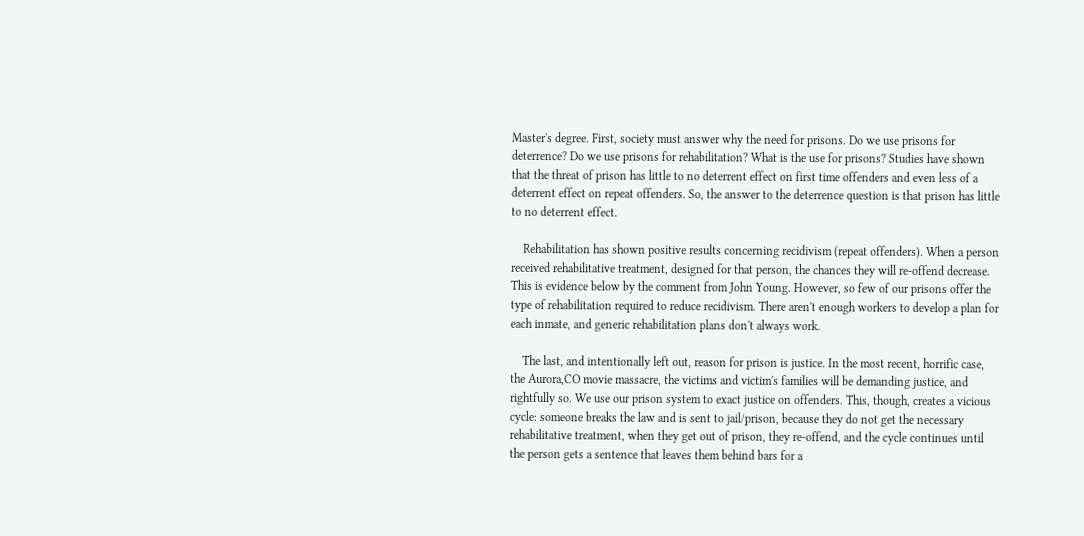Master's degree. First, society must answer why the need for prisons. Do we use prisons for deterrence? Do we use prisons for rehabilitation? What is the use for prisons? Studies have shown that the threat of prison has little to no deterrent effect on first time offenders and even less of a deterrent effect on repeat offenders. So, the answer to the deterrence question is that prison has little to no deterrent effect.

    Rehabilitation has shown positive results concerning recidivism (repeat offenders). When a person received rehabilitative treatment, designed for that person, the chances they will re-offend decrease. This is evidence below by the comment from John Young. However, so few of our prisons offer the type of rehabilitation required to reduce recidivism. There aren't enough workers to develop a plan for each inmate, and generic rehabilitation plans don't always work.

    The last, and intentionally left out, reason for prison is justice. In the most recent, horrific case, the Aurora,CO movie massacre, the victims and victim's families will be demanding justice, and rightfully so. We use our prison system to exact justice on offenders. This, though, creates a vicious cycle: someone breaks the law and is sent to jail/prison, because they do not get the necessary rehabilitative treatment, when they get out of prison, they re-offend, and the cycle continues until the person gets a sentence that leaves them behind bars for a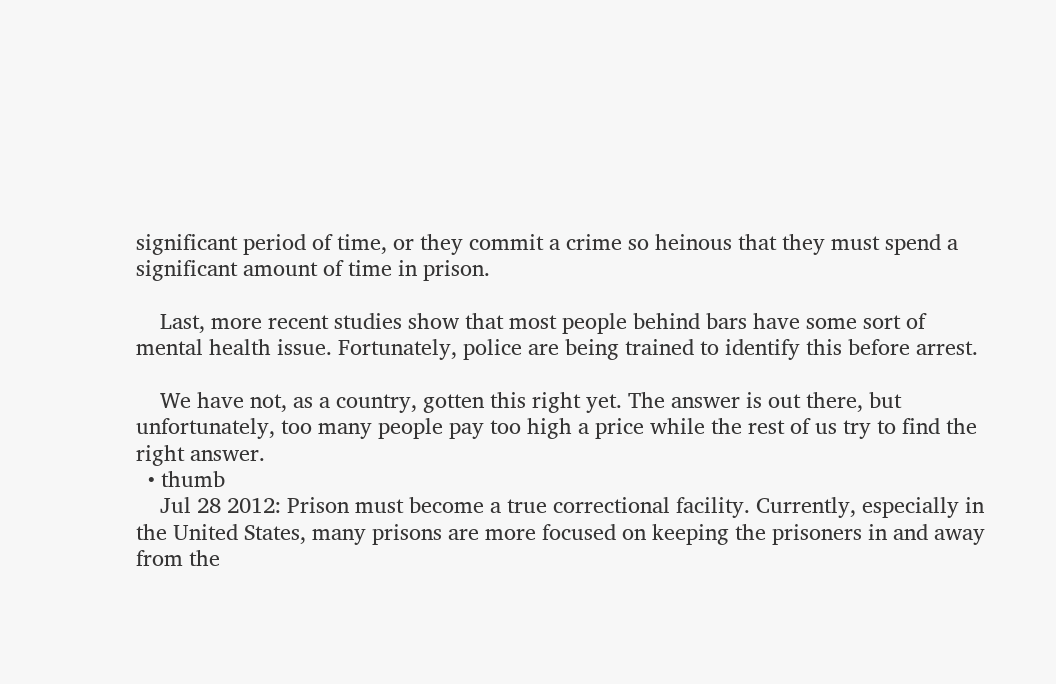significant period of time, or they commit a crime so heinous that they must spend a significant amount of time in prison.

    Last, more recent studies show that most people behind bars have some sort of mental health issue. Fortunately, police are being trained to identify this before arrest.

    We have not, as a country, gotten this right yet. The answer is out there, but unfortunately, too many people pay too high a price while the rest of us try to find the right answer.
  • thumb
    Jul 28 2012: Prison must become a true correctional facility. Currently, especially in the United States, many prisons are more focused on keeping the prisoners in and away from the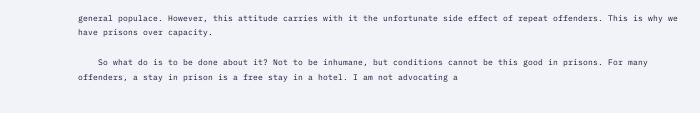general populace. However, this attitude carries with it the unfortunate side effect of repeat offenders. This is why we have prisons over capacity.

    So what do is to be done about it? Not to be inhumane, but conditions cannot be this good in prisons. For many offenders, a stay in prison is a free stay in a hotel. I am not advocating a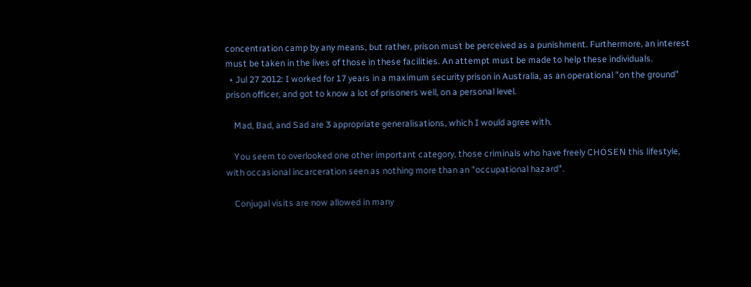concentration camp by any means, but rather, prison must be perceived as a punishment. Furthermore, an interest must be taken in the lives of those in these facilities. An attempt must be made to help these individuals.
  • Jul 27 2012: I worked for 17 years in a maximum security prison in Australia, as an operational "on the ground" prison officer, and got to know a lot of prisoners well, on a personal level.

    Mad, Bad, and Sad are 3 appropriate generalisations, which I would agree with.

    You seem to overlooked one other important category, those criminals who have freely CHOSEN this lifestyle, with occasional incarceration seen as nothing more than an "occupational hazard".

    Conjugal visits are now allowed in many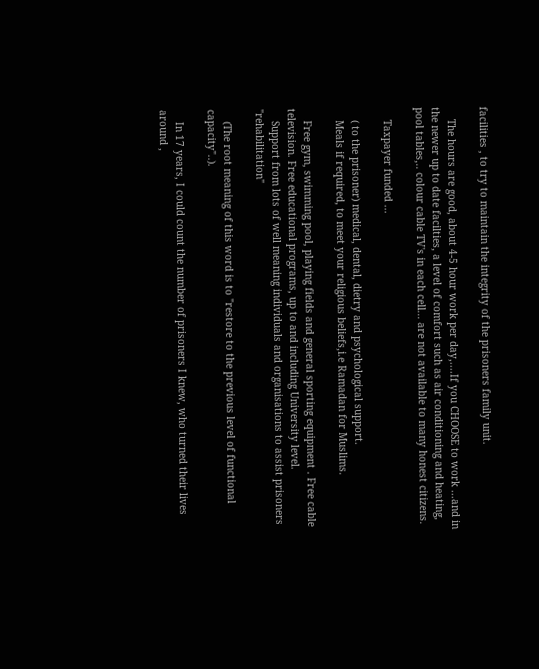facilities , to try to maintain the integrity of the prisoners family unit.

    The hours are good, about 4-5 hour work per day,....If you CHOOSE to work ...and in the newer up to date facilties, a level of comfort such as air conditioning and heating, pool tables,.. colour cable TV's in each cell... are not available to many honest citizens.

    Taxpayer funded ...

    ( to the prisoner) medical, dental, dietry and psychological support.
    Meals if required, to meet your religious beliefs,i.e Ramadan for Muslims.

    Free gym, swimming pool, playing fields and general sporting equipment . Free cable television. Free educational programs, up to and including University level.
    Support from lots of well meaning individuals and organisations to assist prisoners "rehabilitation"

    (The root meaning of this word is to "restore to the previous level of functional capacity"..).

    In 17 years, I could count the number of prisoners I knew, who turned their lives around ,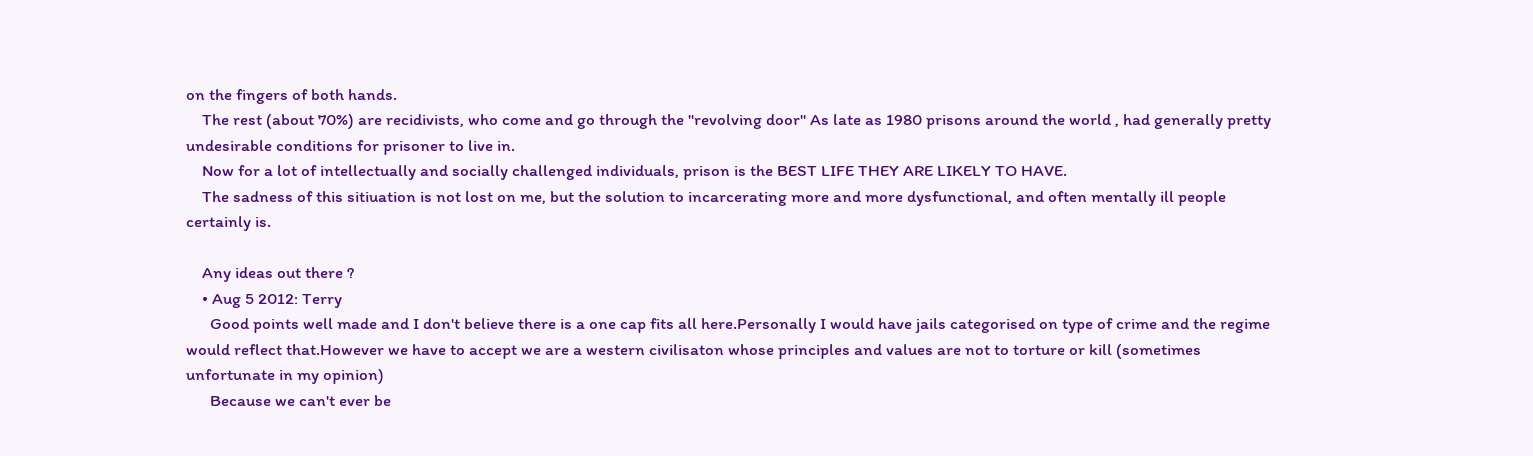on the fingers of both hands.
    The rest (about 70%) are recidivists, who come and go through the "revolving door" As late as 1980 prisons around the world , had generally pretty undesirable conditions for prisoner to live in.
    Now for a lot of intellectually and socially challenged individuals, prison is the BEST LIFE THEY ARE LIKELY TO HAVE.
    The sadness of this sitiuation is not lost on me, but the solution to incarcerating more and more dysfunctional, and often mentally ill people certainly is.

    Any ideas out there ?
    • Aug 5 2012: Terry
      Good points well made and I don't believe there is a one cap fits all here.Personally I would have jails categorised on type of crime and the regime would reflect that.However we have to accept we are a western civilisaton whose principles and values are not to torture or kill (sometimes unfortunate in my opinion)
      Because we can't ever be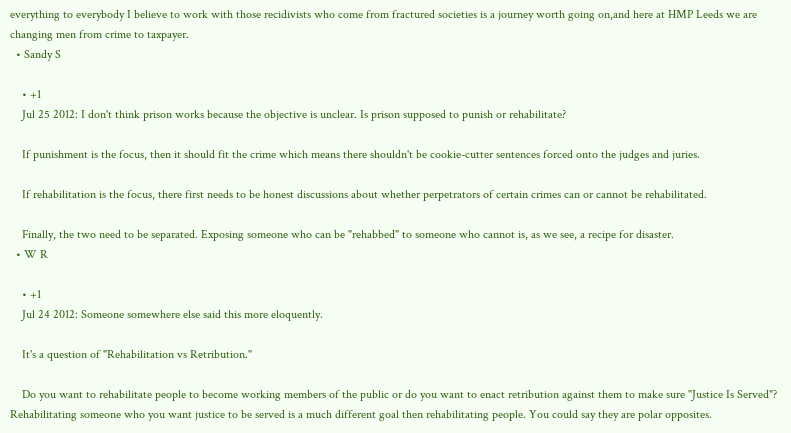everything to everybody I believe to work with those recidivists who come from fractured societies is a journey worth going on,and here at HMP Leeds we are changing men from crime to taxpayer.
  • Sandy S

    • +1
    Jul 25 2012: I don't think prison works because the objective is unclear. Is prison supposed to punish or rehabilitate?

    If punishment is the focus, then it should fit the crime which means there shouldn't be cookie-cutter sentences forced onto the judges and juries.

    If rehabilitation is the focus, there first needs to be honest discussions about whether perpetrators of certain crimes can or cannot be rehabilitated.

    Finally, the two need to be separated. Exposing someone who can be "rehabbed" to someone who cannot is, as we see, a recipe for disaster.
  • W R

    • +1
    Jul 24 2012: Someone somewhere else said this more eloquently.

    It's a question of "Rehabilitation vs Retribution."

    Do you want to rehabilitate people to become working members of the public or do you want to enact retribution against them to make sure "Justice Is Served"? Rehabilitating someone who you want justice to be served is a much different goal then rehabilitating people. You could say they are polar opposites.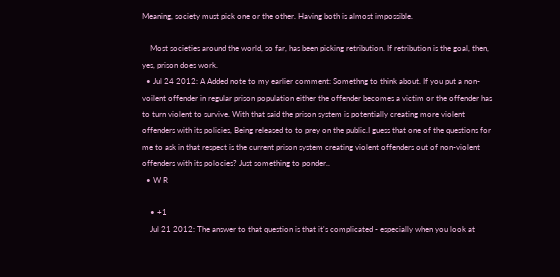Meaning, society must pick one or the other. Having both is almost impossible.

    Most societies around the world, so far, has been picking retribution. If retribution is the goal, then, yes, prison does work.
  • Jul 24 2012: A Added note to my earlier comment: Somethng to think about. If you put a non-voilent offender in regular prison population either the offender becomes a victim or the offender has to turn violent to survive. With that said the prison system is potentially creating more violent offenders with its policies, Being released to to prey on the public.I guess that one of the questions for me to ask in that respect is the current prison system creating violent offenders out of non-violent offenders with its polocies? Just something to ponder..
  • W R

    • +1
    Jul 21 2012: The answer to that question is that it's complicated - especially when you look at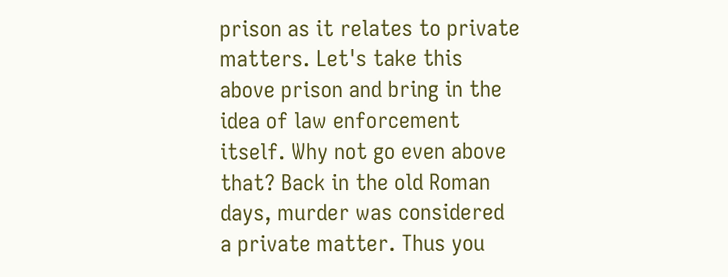prison as it relates to private matters. Let's take this above prison and bring in the idea of law enforcement itself. Why not go even above that? Back in the old Roman days, murder was considered a private matter. Thus you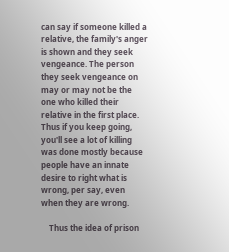can say if someone killed a relative, the family's anger is shown and they seek vengeance. The person they seek vengeance on may or may not be the one who killed their relative in the first place. Thus if you keep going, you'll see a lot of killing was done mostly because people have an innate desire to right what is wrong, per say, even when they are wrong.

    Thus the idea of prison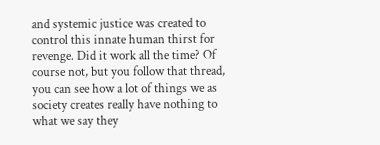and systemic justice was created to control this innate human thirst for revenge. Did it work all the time? Of course not, but you follow that thread, you can see how a lot of things we as society creates really have nothing to what we say they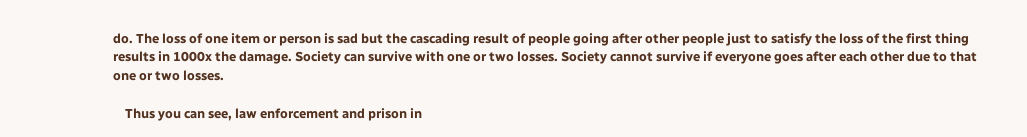do. The loss of one item or person is sad but the cascading result of people going after other people just to satisfy the loss of the first thing results in 1000x the damage. Society can survive with one or two losses. Society cannot survive if everyone goes after each other due to that one or two losses.

    Thus you can see, law enforcement and prison in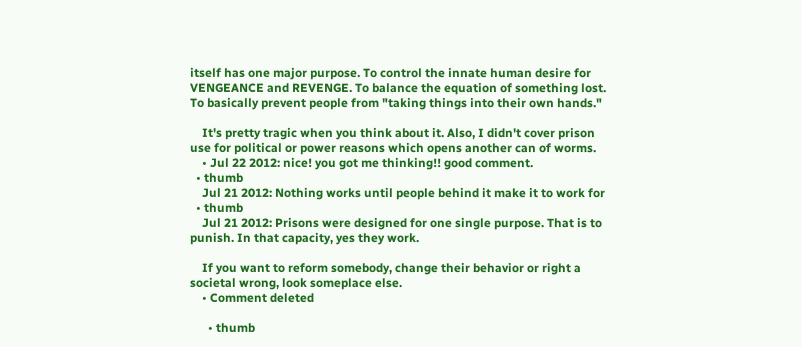itself has one major purpose. To control the innate human desire for VENGEANCE and REVENGE. To balance the equation of something lost. To basically prevent people from "taking things into their own hands."

    It's pretty tragic when you think about it. Also, I didn't cover prison use for political or power reasons which opens another can of worms.
    • Jul 22 2012: nice! you got me thinking!! good comment.
  • thumb
    Jul 21 2012: Nothing works until people behind it make it to work for
  • thumb
    Jul 21 2012: Prisons were designed for one single purpose. That is to punish. In that capacity, yes they work.

    If you want to reform somebody, change their behavior or right a societal wrong, look someplace else.
    • Comment deleted

      • thumb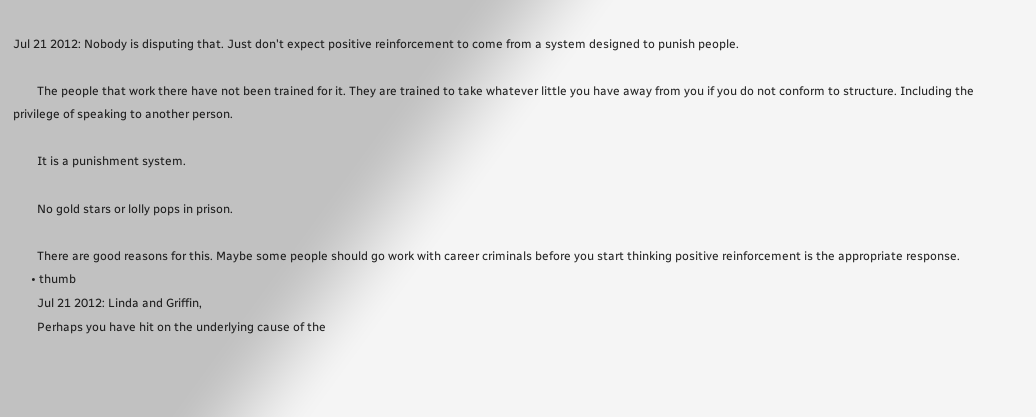Jul 21 2012: Nobody is disputing that. Just don't expect positive reinforcement to come from a system designed to punish people.

        The people that work there have not been trained for it. They are trained to take whatever little you have away from you if you do not conform to structure. Including the privilege of speaking to another person.

        It is a punishment system.

        No gold stars or lolly pops in prison.

        There are good reasons for this. Maybe some people should go work with career criminals before you start thinking positive reinforcement is the appropriate response.
      • thumb
        Jul 21 2012: Linda and Griffin,
        Perhaps you have hit on the underlying cause of the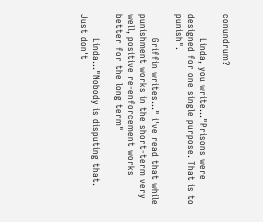conundrum?

        Linda, you write..."Prisons were designed for one single purpose. That is to punish".

        Griffin writes..." i've read that while punishment works in the short-term very well, positive re-enforcement works better for the long term"

        Linda..."Nobody is disputing that. Just don't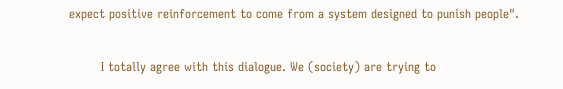expect positive reinforcement to come from a system designed to punish people".

        I totally agree with this dialogue. We (society) are trying to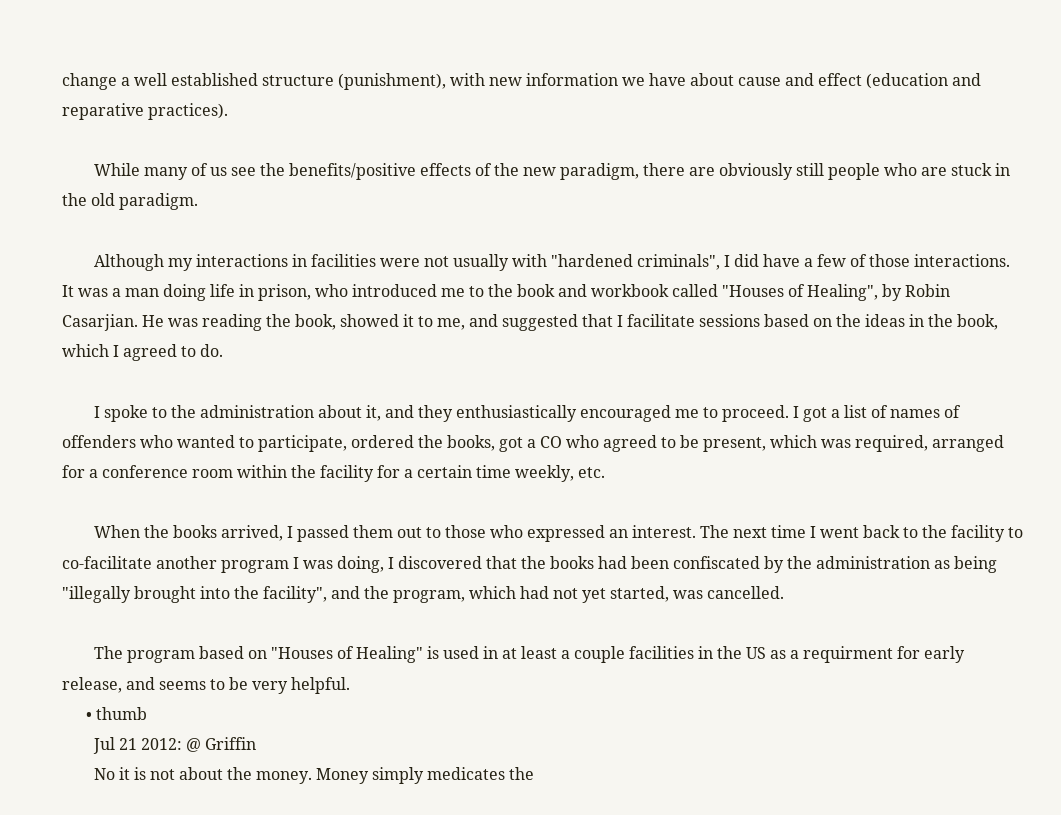change a well established structure (punishment), with new information we have about cause and effect (education and reparative practices).

        While many of us see the benefits/positive effects of the new paradigm, there are obviously still people who are stuck in the old paradigm.

        Although my interactions in facilities were not usually with "hardened criminals", I did have a few of those interactions. It was a man doing life in prison, who introduced me to the book and workbook called "Houses of Healing", by Robin Casarjian. He was reading the book, showed it to me, and suggested that I facilitate sessions based on the ideas in the book, which I agreed to do.

        I spoke to the administration about it, and they enthusiastically encouraged me to proceed. I got a list of names of offenders who wanted to participate, ordered the books, got a CO who agreed to be present, which was required, arranged for a conference room within the facility for a certain time weekly, etc.

        When the books arrived, I passed them out to those who expressed an interest. The next time I went back to the facility to co-facilitate another program I was doing, I discovered that the books had been confiscated by the administration as being "illegally brought into the facility", and the program, which had not yet started, was cancelled.

        The program based on "Houses of Healing" is used in at least a couple facilities in the US as a requirment for early release, and seems to be very helpful.
      • thumb
        Jul 21 2012: @ Griffin
        No it is not about the money. Money simply medicates the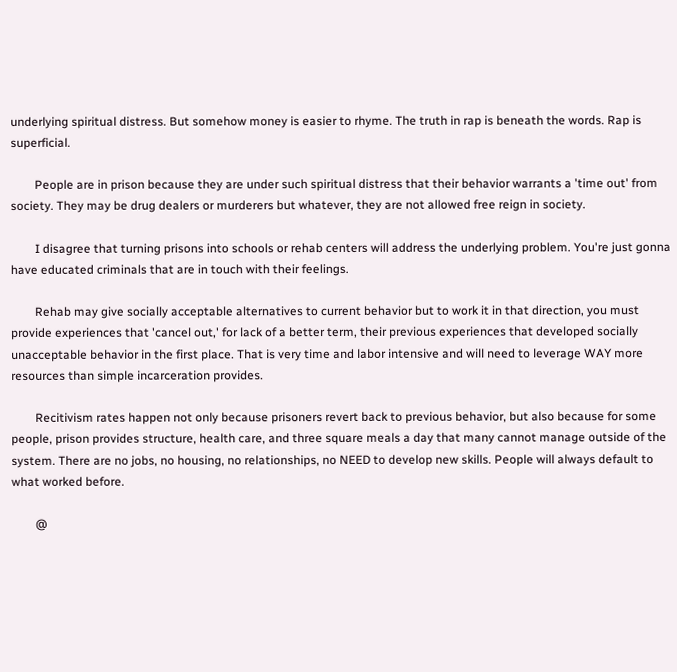underlying spiritual distress. But somehow money is easier to rhyme. The truth in rap is beneath the words. Rap is superficial.

        People are in prison because they are under such spiritual distress that their behavior warrants a 'time out' from society. They may be drug dealers or murderers but whatever, they are not allowed free reign in society.

        I disagree that turning prisons into schools or rehab centers will address the underlying problem. You're just gonna have educated criminals that are in touch with their feelings.

        Rehab may give socially acceptable alternatives to current behavior but to work it in that direction, you must provide experiences that 'cancel out,' for lack of a better term, their previous experiences that developed socially unacceptable behavior in the first place. That is very time and labor intensive and will need to leverage WAY more resources than simple incarceration provides.

        Recitivism rates happen not only because prisoners revert back to previous behavior, but also because for some people, prison provides structure, health care, and three square meals a day that many cannot manage outside of the system. There are no jobs, no housing, no relationships, no NEED to develop new skills. People will always default to what worked before.

        @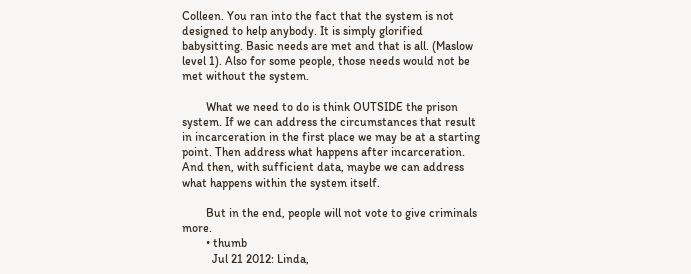Colleen. You ran into the fact that the system is not designed to help anybody. It is simply glorified babysitting. Basic needs are met and that is all. (Maslow level 1). Also for some people, those needs would not be met without the system.

        What we need to do is think OUTSIDE the prison system. If we can address the circumstances that result in incarceration in the first place we may be at a starting point. Then address what happens after incarceration. And then, with sufficient data, maybe we can address what happens within the system itself.

        But in the end, people will not vote to give criminals more.
        • thumb
          Jul 21 2012: Linda,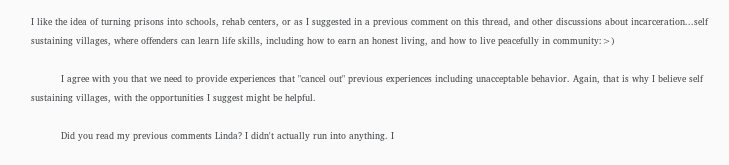I like the idea of turning prisons into schools, rehab centers, or as I suggested in a previous comment on this thread, and other discussions about incarceration...self sustaining villages, where offenders can learn life skills, including how to earn an honest living, and how to live peacefully in community:>)

          I agree with you that we need to provide experiences that "cancel out" previous experiences including unacceptable behavior. Again, that is why I believe self sustaining villages, with the opportunities I suggest might be helpful.

          Did you read my previous comments Linda? I didn't actually run into anything. I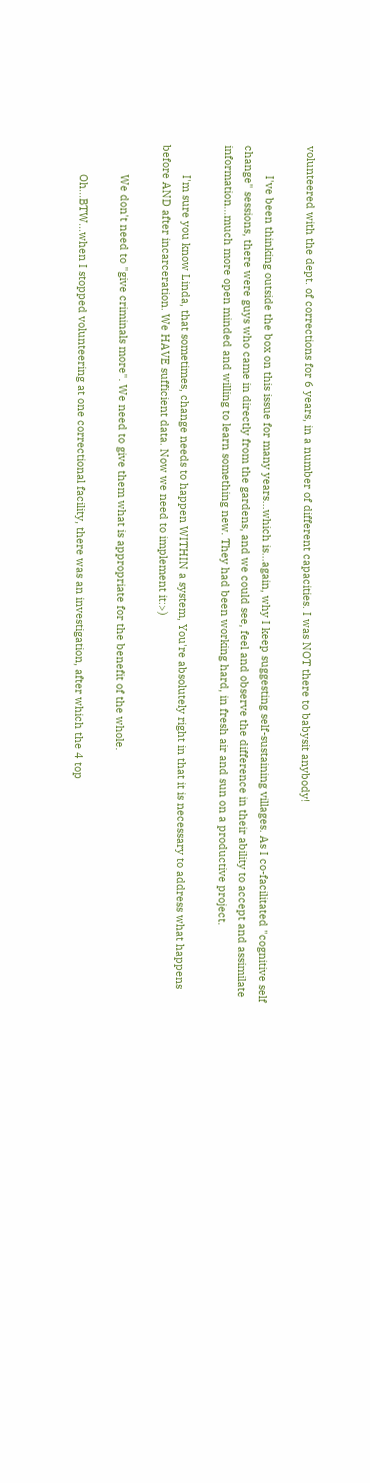volunteered with the dept. of corrections for 6 years, in a number of different capacities. I was NOT there to babysit anybody!

          I've been thinking outside the box on this issue for many years...which is...again, why I keep suggesting self-sustaining villages. As I co-facilitated "cognitive self change" sessions, there were guys who came in directly from the gardens, and we could see, feel and observe the difference in their ability to accept and assimilate information...much more open minded and willing to learn something new. They had been working hard, in fresh air and sun on a productive project.

          I'm sure you know Linda, that sometimes, change needs to happen WITHIN a system, You're absolutely right in that it is necessary to address what happens before AND after incarceration. We HAVE sufficient data. Now we need to implement it:>)

          We don't need to "give criminals more". We need to give them what is appropriate for the benefit of the whole.

          Oh...BTW...when I stopped volunteering at one correctional facility, there was an investigation, after which the 4 top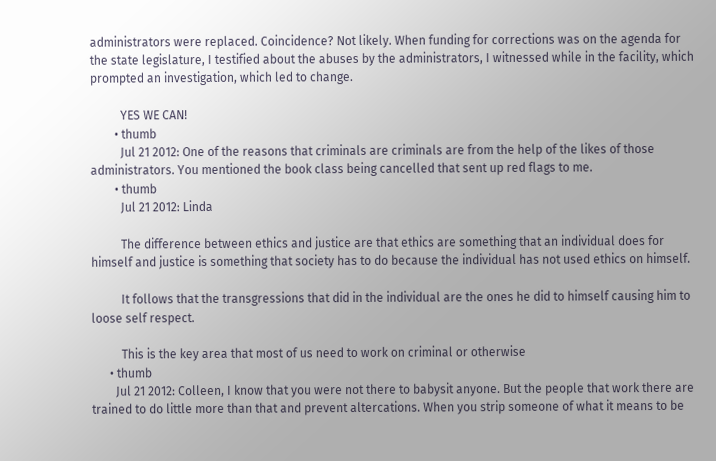administrators were replaced. Coincidence? Not likely. When funding for corrections was on the agenda for the state legislature, I testified about the abuses by the administrators, I witnessed while in the facility, which prompted an investigation, which led to change.

          YES WE CAN!
        • thumb
          Jul 21 2012: One of the reasons that criminals are criminals are from the help of the likes of those administrators. You mentioned the book class being cancelled that sent up red flags to me.
        • thumb
          Jul 21 2012: Linda

          The difference between ethics and justice are that ethics are something that an individual does for himself and justice is something that society has to do because the individual has not used ethics on himself.

          It follows that the transgressions that did in the individual are the ones he did to himself causing him to loose self respect.

          This is the key area that most of us need to work on criminal or otherwise
      • thumb
        Jul 21 2012: Colleen, I know that you were not there to babysit anyone. But the people that work there are trained to do little more than that and prevent altercations. When you strip someone of what it means to be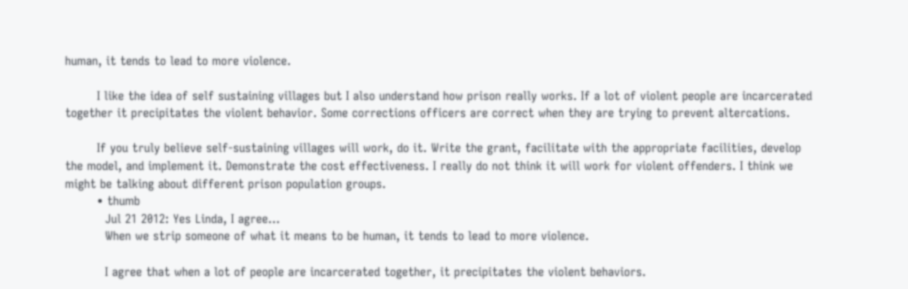human, it tends to lead to more violence.

        I like the idea of self sustaining villages but I also understand how prison really works. If a lot of violent people are incarcerated together it precipitates the violent behavior. Some corrections officers are correct when they are trying to prevent altercations.

        If you truly believe self-sustaining villages will work, do it. Write the grant, facilitate with the appropriate facilities, develop the model, and implement it. Demonstrate the cost effectiveness. I really do not think it will work for violent offenders. I think we might be talking about different prison population groups.
        • thumb
          Jul 21 2012: Yes Linda, I agree...
          When we strip someone of what it means to be human, it tends to lead to more violence.

          I agree that when a lot of people are incarcerated together, it precipitates the violent behaviors.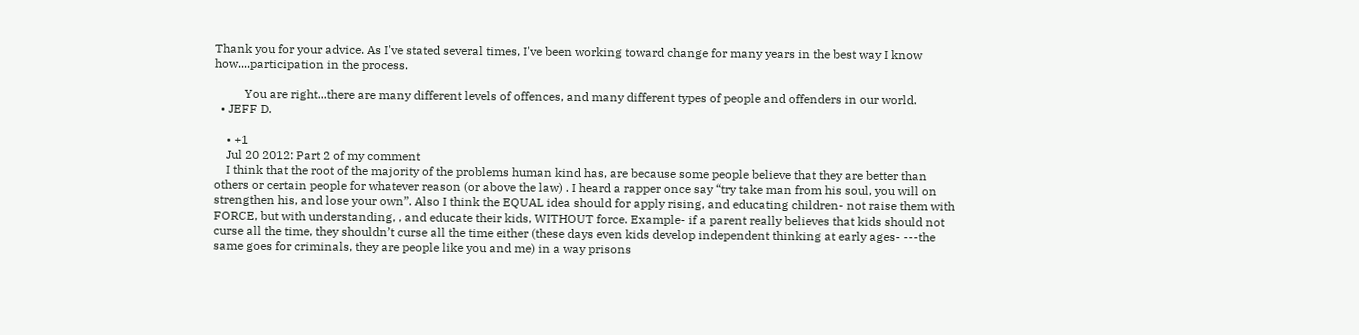Thank you for your advice. As I've stated several times, I've been working toward change for many years in the best way I know how....participation in the process.

          You are right...there are many different levels of offences, and many different types of people and offenders in our world.
  • JEFF D.

    • +1
    Jul 20 2012: Part 2 of my comment
    I think that the root of the majority of the problems human kind has, are because some people believe that they are better than others or certain people for whatever reason (or above the law) . I heard a rapper once say “try take man from his soul, you will on strengthen his, and lose your own”. Also I think the EQUAL idea should for apply rising, and educating children- not raise them with FORCE, but with understanding, , and educate their kids, WITHOUT force. Example- if a parent really believes that kids should not curse all the time, they shouldn’t curse all the time either (these days even kids develop independent thinking at early ages- ---the same goes for criminals, they are people like you and me) in a way prisons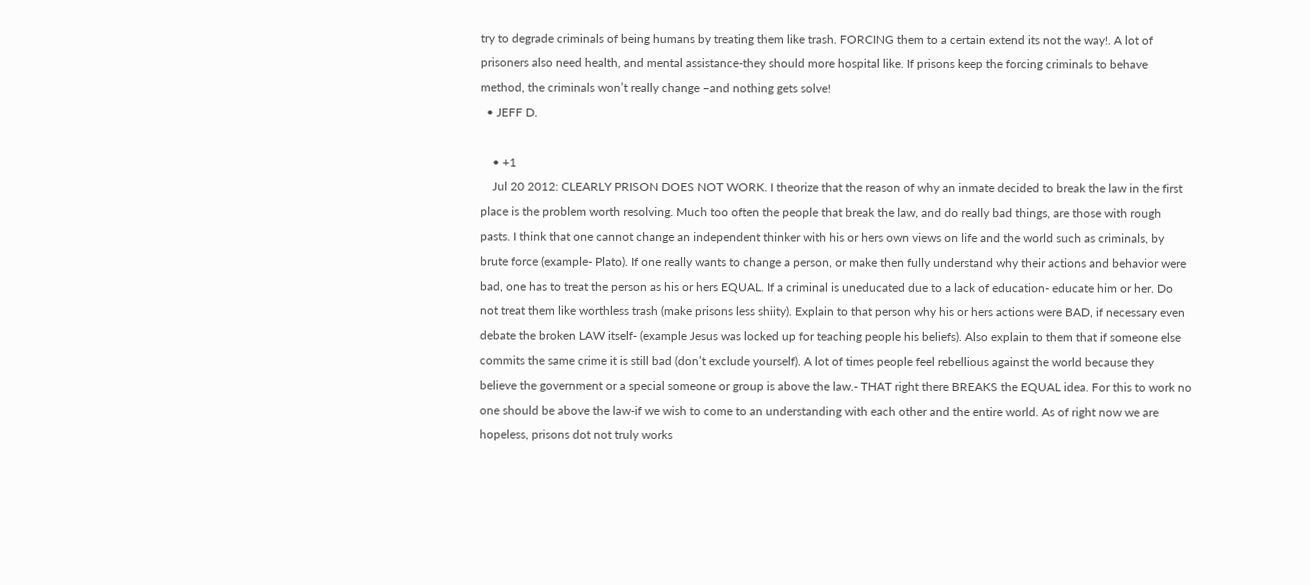try to degrade criminals of being humans by treating them like trash. FORCING them to a certain extend its not the way!. A lot of prisoners also need health, and mental assistance-they should more hospital like. If prisons keep the forcing criminals to behave method, the criminals won’t really change –and nothing gets solve!
  • JEFF D.

    • +1
    Jul 20 2012: CLEARLY PRISON DOES NOT WORK. I theorize that the reason of why an inmate decided to break the law in the first place is the problem worth resolving. Much too often the people that break the law, and do really bad things, are those with rough pasts. I think that one cannot change an independent thinker with his or hers own views on life and the world such as criminals, by brute force (example- Plato). If one really wants to change a person, or make then fully understand why their actions and behavior were bad, one has to treat the person as his or hers EQUAL. If a criminal is uneducated due to a lack of education- educate him or her. Do not treat them like worthless trash (make prisons less shiity). Explain to that person why his or hers actions were BAD, if necessary even debate the broken LAW itself- (example Jesus was locked up for teaching people his beliefs). Also explain to them that if someone else commits the same crime it is still bad (don’t exclude yourself). A lot of times people feel rebellious against the world because they believe the government or a special someone or group is above the law.- THAT right there BREAKS the EQUAL idea. For this to work no one should be above the law-if we wish to come to an understanding with each other and the entire world. As of right now we are hopeless, prisons dot not truly works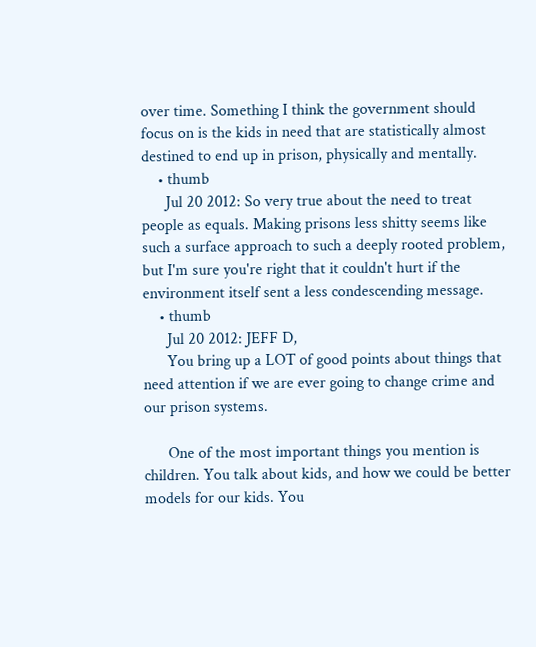over time. Something I think the government should focus on is the kids in need that are statistically almost destined to end up in prison, physically and mentally.
    • thumb
      Jul 20 2012: So very true about the need to treat people as equals. Making prisons less shitty seems like such a surface approach to such a deeply rooted problem, but I'm sure you're right that it couldn't hurt if the environment itself sent a less condescending message.
    • thumb
      Jul 20 2012: JEFF D,
      You bring up a LOT of good points about things that need attention if we are ever going to change crime and our prison systems.

      One of the most important things you mention is children. You talk about kids, and how we could be better models for our kids. You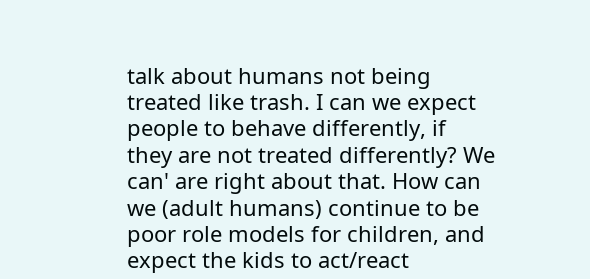talk about humans not being treated like trash. I can we expect people to behave differently, if they are not treated differently? We can' are right about that. How can we (adult humans) continue to be poor role models for children, and expect the kids to act/react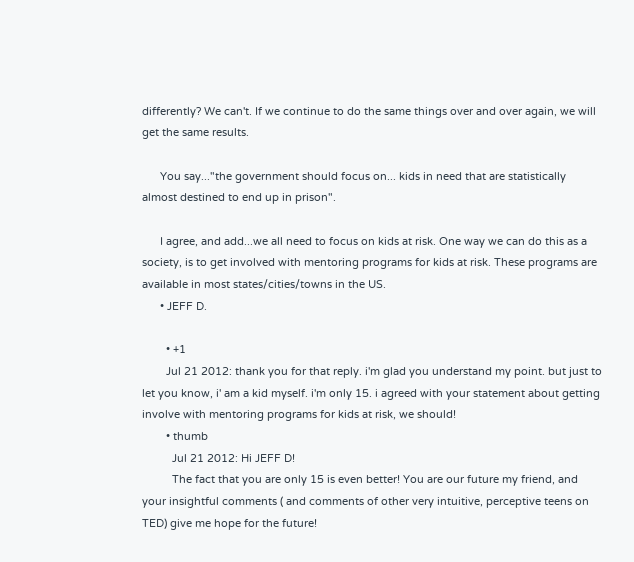differently? We can't. If we continue to do the same things over and over again, we will get the same results.

      You say..."the government should focus on... kids in need that are statistically almost destined to end up in prison".

      I agree, and add...we all need to focus on kids at risk. One way we can do this as a society, is to get involved with mentoring programs for kids at risk. These programs are available in most states/cities/towns in the US.
      • JEFF D.

        • +1
        Jul 21 2012: thank you for that reply. i'm glad you understand my point. but just to let you know, i' am a kid myself. i'm only 15. i agreed with your statement about getting involve with mentoring programs for kids at risk, we should!
        • thumb
          Jul 21 2012: Hi JEFF D!
          The fact that you are only 15 is even better! You are our future my friend, and your insightful comments ( and comments of other very intuitive, perceptive teens on TED) give me hope for the future!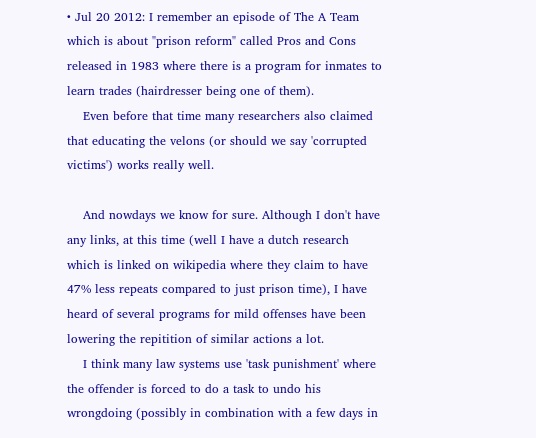• Jul 20 2012: I remember an episode of The A Team which is about "prison reform" called Pros and Cons released in 1983 where there is a program for inmates to learn trades (hairdresser being one of them).
    Even before that time many researchers also claimed that educating the velons (or should we say 'corrupted victims') works really well.

    And nowdays we know for sure. Although I don't have any links, at this time (well I have a dutch research which is linked on wikipedia where they claim to have 47% less repeats compared to just prison time), I have heard of several programs for mild offenses have been lowering the repitition of similar actions a lot.
    I think many law systems use 'task punishment' where the offender is forced to do a task to undo his wrongdoing (possibly in combination with a few days in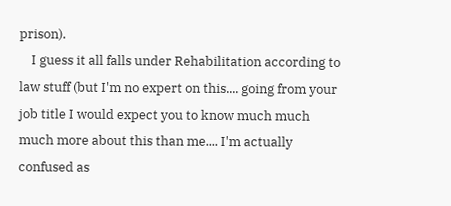prison).
    I guess it all falls under Rehabilitation according to law stuff (but I'm no expert on this.... going from your job title I would expect you to know much much much more about this than me.... I'm actually confused as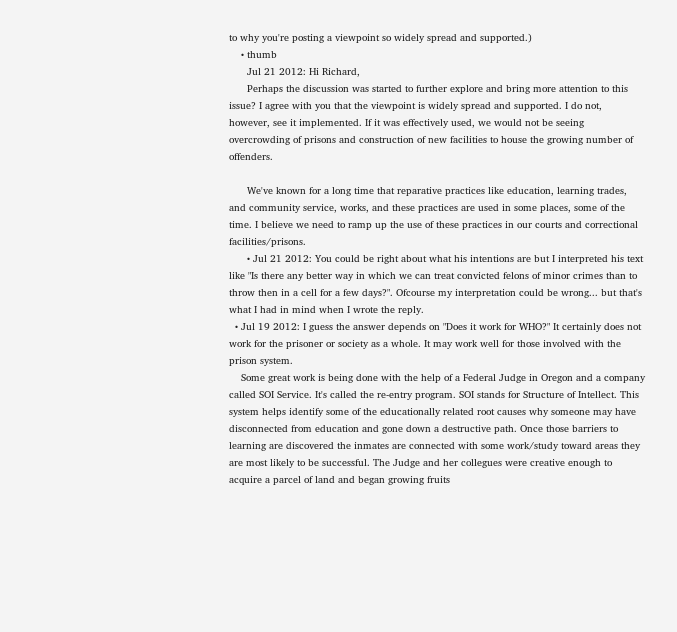to why you're posting a viewpoint so widely spread and supported.)
    • thumb
      Jul 21 2012: Hi Richard,
      Perhaps the discussion was started to further explore and bring more attention to this issue? I agree with you that the viewpoint is widely spread and supported. I do not, however, see it implemented. If it was effectively used, we would not be seeing overcrowding of prisons and construction of new facilities to house the growing number of offenders.

      We've known for a long time that reparative practices like education, learning trades, and community service, works, and these practices are used in some places, some of the time. I believe we need to ramp up the use of these practices in our courts and correctional facilities/prisons.
      • Jul 21 2012: You could be right about what his intentions are but I interpreted his text like "Is there any better way in which we can treat convicted felons of minor crimes than to throw then in a cell for a few days?". Ofcourse my interpretation could be wrong... but that's what I had in mind when I wrote the reply.
  • Jul 19 2012: I guess the answer depends on "Does it work for WHO?" It certainly does not work for the prisoner or society as a whole. It may work well for those involved with the prison system.
    Some great work is being done with the help of a Federal Judge in Oregon and a company called SOI Service. It's called the re-entry program. SOI stands for Structure of Intellect. This system helps identify some of the educationally related root causes why someone may have disconnected from education and gone down a destructive path. Once those barriers to learning are discovered the inmates are connected with some work/study toward areas they are most likely to be successful. The Judge and her collegues were creative enough to acquire a parcel of land and began growing fruits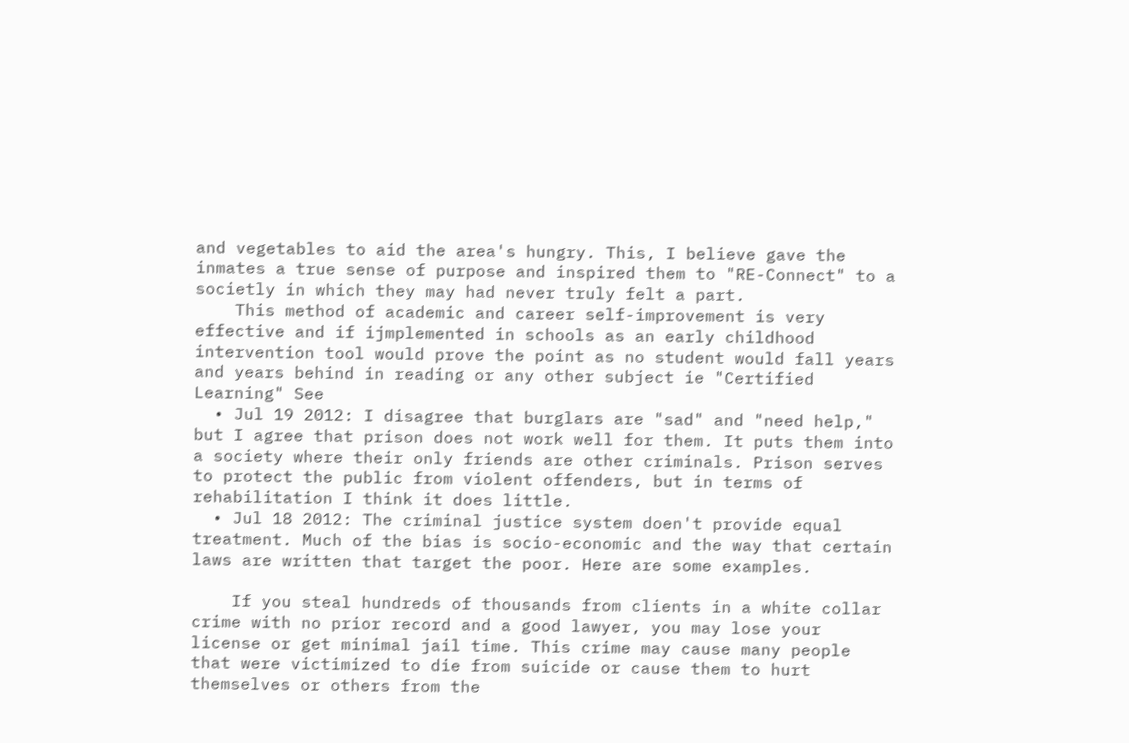and vegetables to aid the area's hungry. This, I believe gave the inmates a true sense of purpose and inspired them to "RE-Connect" to a societly in which they may had never truly felt a part.
    This method of academic and career self-improvement is very effective and if ijmplemented in schools as an early childhood intervention tool would prove the point as no student would fall years and years behind in reading or any other subject ie "Certified Learning" See
  • Jul 19 2012: I disagree that burglars are "sad" and "need help," but I agree that prison does not work well for them. It puts them into a society where their only friends are other criminals. Prison serves to protect the public from violent offenders, but in terms of rehabilitation I think it does little.
  • Jul 18 2012: The criminal justice system doen't provide equal treatment. Much of the bias is socio-economic and the way that certain laws are written that target the poor. Here are some examples.

    If you steal hundreds of thousands from clients in a white collar crime with no prior record and a good lawyer, you may lose your license or get minimal jail time. This crime may cause many people that were victimized to die from suicide or cause them to hurt themselves or others from the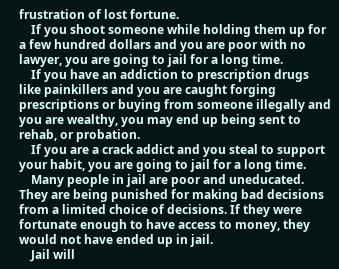frustration of lost fortune.
    If you shoot someone while holding them up for a few hundred dollars and you are poor with no lawyer, you are going to jail for a long time.
    If you have an addiction to prescription drugs like painkillers and you are caught forging prescriptions or buying from someone illegally and you are wealthy, you may end up being sent to rehab, or probation.
    If you are a crack addict and you steal to support your habit, you are going to jail for a long time.
    Many people in jail are poor and uneducated. They are being punished for making bad decisions from a limited choice of decisions. If they were fortunate enough to have access to money, they would not have ended up in jail.
    Jail will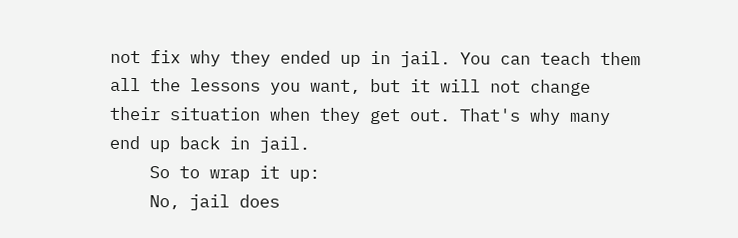not fix why they ended up in jail. You can teach them all the lessons you want, but it will not change their situation when they get out. That's why many end up back in jail.
    So to wrap it up:
    No, jail does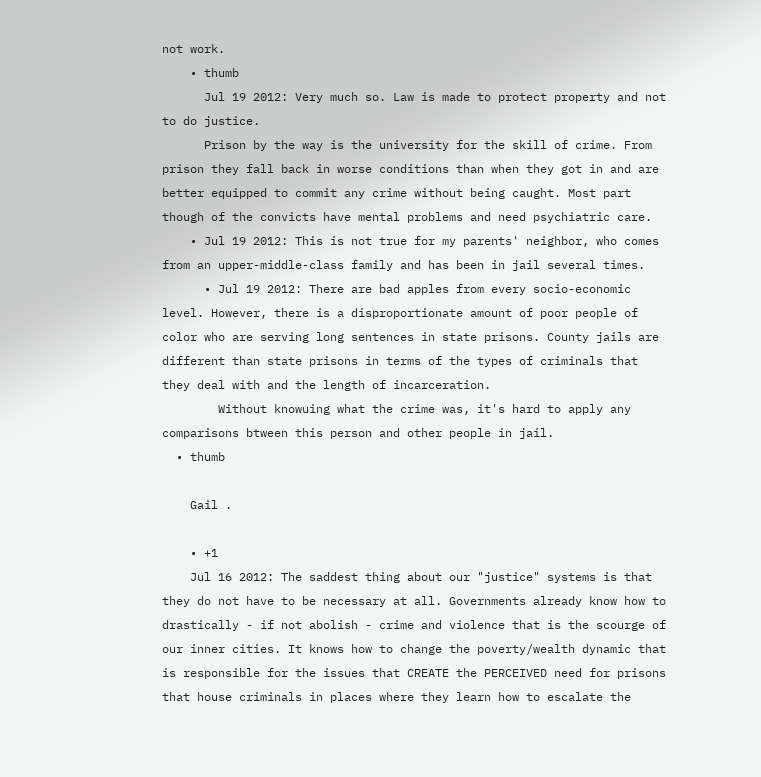not work.
    • thumb
      Jul 19 2012: Very much so. Law is made to protect property and not to do justice.
      Prison by the way is the university for the skill of crime. From prison they fall back in worse conditions than when they got in and are better equipped to commit any crime without being caught. Most part though of the convicts have mental problems and need psychiatric care.
    • Jul 19 2012: This is not true for my parents' neighbor, who comes from an upper-middle-class family and has been in jail several times.
      • Jul 19 2012: There are bad apples from every socio-economic level. However, there is a disproportionate amount of poor people of color who are serving long sentences in state prisons. County jails are different than state prisons in terms of the types of criminals that they deal with and the length of incarceration.
        Without knowuing what the crime was, it's hard to apply any comparisons btween this person and other people in jail.
  • thumb

    Gail .

    • +1
    Jul 16 2012: The saddest thing about our "justice" systems is that they do not have to be necessary at all. Governments already know how to drastically - if not abolish - crime and violence that is the scourge of our inner cities. It knows how to change the poverty/wealth dynamic that is responsible for the issues that CREATE the PERCEIVED need for prisons that house criminals in places where they learn how to escalate the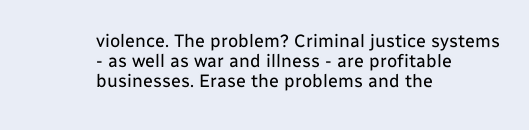violence. The problem? Criminal justice systems - as well as war and illness - are profitable businesses. Erase the problems and the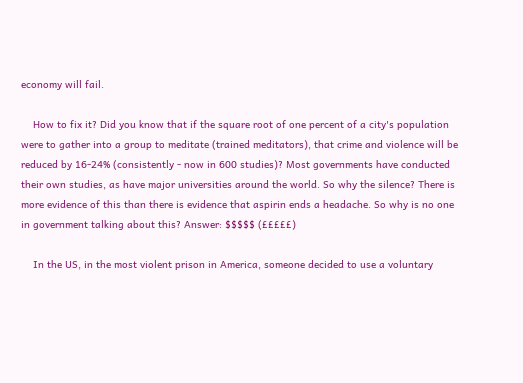economy will fail.

    How to fix it? Did you know that if the square root of one percent of a city's population were to gather into a group to meditate (trained meditators), that crime and violence will be reduced by 16-24% (consistently - now in 600 studies)? Most governments have conducted their own studies, as have major universities around the world. So why the silence? There is more evidence of this than there is evidence that aspirin ends a headache. So why is no one in government talking about this? Answer: $$$$$ (£££££)

    In the US, in the most violent prison in America, someone decided to use a voluntary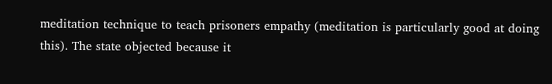meditation technique to teach prisoners empathy (meditation is particularly good at doing this). The state objected because it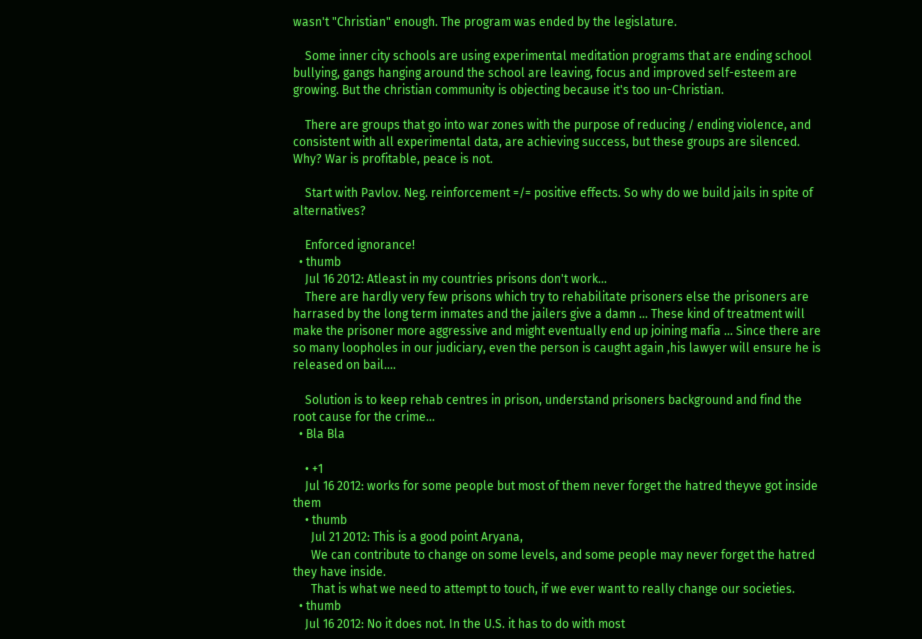wasn't "Christian" enough. The program was ended by the legislature.

    Some inner city schools are using experimental meditation programs that are ending school bullying, gangs hanging around the school are leaving, focus and improved self-esteem are growing. But the christian community is objecting because it's too un-Christian.

    There are groups that go into war zones with the purpose of reducing / ending violence, and consistent with all experimental data, are achieving success, but these groups are silenced. Why? War is profitable, peace is not.

    Start with Pavlov. Neg. reinforcement =/= positive effects. So why do we build jails in spite of alternatives?

    Enforced ignorance!
  • thumb
    Jul 16 2012: Atleast in my countries prisons don't work...
    There are hardly very few prisons which try to rehabilitate prisoners else the prisoners are harrased by the long term inmates and the jailers give a damn ... These kind of treatment will make the prisoner more aggressive and might eventually end up joining mafia ... Since there are so many loopholes in our judiciary, even the person is caught again ,his lawyer will ensure he is released on bail....

    Solution is to keep rehab centres in prison, understand prisoners background and find the root cause for the crime...
  • Bla Bla

    • +1
    Jul 16 2012: works for some people but most of them never forget the hatred theyve got inside them
    • thumb
      Jul 21 2012: This is a good point Aryana,
      We can contribute to change on some levels, and some people may never forget the hatred they have inside.
      That is what we need to attempt to touch, if we ever want to really change our societies.
  • thumb
    Jul 16 2012: No it does not. In the U.S. it has to do with most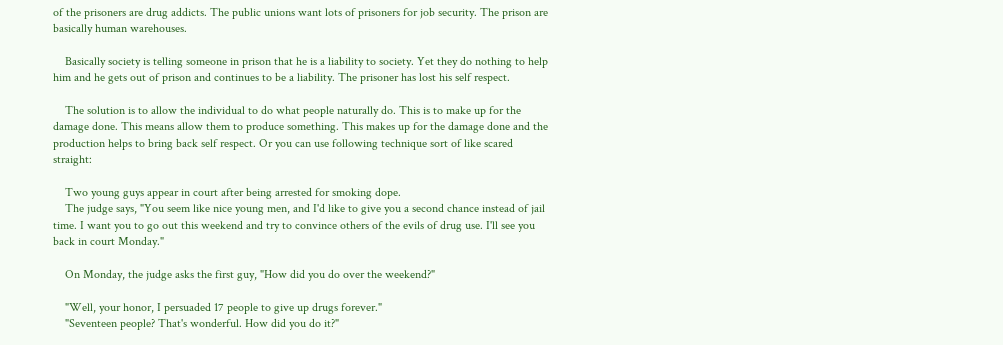of the prisoners are drug addicts. The public unions want lots of prisoners for job security. The prison are basically human warehouses.

    Basically society is telling someone in prison that he is a liability to society. Yet they do nothing to help him and he gets out of prison and continues to be a liability. The prisoner has lost his self respect.

    The solution is to allow the individual to do what people naturally do. This is to make up for the damage done. This means allow them to produce something. This makes up for the damage done and the production helps to bring back self respect. Or you can use following technique sort of like scared straight:

    Two young guys appear in court after being arrested for smoking dope.
    The judge says, "You seem like nice young men, and I'd like to give you a second chance instead of jail time. I want you to go out this weekend and try to convince others of the evils of drug use. I'll see you back in court Monday."

    On Monday, the judge asks the first guy, "How did you do over the weekend?"

    "Well, your honor, I persuaded 17 people to give up drugs forever."
    "Seventeen people? That's wonderful. How did you do it?"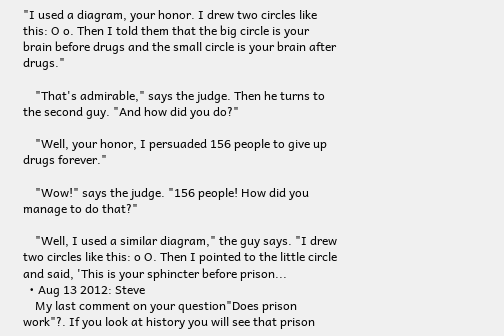"I used a diagram, your honor. I drew two circles like this: O o. Then I told them that the big circle is your brain before drugs and the small circle is your brain after drugs."

    "That's admirable," says the judge. Then he turns to the second guy. "And how did you do?"

    "Well, your honor, I persuaded 156 people to give up drugs forever."

    "Wow!" says the judge. "156 people! How did you manage to do that?"

    "Well, I used a similar diagram," the guy says. "I drew two circles like this: o O. Then I pointed to the little circle and said, 'This is your sphincter before prison...
  • Aug 13 2012: Steve
    My last comment on your question"Does prison work"?. If you look at history you will see that prison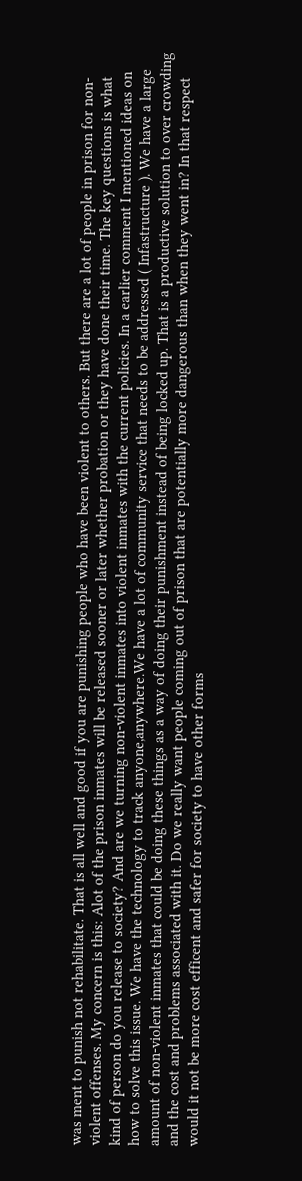was ment to punish not rehabilitate. That is all well and good if you are punishing people who have been violent to others. But there are a lot of people in prison for non-violent offenses. My concern is this: Alot of the prison inmates will be released sooner or later whether probation or they have done their time. The key questions is what kind of person do you release to society? And are we turning non-violent inmates into violent inmates with the current policies. In a earlier comment I mentioned ideas on how to solve this issue. We have the technology to track anyone,anywhere.We have a lot of community service that needs to be addressed ( Infastructure ). We have a large amount of non-violent inmates that could be doing these things as a way of doing their punishment instead of being locked up. That is a productive solution to over crowding and the cost and problems associated with it. Do we really want people coming out of prison that are potentially more dangerous than when they went in? In that respect would it not be more cost efficent and safer for society to have other forms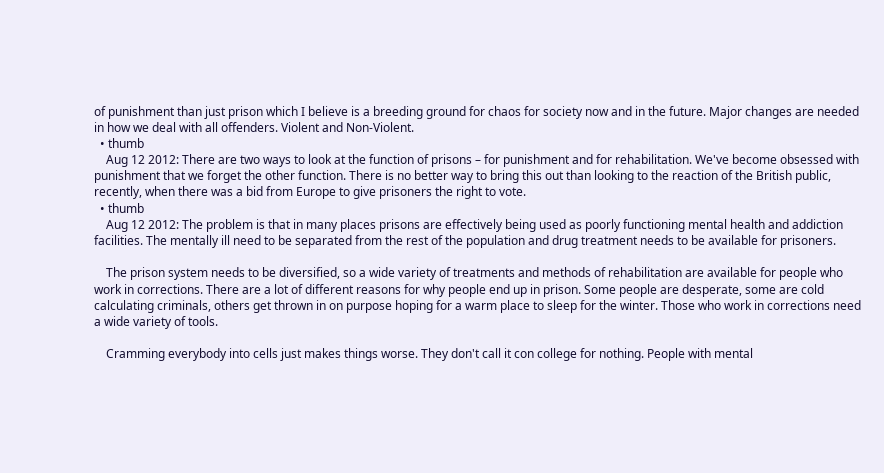of punishment than just prison which I believe is a breeding ground for chaos for society now and in the future. Major changes are needed in how we deal with all offenders. Violent and Non-Violent.
  • thumb
    Aug 12 2012: There are two ways to look at the function of prisons – for punishment and for rehabilitation. We've become obsessed with punishment that we forget the other function. There is no better way to bring this out than looking to the reaction of the British public, recently, when there was a bid from Europe to give prisoners the right to vote.
  • thumb
    Aug 12 2012: The problem is that in many places prisons are effectively being used as poorly functioning mental health and addiction facilities. The mentally ill need to be separated from the rest of the population and drug treatment needs to be available for prisoners.

    The prison system needs to be diversified, so a wide variety of treatments and methods of rehabilitation are available for people who work in corrections. There are a lot of different reasons for why people end up in prison. Some people are desperate, some are cold calculating criminals, others get thrown in on purpose hoping for a warm place to sleep for the winter. Those who work in corrections need a wide variety of tools.

    Cramming everybody into cells just makes things worse. They don't call it con college for nothing. People with mental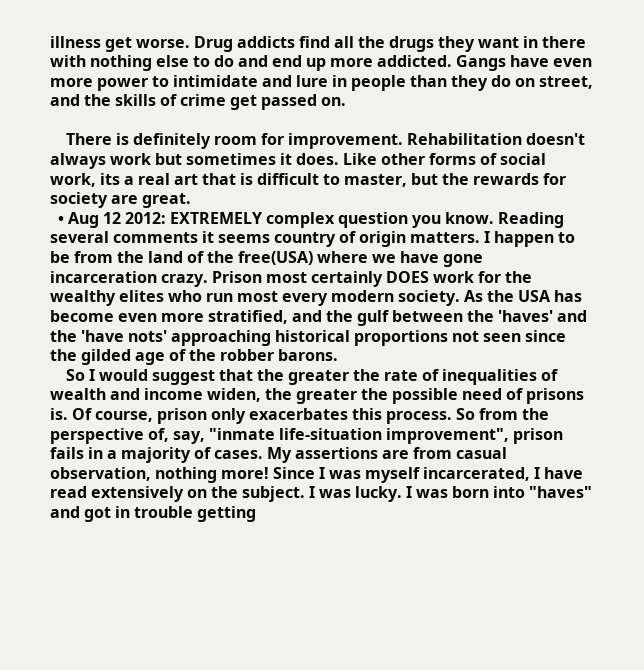illness get worse. Drug addicts find all the drugs they want in there with nothing else to do and end up more addicted. Gangs have even more power to intimidate and lure in people than they do on street, and the skills of crime get passed on.

    There is definitely room for improvement. Rehabilitation doesn't always work but sometimes it does. Like other forms of social work, its a real art that is difficult to master, but the rewards for society are great.
  • Aug 12 2012: EXTREMELY complex question you know. Reading several comments it seems country of origin matters. I happen to be from the land of the free(USA) where we have gone incarceration crazy. Prison most certainly DOES work for the wealthy elites who run most every modern society. As the USA has become even more stratified, and the gulf between the 'haves' and the 'have nots' approaching historical proportions not seen since the gilded age of the robber barons.
    So I would suggest that the greater the rate of inequalities of wealth and income widen, the greater the possible need of prisons is. Of course, prison only exacerbates this process. So from the perspective of, say, "inmate life-situation improvement", prison fails in a majority of cases. My assertions are from casual observation, nothing more! Since I was myself incarcerated, I have read extensively on the subject. I was lucky. I was born into "haves" and got in trouble getting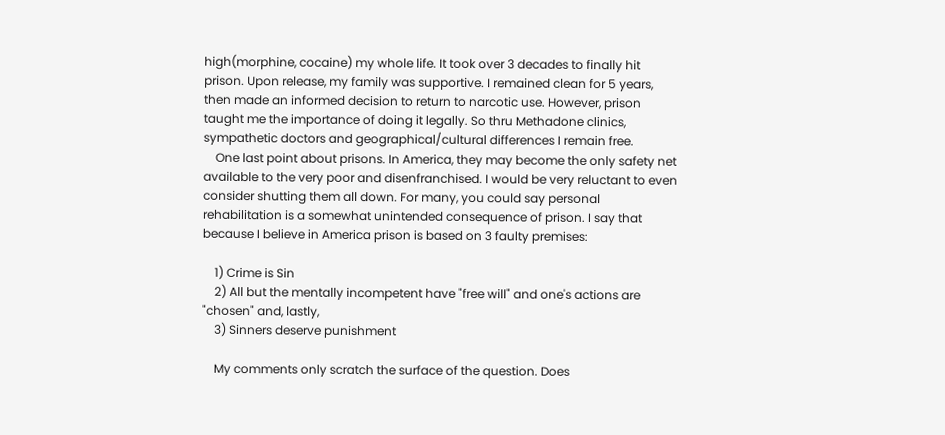high(morphine, cocaine) my whole life. It took over 3 decades to finally hit prison. Upon release, my family was supportive. I remained clean for 5 years, then made an informed decision to return to narcotic use. However, prison taught me the importance of doing it legally. So thru Methadone clinics, sympathetic doctors and geographical/cultural differences I remain free.
    One last point about prisons. In America, they may become the only safety net available to the very poor and disenfranchised. I would be very reluctant to even consider shutting them all down. For many, you could say personal rehabilitation is a somewhat unintended consequence of prison. I say that because I believe in America prison is based on 3 faulty premises:

    1) Crime is Sin
    2) All but the mentally incompetent have "free will" and one's actions are "chosen" and, lastly,
    3) Sinners deserve punishment

    My comments only scratch the surface of the question. Does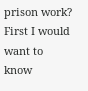prison work? First I would want to know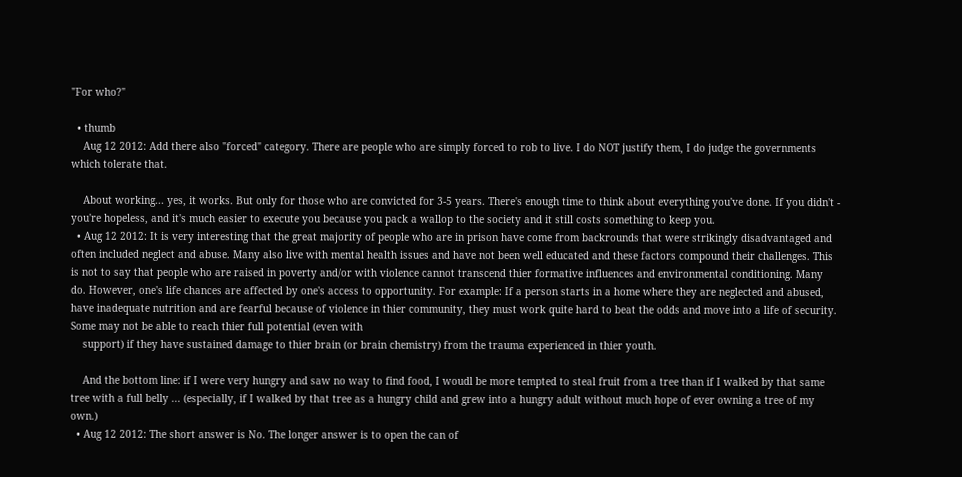"For who?"

  • thumb
    Aug 12 2012: Add there also "forced" category. There are people who are simply forced to rob to live. I do NOT justify them, I do judge the governments which tolerate that.

    About working... yes, it works. But only for those who are convicted for 3-5 years. There's enough time to think about everything you've done. If you didn't - you're hopeless, and it's much easier to execute you because you pack a wallop to the society and it still costs something to keep you.
  • Aug 12 2012: It is very interesting that the great majority of people who are in prison have come from backrounds that were strikingly disadvantaged and often included neglect and abuse. Many also live with mental health issues and have not been well educated and these factors compound their challenges. This is not to say that people who are raised in poverty and/or with violence cannot transcend thier formative influences and environmental conditioning. Many do. However, one's life chances are affected by one's access to opportunity. For example: If a person starts in a home where they are neglected and abused, have inadequate nutrition and are fearful because of violence in thier community, they must work quite hard to beat the odds and move into a life of security. Some may not be able to reach thier full potential (even with
    support) if they have sustained damage to thier brain (or brain chemistry) from the trauma experienced in thier youth.

    And the bottom line: if I were very hungry and saw no way to find food, I woudl be more tempted to steal fruit from a tree than if I walked by that same tree with a full belly ... (especially, if I walked by that tree as a hungry child and grew into a hungry adult without much hope of ever owning a tree of my own.)
  • Aug 12 2012: The short answer is No. The longer answer is to open the can of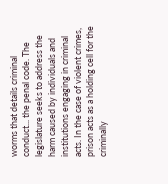worms that details criminal conduct... the penal code. The legislature seeks to address the harm caused by individuals and institutions engaging in criminal acts. In the case of violent crimes, prison acts as a holding cell for the criminally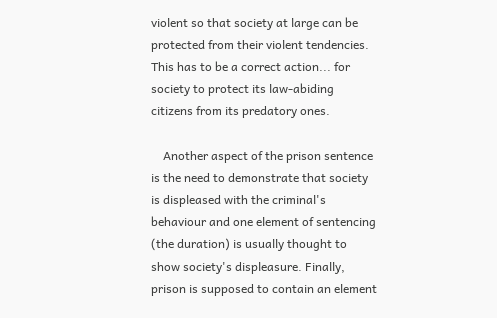violent so that society at large can be protected from their violent tendencies. This has to be a correct action... for society to protect its law-abiding citizens from its predatory ones.

    Another aspect of the prison sentence is the need to demonstrate that society is displeased with the criminal's behaviour and one element of sentencing (the duration) is usually thought to show society's displeasure. Finally, prison is supposed to contain an element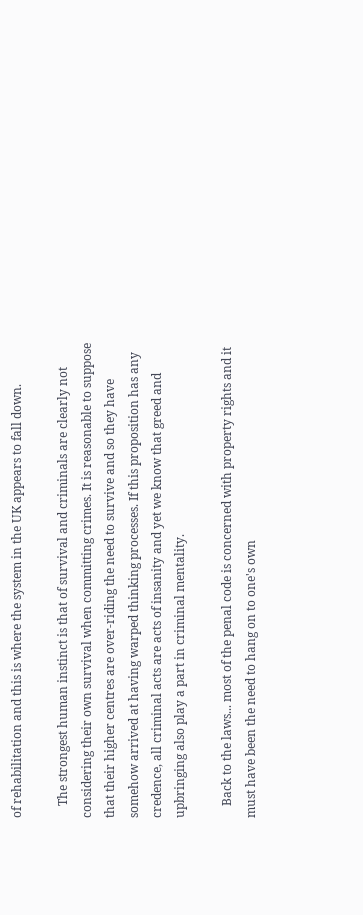of rehabilitation and this is where the system in the UK appears to fall down.

    The strongest human instinct is that of survival and criminals are clearly not considering their own survival when committing crimes. It is reasonable to suppose that their higher centres are over-riding the need to survive and so they have somehow arrived at having warped thinking processes. If this proposition has any credence, all criminal acts are acts of insanity and yet we know that greed and upbringing also play a part in criminal mentality.

    Back to the laws... most of the penal code is concerned with property rights and it must have been the need to hang on to one's own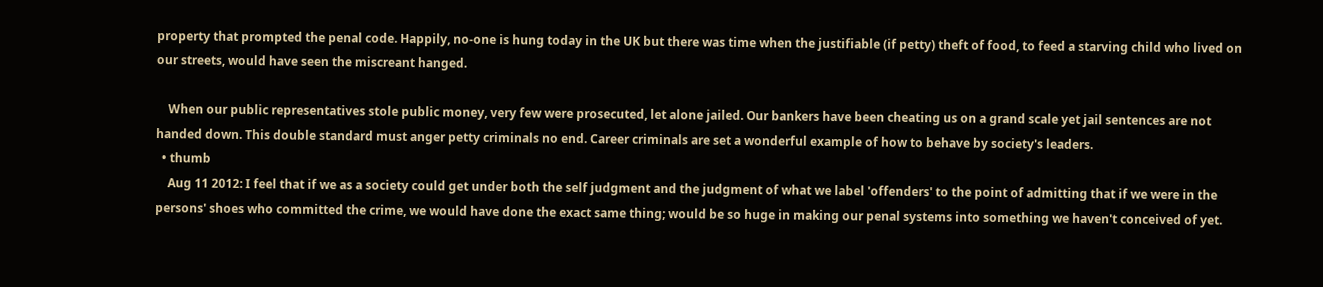property that prompted the penal code. Happily, no-one is hung today in the UK but there was time when the justifiable (if petty) theft of food, to feed a starving child who lived on our streets, would have seen the miscreant hanged.

    When our public representatives stole public money, very few were prosecuted, let alone jailed. Our bankers have been cheating us on a grand scale yet jail sentences are not handed down. This double standard must anger petty criminals no end. Career criminals are set a wonderful example of how to behave by society's leaders.
  • thumb
    Aug 11 2012: I feel that if we as a society could get under both the self judgment and the judgment of what we label 'offenders' to the point of admitting that if we were in the persons' shoes who committed the crime, we would have done the exact same thing; would be so huge in making our penal systems into something we haven't conceived of yet.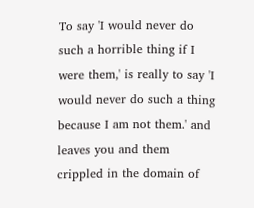To say 'I would never do such a horrible thing if I were them,' is really to say 'I would never do such a thing because I am not them.' and leaves you and them crippled in the domain of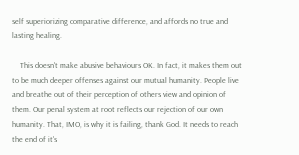self superiorizing comparative difference, and affords no true and lasting healing.

    This doesn't make abusive behaviours OK. In fact, it makes them out to be much deeper offenses against our mutual humanity. People live and breathe out of their perception of others view and opinion of them. Our penal system at root reflects our rejection of our own humanity. That, IMO, is why it is failing, thank God. It needs to reach the end of it's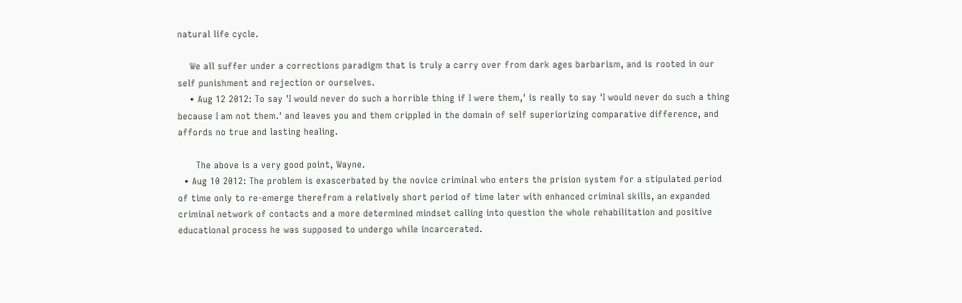natural life cycle.

    We all suffer under a corrections paradigm that is truly a carry over from dark ages barbarism, and is rooted in our self punishment and rejection or ourselves.
    • Aug 12 2012: To say 'I would never do such a horrible thing if I were them,' is really to say 'I would never do such a thing because I am not them.' and leaves you and them crippled in the domain of self superiorizing comparative difference, and affords no true and lasting healing.

      The above is a very good point, Wayne.
  • Aug 10 2012: The problem is exascerbated by the novice criminal who enters the prision system for a stipulated period of time only to re-emerge therefrom a relatively short period of time later with enhanced criminal skills, an expanded criminal network of contacts and a more determined mindset calling into question the whole rehabilitation and positive educational process he was supposed to undergo while incarcerated.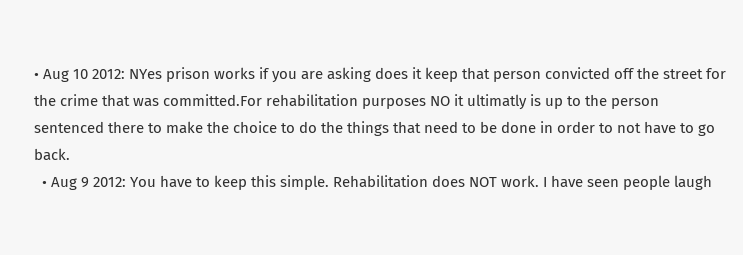• Aug 10 2012: NYes prison works if you are asking does it keep that person convicted off the street for the crime that was committed.For rehabilitation purposes NO it ultimatly is up to the person sentenced there to make the choice to do the things that need to be done in order to not have to go back.
  • Aug 9 2012: You have to keep this simple. Rehabilitation does NOT work. I have seen people laugh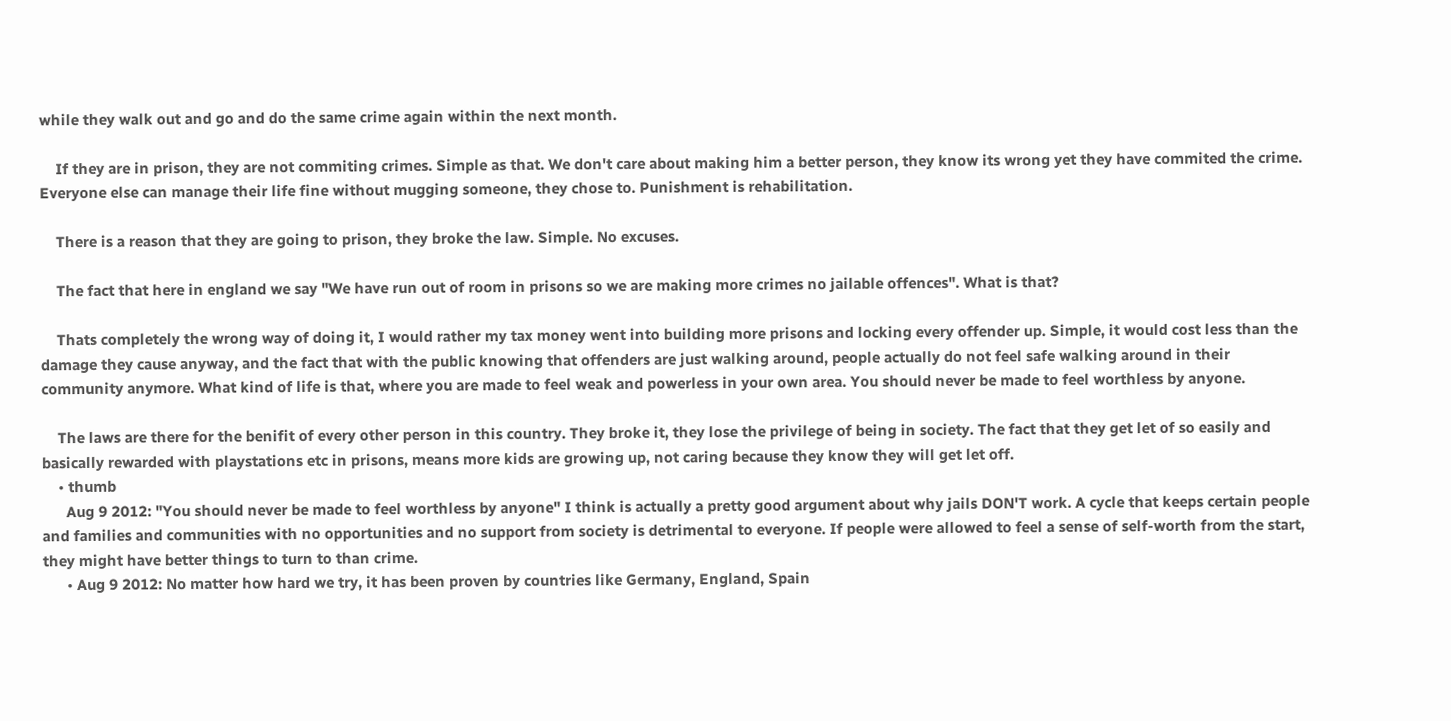while they walk out and go and do the same crime again within the next month.

    If they are in prison, they are not commiting crimes. Simple as that. We don't care about making him a better person, they know its wrong yet they have commited the crime. Everyone else can manage their life fine without mugging someone, they chose to. Punishment is rehabilitation.

    There is a reason that they are going to prison, they broke the law. Simple. No excuses.

    The fact that here in england we say "We have run out of room in prisons so we are making more crimes no jailable offences". What is that?

    Thats completely the wrong way of doing it, I would rather my tax money went into building more prisons and locking every offender up. Simple, it would cost less than the damage they cause anyway, and the fact that with the public knowing that offenders are just walking around, people actually do not feel safe walking around in their community anymore. What kind of life is that, where you are made to feel weak and powerless in your own area. You should never be made to feel worthless by anyone.

    The laws are there for the benifit of every other person in this country. They broke it, they lose the privilege of being in society. The fact that they get let of so easily and basically rewarded with playstations etc in prisons, means more kids are growing up, not caring because they know they will get let off.
    • thumb
      Aug 9 2012: "You should never be made to feel worthless by anyone" I think is actually a pretty good argument about why jails DON'T work. A cycle that keeps certain people and families and communities with no opportunities and no support from society is detrimental to everyone. If people were allowed to feel a sense of self-worth from the start, they might have better things to turn to than crime.
      • Aug 9 2012: No matter how hard we try, it has been proven by countries like Germany, England, Spain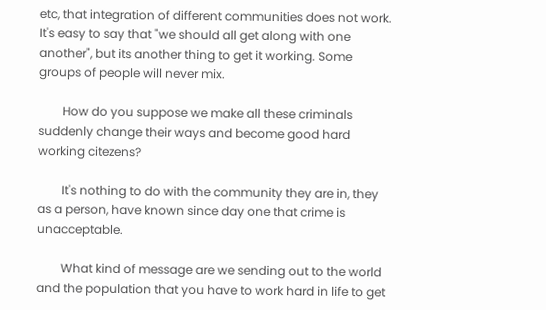etc, that integration of different communities does not work. It's easy to say that "we should all get along with one another", but its another thing to get it working. Some groups of people will never mix.

        How do you suppose we make all these criminals suddenly change their ways and become good hard working citezens?

        It's nothing to do with the community they are in, they as a person, have known since day one that crime is unacceptable.

        What kind of message are we sending out to the world and the population that you have to work hard in life to get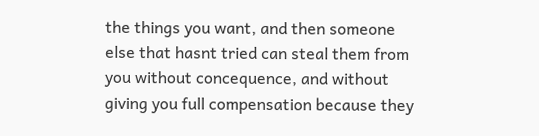the things you want, and then someone else that hasnt tried can steal them from you without concequence, and without giving you full compensation because they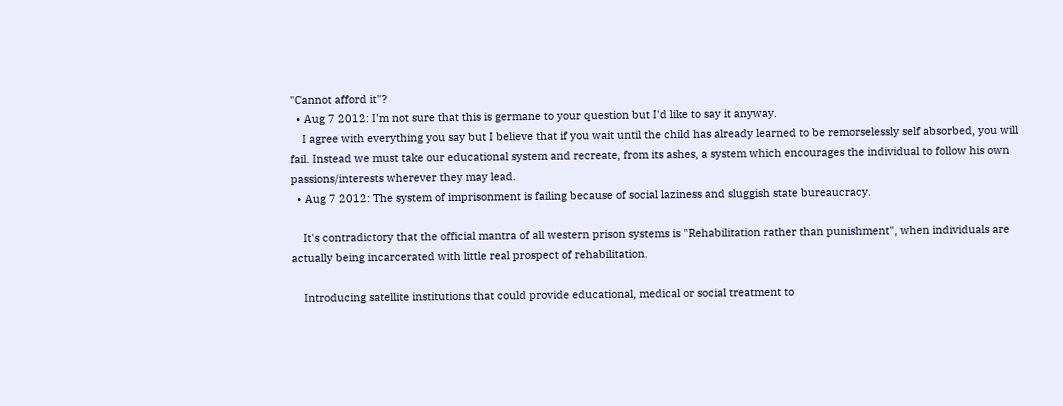"Cannot afford it"?
  • Aug 7 2012: I'm not sure that this is germane to your question but I'd like to say it anyway.
    I agree with everything you say but I believe that if you wait until the child has already learned to be remorselessly self absorbed, you will fail. Instead we must take our educational system and recreate, from its ashes, a system which encourages the individual to follow his own passions/interests wherever they may lead.
  • Aug 7 2012: The system of imprisonment is failing because of social laziness and sluggish state bureaucracy.

    It's contradictory that the official mantra of all western prison systems is "Rehabilitation rather than punishment", when individuals are actually being incarcerated with little real prospect of rehabilitation.

    Introducing satellite institutions that could provide educational, medical or social treatment to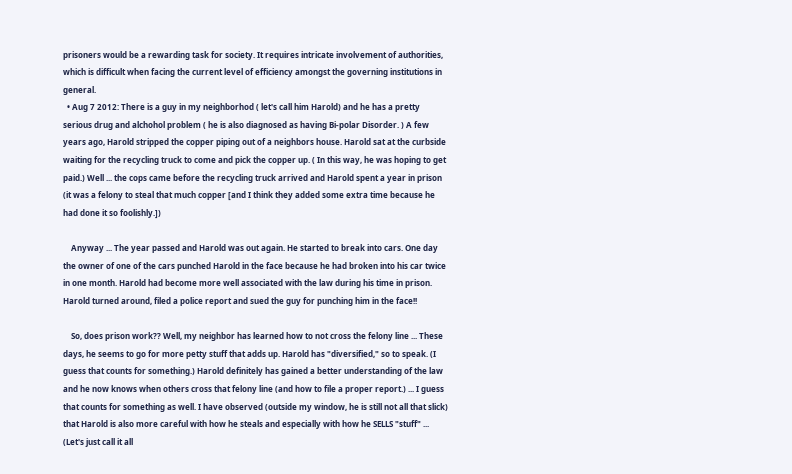prisoners would be a rewarding task for society. It requires intricate involvement of authorities, which is difficult when facing the current level of efficiency amongst the governing institutions in general.
  • Aug 7 2012: There is a guy in my neighborhod ( let's call him Harold) and he has a pretty serious drug and alchohol problem ( he is also diagnosed as having Bi-polar Disorder. ) A few years ago, Harold stripped the copper piping out of a neighbors house. Harold sat at the curbside waiting for the recycling truck to come and pick the copper up. ( In this way, he was hoping to get paid.) Well ... the cops came before the recycling truck arrived and Harold spent a year in prison (it was a felony to steal that much copper [and I think they added some extra time because he had done it so foolishly.])

    Anyway ... The year passed and Harold was out again. He started to break into cars. One day the owner of one of the cars punched Harold in the face because he had broken into his car twice in one month. Harold had become more well associated with the law during his time in prison. Harold turned around, filed a police report and sued the guy for punching him in the face!!

    So, does prison work?? Well, my neighbor has learned how to not cross the felony line ... These days, he seems to go for more petty stuff that adds up. Harold has "diversified," so to speak. (I guess that counts for something.) Harold definitely has gained a better understanding of the law and he now knows when others cross that felony line (and how to file a proper report.) ... I guess that counts for something as well. I have observed (outside my window, he is still not all that slick) that Harold is also more careful with how he steals and especially with how he SELLS "stuff" ... (Let's just call it all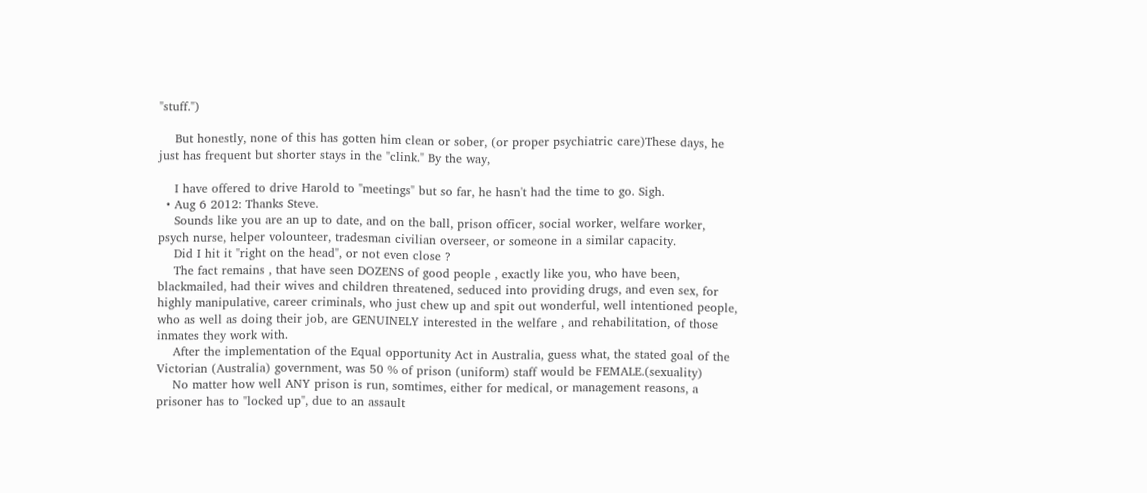"stuff.")

    But honestly, none of this has gotten him clean or sober, (or proper psychiatric care)These days, he just has frequent but shorter stays in the "clink." By the way,

    I have offered to drive Harold to "meetings" but so far, he hasn't had the time to go. Sigh.
  • Aug 6 2012: Thanks Steve.
    Sounds like you are an up to date, and on the ball, prison officer, social worker, welfare worker, psych nurse, helper volounteer, tradesman civilian overseer, or someone in a similar capacity.
    Did I hit it "right on the head", or not even close ?
    The fact remains , that have seen DOZENS of good people , exactly like you, who have been, blackmailed, had their wives and children threatened, seduced into providing drugs, and even sex, for highly manipulative, career criminals, who just chew up and spit out wonderful, well intentioned people, who as well as doing their job, are GENUINELY interested in the welfare , and rehabilitation, of those inmates they work with.
    After the implementation of the Equal opportunity Act in Australia, guess what, the stated goal of the Victorian (Australia) government, was 50 % of prison (uniform) staff would be FEMALE.(sexuality)
    No matter how well ANY prison is run, somtimes, either for medical, or management reasons, a prisoner has to "locked up", due to an assault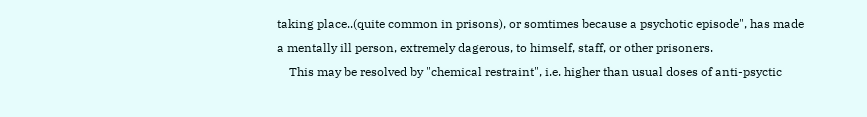taking place..(quite common in prisons), or somtimes because a psychotic episode", has made a mentally ill person, extremely dagerous, to himself, staff, or other prisoners.
    This may be resolved by "chemical restraint", i.e. higher than usual doses of anti-psyctic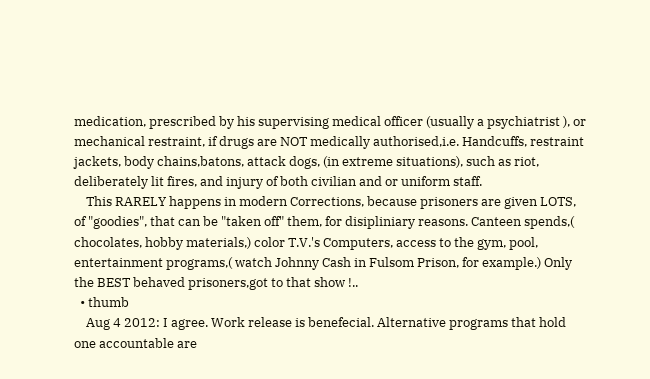medication, prescribed by his supervising medical officer (usually a psychiatrist ), or mechanical restraint, if drugs are NOT medically authorised,i.e. Handcuffs, restraint jackets, body chains,batons, attack dogs, (in extreme situations), such as riot, deliberately lit fires, and injury of both civilian and or uniform staff.
    This RARELY happens in modern Corrections, because prisoners are given LOTS, of "goodies", that can be "taken off" them, for disipliniary reasons. Canteen spends,( chocolates, hobby materials,) color T.V.'s Computers, access to the gym, pool, entertainment programs,( watch Johnny Cash in Fulsom Prison, for example.) Only the BEST behaved prisoners,got to that show !..
  • thumb
    Aug 4 2012: I agree. Work release is benefecial. Alternative programs that hold one accountable are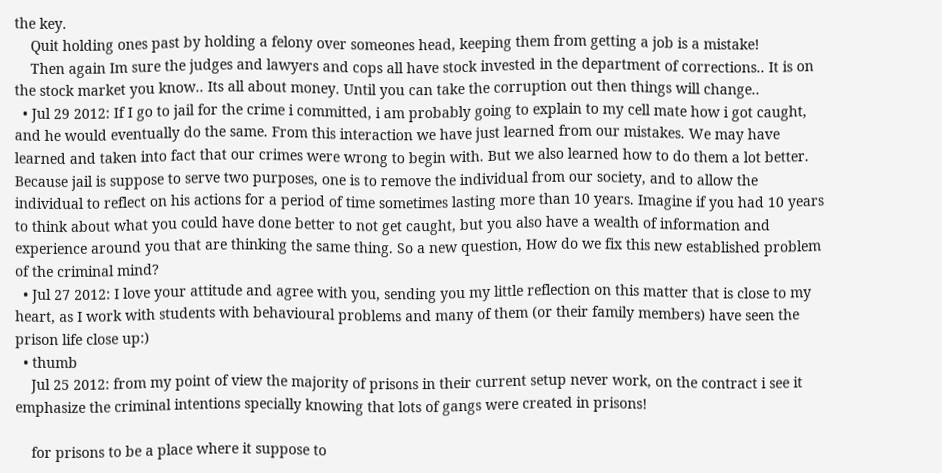the key.
    Quit holding ones past by holding a felony over someones head, keeping them from getting a job is a mistake!
    Then again Im sure the judges and lawyers and cops all have stock invested in the department of corrections.. It is on the stock market you know.. Its all about money. Until you can take the corruption out then things will change..
  • Jul 29 2012: If I go to jail for the crime i committed, i am probably going to explain to my cell mate how i got caught, and he would eventually do the same. From this interaction we have just learned from our mistakes. We may have learned and taken into fact that our crimes were wrong to begin with. But we also learned how to do them a lot better. Because jail is suppose to serve two purposes, one is to remove the individual from our society, and to allow the individual to reflect on his actions for a period of time sometimes lasting more than 10 years. Imagine if you had 10 years to think about what you could have done better to not get caught, but you also have a wealth of information and experience around you that are thinking the same thing. So a new question, How do we fix this new established problem of the criminal mind?
  • Jul 27 2012: I love your attitude and agree with you, sending you my little reflection on this matter that is close to my heart, as I work with students with behavioural problems and many of them (or their family members) have seen the prison life close up:)
  • thumb
    Jul 25 2012: from my point of view the majority of prisons in their current setup never work, on the contract i see it emphasize the criminal intentions specially knowing that lots of gangs were created in prisons!

    for prisons to be a place where it suppose to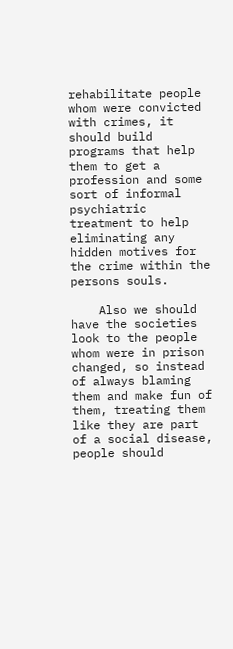rehabilitate people whom were convicted with crimes, it should build programs that help them to get a profession and some sort of informal psychiatric treatment to help eliminating any hidden motives for the crime within the persons souls.

    Also we should have the societies look to the people whom were in prison changed, so instead of always blaming them and make fun of them, treating them like they are part of a social disease, people should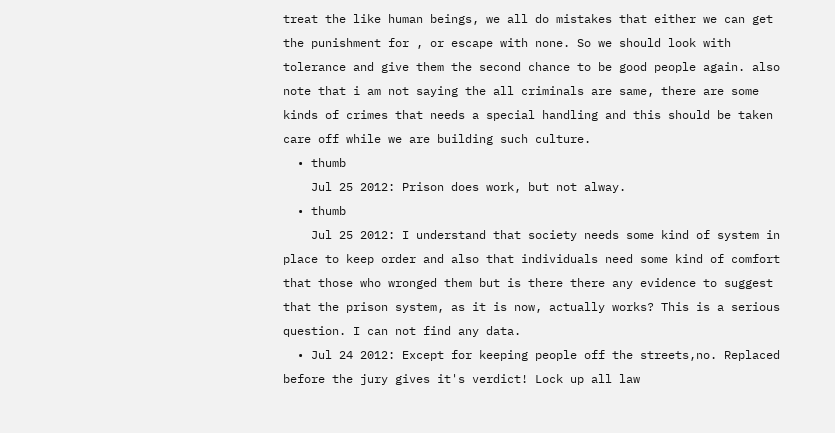treat the like human beings, we all do mistakes that either we can get the punishment for , or escape with none. So we should look with tolerance and give them the second chance to be good people again. also note that i am not saying the all criminals are same, there are some kinds of crimes that needs a special handling and this should be taken care off while we are building such culture.
  • thumb
    Jul 25 2012: Prison does work, but not alway.
  • thumb
    Jul 25 2012: I understand that society needs some kind of system in place to keep order and also that individuals need some kind of comfort that those who wronged them but is there there any evidence to suggest that the prison system, as it is now, actually works? This is a serious question. I can not find any data.
  • Jul 24 2012: Except for keeping people off the streets,no. Replaced before the jury gives it's verdict! Lock up all law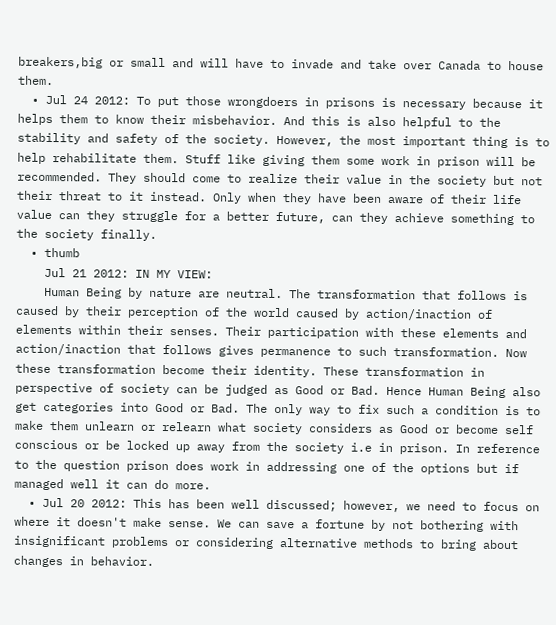breakers,big or small and will have to invade and take over Canada to house them.
  • Jul 24 2012: To put those wrongdoers in prisons is necessary because it helps them to know their misbehavior. And this is also helpful to the stability and safety of the society. However, the most important thing is to help rehabilitate them. Stuff like giving them some work in prison will be recommended. They should come to realize their value in the society but not their threat to it instead. Only when they have been aware of their life value can they struggle for a better future, can they achieve something to the society finally.
  • thumb
    Jul 21 2012: IN MY VIEW:
    Human Being by nature are neutral. The transformation that follows is caused by their perception of the world caused by action/inaction of elements within their senses. Their participation with these elements and action/inaction that follows gives permanence to such transformation. Now these transformation become their identity. These transformation in perspective of society can be judged as Good or Bad. Hence Human Being also get categories into Good or Bad. The only way to fix such a condition is to make them unlearn or relearn what society considers as Good or become self conscious or be locked up away from the society i.e in prison. In reference to the question prison does work in addressing one of the options but if managed well it can do more.
  • Jul 20 2012: This has been well discussed; however, we need to focus on where it doesn't make sense. We can save a fortune by not bothering with insignificant problems or considering alternative methods to bring about changes in behavior.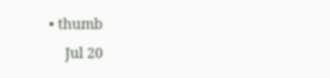• thumb
    Jul 20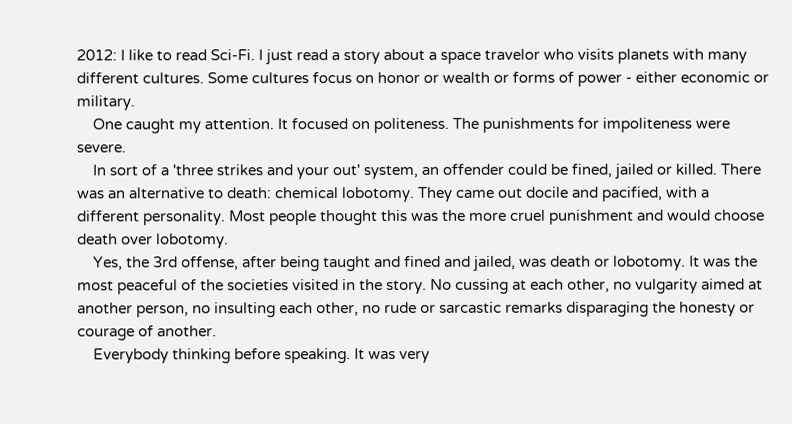2012: I like to read Sci-Fi. I just read a story about a space travelor who visits planets with many different cultures. Some cultures focus on honor or wealth or forms of power - either economic or military.
    One caught my attention. It focused on politeness. The punishments for impoliteness were severe.
    In sort of a 'three strikes and your out' system, an offender could be fined, jailed or killed. There was an alternative to death: chemical lobotomy. They came out docile and pacified, with a different personality. Most people thought this was the more cruel punishment and would choose death over lobotomy.
    Yes, the 3rd offense, after being taught and fined and jailed, was death or lobotomy. It was the most peaceful of the societies visited in the story. No cussing at each other, no vulgarity aimed at another person, no insulting each other, no rude or sarcastic remarks disparaging the honesty or courage of another.
    Everybody thinking before speaking. It was very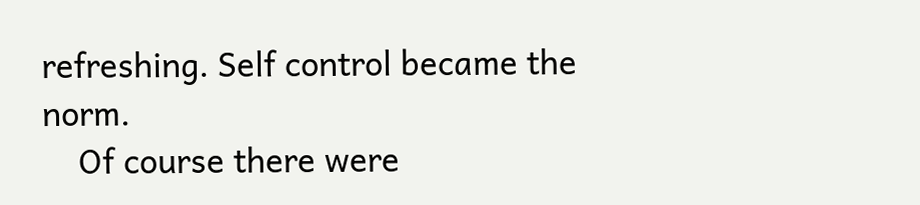refreshing. Self control became the norm.
    Of course there were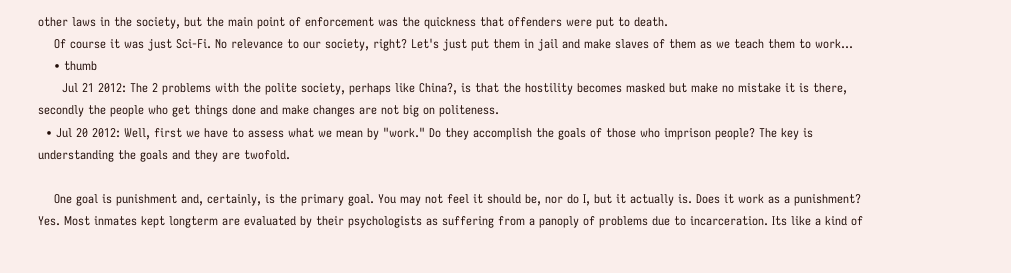other laws in the society, but the main point of enforcement was the quickness that offenders were put to death.
    Of course it was just Sci-Fi. No relevance to our society, right? Let's just put them in jail and make slaves of them as we teach them to work...
    • thumb
      Jul 21 2012: The 2 problems with the polite society, perhaps like China?, is that the hostility becomes masked but make no mistake it is there, secondly the people who get things done and make changes are not big on politeness.
  • Jul 20 2012: Well, first we have to assess what we mean by "work." Do they accomplish the goals of those who imprison people? The key is understanding the goals and they are twofold.

    One goal is punishment and, certainly, is the primary goal. You may not feel it should be, nor do I, but it actually is. Does it work as a punishment? Yes. Most inmates kept longterm are evaluated by their psychologists as suffering from a panoply of problems due to incarceration. Its like a kind of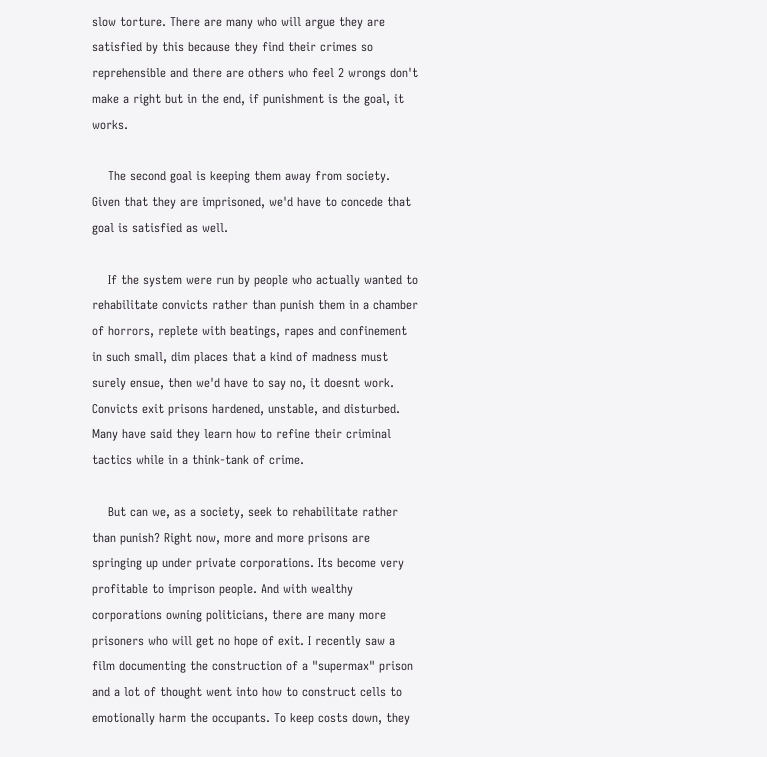slow torture. There are many who will argue they are satisfied by this because they find their crimes so reprehensible and there are others who feel 2 wrongs don't make a right but in the end, if punishment is the goal, it works.

    The second goal is keeping them away from society. Given that they are imprisoned, we'd have to concede that goal is satisfied as well.

    If the system were run by people who actually wanted to rehabilitate convicts rather than punish them in a chamber of horrors, replete with beatings, rapes and confinement in such small, dim places that a kind of madness must surely ensue, then we'd have to say no, it doesnt work. Convicts exit prisons hardened, unstable, and disturbed. Many have said they learn how to refine their criminal tactics while in a think-tank of crime.

    But can we, as a society, seek to rehabilitate rather than punish? Right now, more and more prisons are springing up under private corporations. Its become very profitable to imprison people. And with wealthy corporations owning politicians, there are many more prisoners who will get no hope of exit. I recently saw a film documenting the construction of a "supermax" prison and a lot of thought went into how to construct cells to emotionally harm the occupants. To keep costs down, they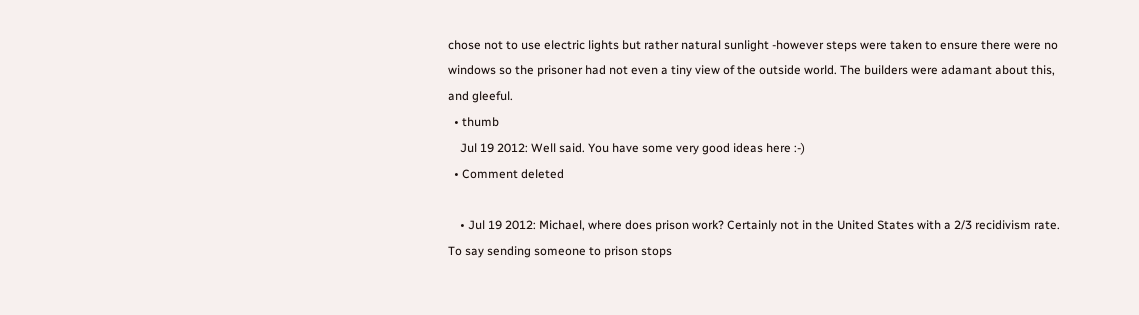chose not to use electric lights but rather natural sunlight -however steps were taken to ensure there were no windows so the prisoner had not even a tiny view of the outside world. The builders were adamant about this, and gleeful.
  • thumb
    Jul 19 2012: Well said. You have some very good ideas here :-)
  • Comment deleted

    • Jul 19 2012: Michael, where does prison work? Certainly not in the United States with a 2/3 recidivism rate. To say sending someone to prison stops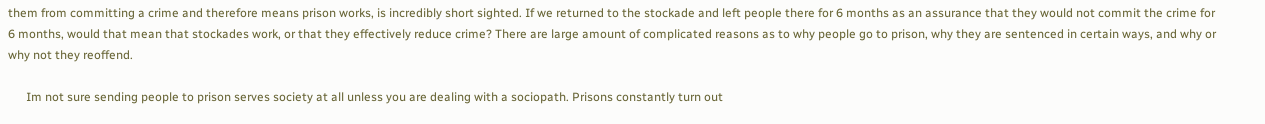them from committing a crime and therefore means prison works, is incredibly short sighted. If we returned to the stockade and left people there for 6 months as an assurance that they would not commit the crime for 6 months, would that mean that stockades work, or that they effectively reduce crime? There are large amount of complicated reasons as to why people go to prison, why they are sentenced in certain ways, and why or why not they reoffend.

      Im not sure sending people to prison serves society at all unless you are dealing with a sociopath. Prisons constantly turn out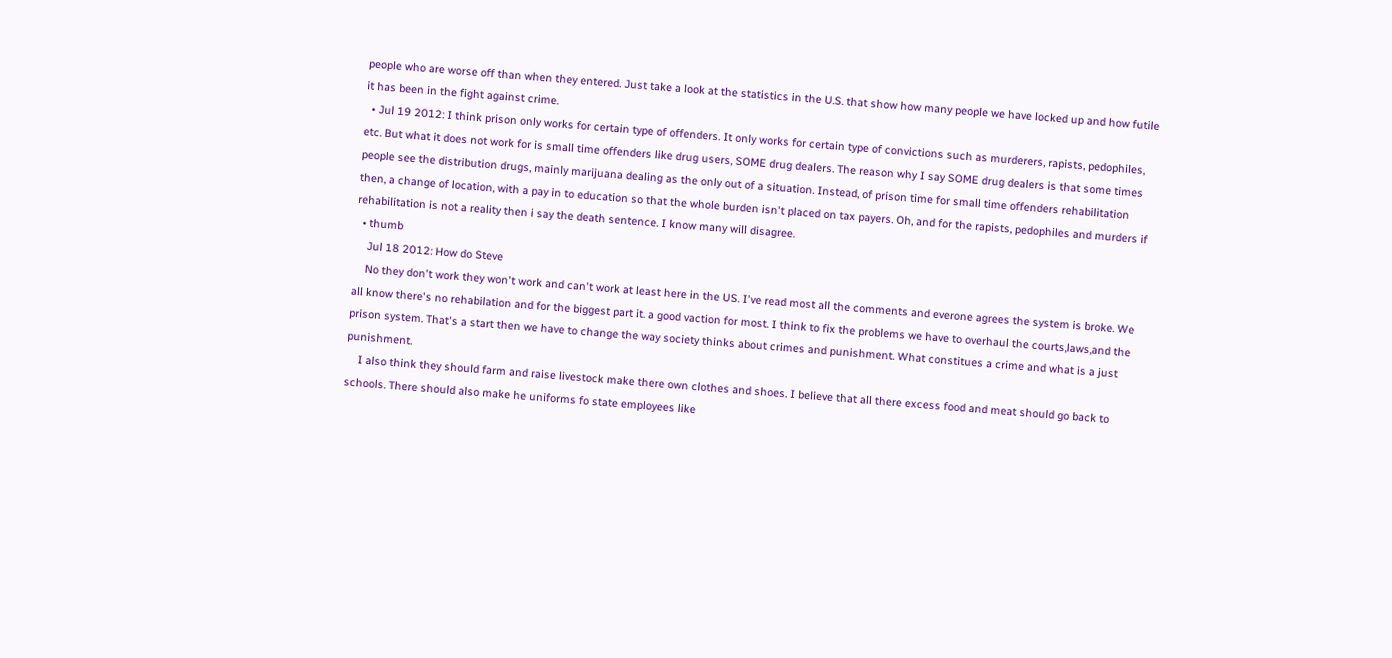people who are worse off than when they entered. Just take a look at the statistics in the U.S. that show how many people we have locked up and how futile it has been in the fight against crime.
  • Jul 19 2012: I think prison only works for certain type of offenders. It only works for certain type of convictions such as murderers, rapists, pedophiles, etc. But what it does not work for is small time offenders like drug users, SOME drug dealers. The reason why I say SOME drug dealers is that some times people see the distribution drugs, mainly marijuana dealing as the only out of a situation. Instead, of prison time for small time offenders rehabilitation then, a change of location, with a pay in to education so that the whole burden isn't placed on tax payers. Oh, and for the rapists, pedophiles and murders if rehabilitation is not a reality then i say the death sentence. I know many will disagree.
  • thumb
    Jul 18 2012: How do Steve
    No they don't work they won't work and can't work at least here in the US. I've read most all the comments and everone agrees the system is broke. We all know there's no rehabilation and for the biggest part it. a good vaction for most. I think to fix the problems we have to overhaul the courts,laws,and the prison system. That's a start then we have to change the way society thinks about crimes and punishment. What constitues a crime and what is a just punishment.
    I also think they should farm and raise livestock make there own clothes and shoes. I believe that all there excess food and meat should go back to schools. There should also make he uniforms fo state employees like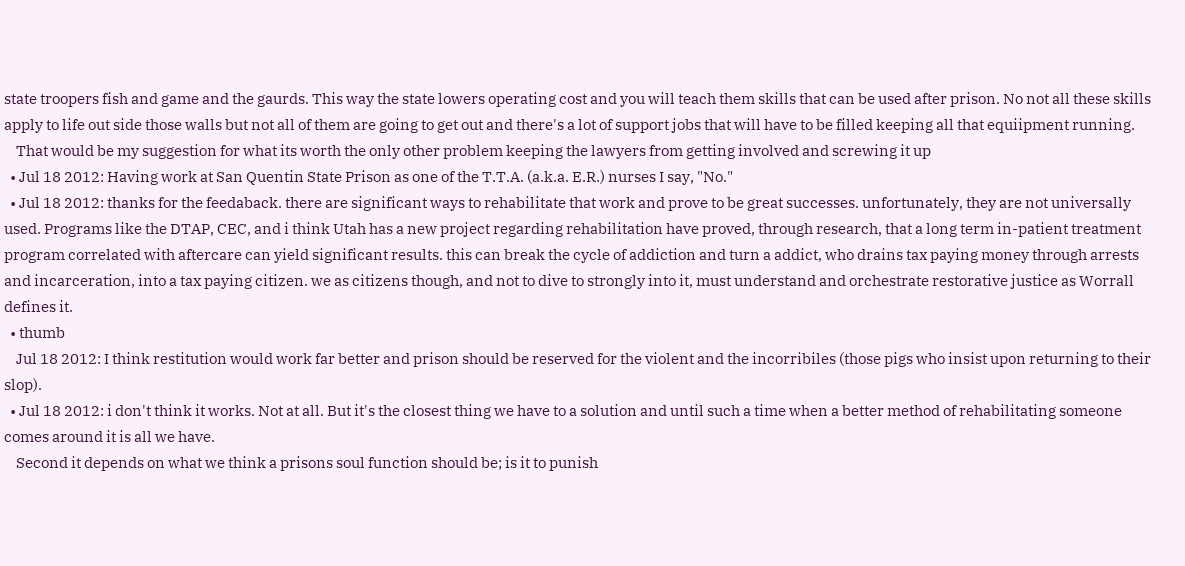state troopers fish and game and the gaurds. This way the state lowers operating cost and you will teach them skills that can be used after prison. No not all these skills apply to life out side those walls but not all of them are going to get out and there's a lot of support jobs that will have to be filled keeping all that equiipment running.
    That would be my suggestion for what its worth the only other problem keeping the lawyers from getting involved and screwing it up
  • Jul 18 2012: Having work at San Quentin State Prison as one of the T.T.A. (a.k.a. E.R.) nurses I say, "No."
  • Jul 18 2012: thanks for the feedaback. there are significant ways to rehabilitate that work and prove to be great successes. unfortunately, they are not universally used. Programs like the DTAP, CEC, and i think Utah has a new project regarding rehabilitation have proved, through research, that a long term in-patient treatment program correlated with aftercare can yield significant results. this can break the cycle of addiction and turn a addict, who drains tax paying money through arrests and incarceration, into a tax paying citizen. we as citizens though, and not to dive to strongly into it, must understand and orchestrate restorative justice as Worrall defines it.
  • thumb
    Jul 18 2012: I think restitution would work far better and prison should be reserved for the violent and the incorribiles (those pigs who insist upon returning to their slop).
  • Jul 18 2012: i don't think it works. Not at all. But it's the closest thing we have to a solution and until such a time when a better method of rehabilitating someone comes around it is all we have.
    Second it depends on what we think a prisons soul function should be; is it to punish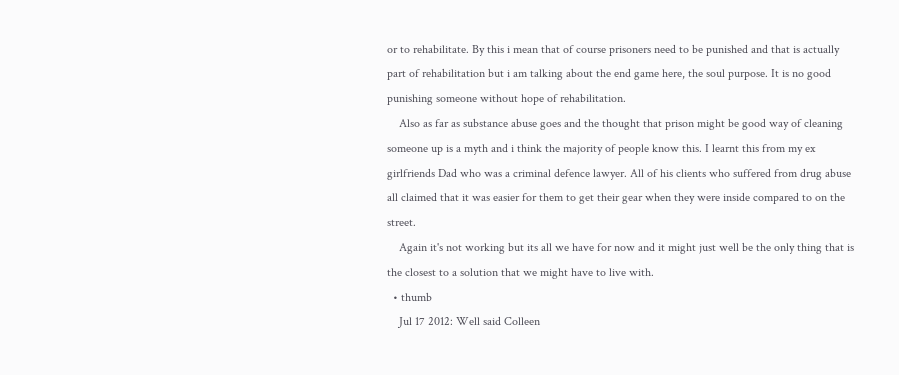or to rehabilitate. By this i mean that of course prisoners need to be punished and that is actually part of rehabilitation but i am talking about the end game here, the soul purpose. It is no good punishing someone without hope of rehabilitation.
    Also as far as substance abuse goes and the thought that prison might be good way of cleaning someone up is a myth and i think the majority of people know this. I learnt this from my ex girlfriends Dad who was a criminal defence lawyer. All of his clients who suffered from drug abuse all claimed that it was easier for them to get their gear when they were inside compared to on the street.
    Again it's not working but its all we have for now and it might just well be the only thing that is the closest to a solution that we might have to live with.
  • thumb
    Jul 17 2012: Well said Colleen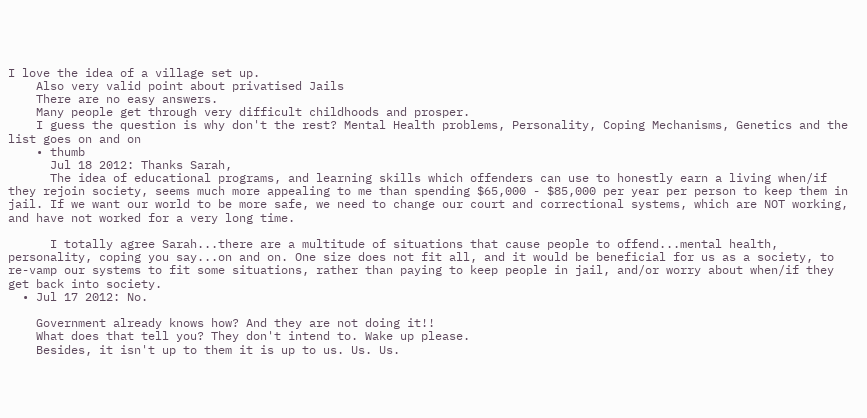I love the idea of a village set up.
    Also very valid point about privatised Jails
    There are no easy answers.
    Many people get through very difficult childhoods and prosper.
    I guess the question is why don't the rest? Mental Health problems, Personality, Coping Mechanisms, Genetics and the list goes on and on
    • thumb
      Jul 18 2012: Thanks Sarah,
      The idea of educational programs, and learning skills which offenders can use to honestly earn a living when/if they rejoin society, seems much more appealing to me than spending $65,000 - $85,000 per year per person to keep them in jail. If we want our world to be more safe, we need to change our court and correctional systems, which are NOT working, and have not worked for a very long time.

      I totally agree Sarah...there are a multitude of situations that cause people to offend...mental health, personality, coping you say...on and on. One size does not fit all, and it would be beneficial for us as a society, to re-vamp our systems to fit some situations, rather than paying to keep people in jail, and/or worry about when/if they get back into society.
  • Jul 17 2012: No.

    Government already knows how? And they are not doing it!!
    What does that tell you? They don't intend to. Wake up please.
    Besides, it isn't up to them it is up to us. Us. Us.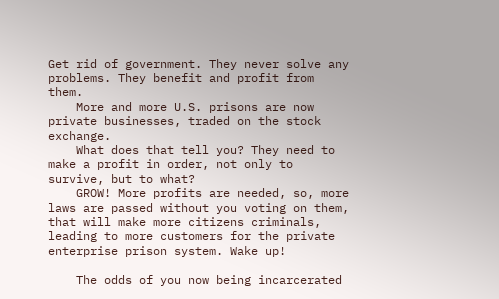Get rid of government. They never solve any problems. They benefit and profit from them.
    More and more U.S. prisons are now private businesses, traded on the stock exchange.
    What does that tell you? They need to make a profit in order, not only to survive, but to what?
    GROW! More profits are needed, so, more laws are passed without you voting on them, that will make more citizens criminals, leading to more customers for the private enterprise prison system. Wake up!

    The odds of you now being incarcerated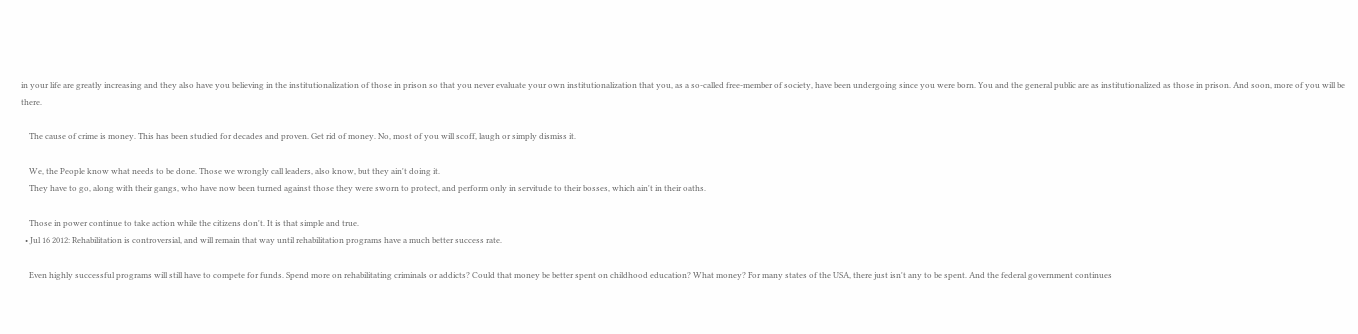in your life are greatly increasing and they also have you believing in the institutionalization of those in prison so that you never evaluate your own institutionalization that you, as a so-called free-member of society, have been undergoing since you were born. You and the general public are as institutionalized as those in prison. And soon, more of you will be there.

    The cause of crime is money. This has been studied for decades and proven. Get rid of money. No, most of you will scoff, laugh or simply dismiss it.

    We, the People know what needs to be done. Those we wrongly call leaders, also know, but they ain't doing it.
    They have to go, along with their gangs, who have now been turned against those they were sworn to protect, and perform only in servitude to their bosses, which ain't in their oaths.

    Those in power continue to take action while the citizens don't. It is that simple and true.
  • Jul 16 2012: Rehabilitation is controversial, and will remain that way until rehabilitation programs have a much better success rate.

    Even highly successful programs will still have to compete for funds. Spend more on rehabilitating criminals or addicts? Could that money be better spent on childhood education? What money? For many states of the USA, there just isn't any to be spent. And the federal government continues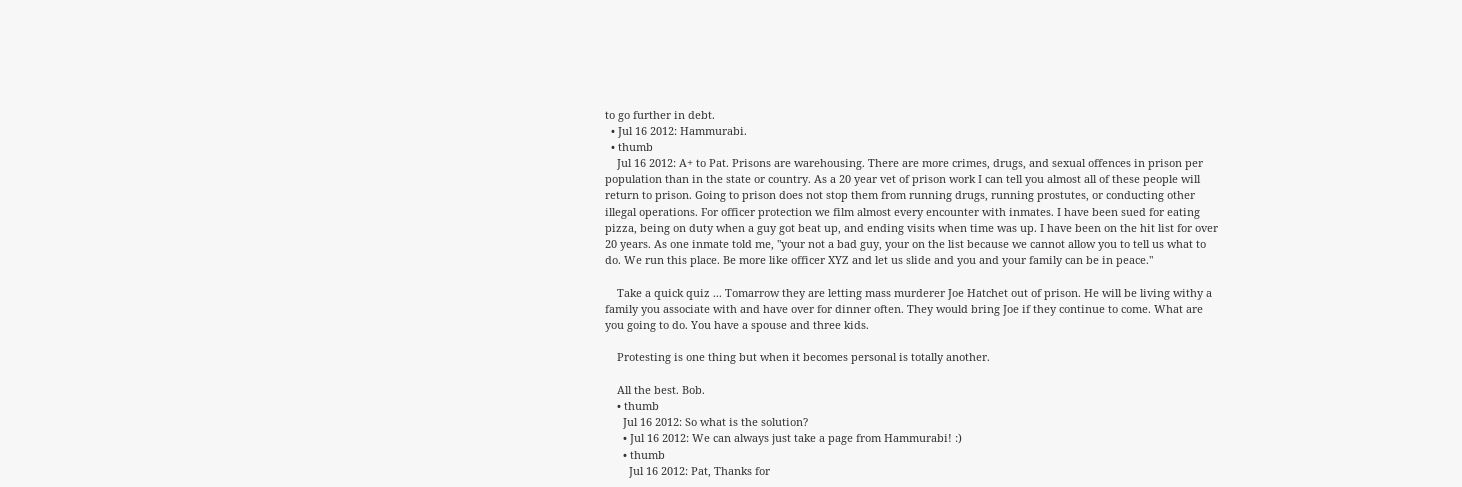to go further in debt.
  • Jul 16 2012: Hammurabi.
  • thumb
    Jul 16 2012: A+ to Pat. Prisons are warehousing. There are more crimes, drugs, and sexual offences in prison per population than in the state or country. As a 20 year vet of prison work I can tell you almost all of these people will return to prison. Going to prison does not stop them from running drugs, running prostutes, or conducting other illegal operations. For officer protection we film almost every encounter with inmates. I have been sued for eating pizza, being on duty when a guy got beat up, and ending visits when time was up. I have been on the hit list for over 20 years. As one inmate told me, "your not a bad guy, your on the list because we cannot allow you to tell us what to do. We run this place. Be more like officer XYZ and let us slide and you and your family can be in peace."

    Take a quick quiz ... Tomarrow they are letting mass murderer Joe Hatchet out of prison. He will be living withy a family you associate with and have over for dinner often. They would bring Joe if they continue to come. What are you going to do. You have a spouse and three kids.

    Protesting is one thing but when it becomes personal is totally another.

    All the best. Bob.
    • thumb
      Jul 16 2012: So what is the solution?
      • Jul 16 2012: We can always just take a page from Hammurabi! :)
      • thumb
        Jul 16 2012: Pat, Thanks for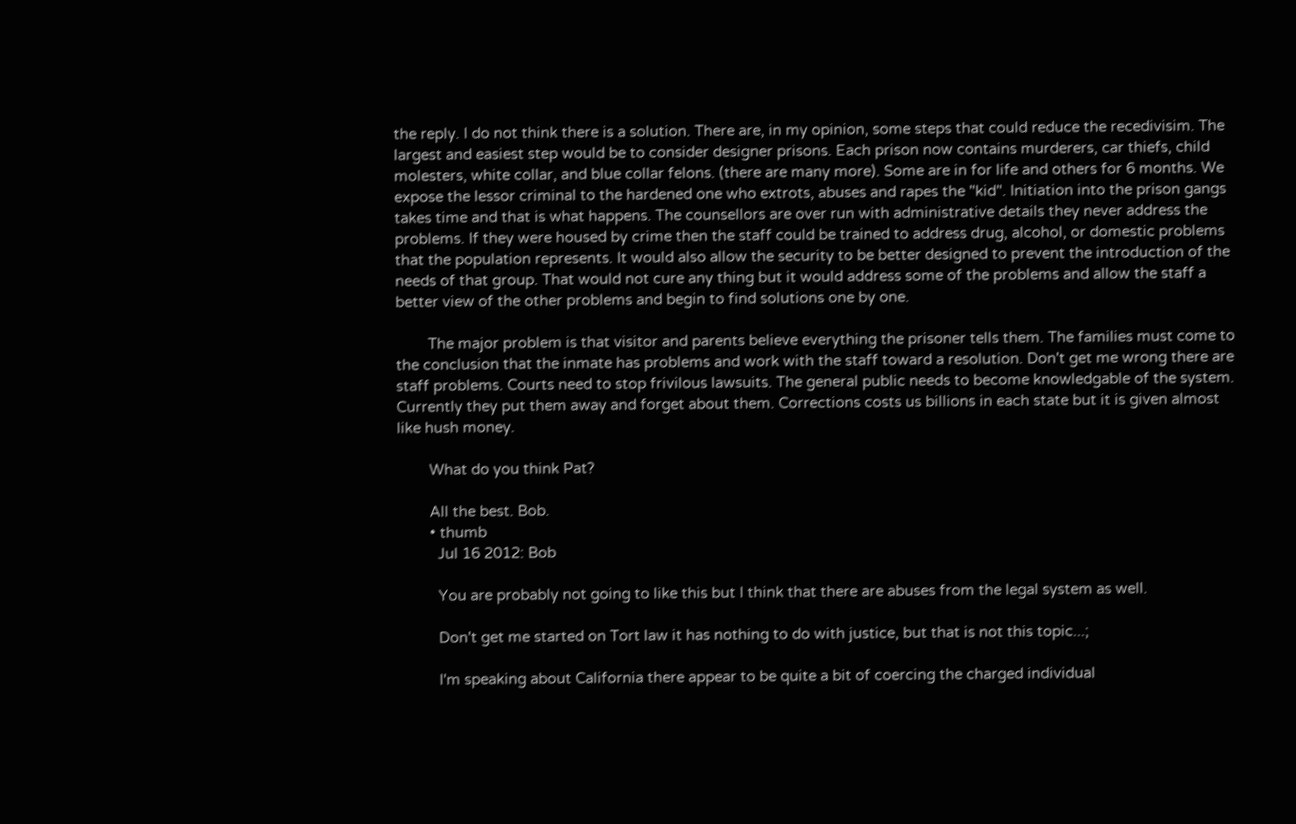the reply. I do not think there is a solution. There are, in my opinion, some steps that could reduce the recedivisim. The largest and easiest step would be to consider designer prisons. Each prison now contains murderers, car thiefs, child molesters, white collar, and blue collar felons. (there are many more). Some are in for life and others for 6 months. We expose the lessor criminal to the hardened one who extrots, abuses and rapes the "kid". Initiation into the prison gangs takes time and that is what happens. The counsellors are over run with administrative details they never address the problems. If they were housed by crime then the staff could be trained to address drug, alcohol, or domestic problems that the population represents. It would also allow the security to be better designed to prevent the introduction of the needs of that group. That would not cure any thing but it would address some of the problems and allow the staff a better view of the other problems and begin to find solutions one by one.

        The major problem is that visitor and parents believe everything the prisoner tells them. The families must come to the conclusion that the inmate has problems and work with the staff toward a resolution. Don't get me wrong there are staff problems. Courts need to stop frivilous lawsuits. The general public needs to become knowledgable of the system. Currently they put them away and forget about them. Corrections costs us billions in each state but it is given almost like hush money.

        What do you think Pat?

        All the best. Bob.
        • thumb
          Jul 16 2012: Bob

          You are probably not going to like this but I think that there are abuses from the legal system as well.

          Don't get me started on Tort law it has nothing to do with justice, but that is not this topic...;

          I'm speaking about California there appear to be quite a bit of coercing the charged individual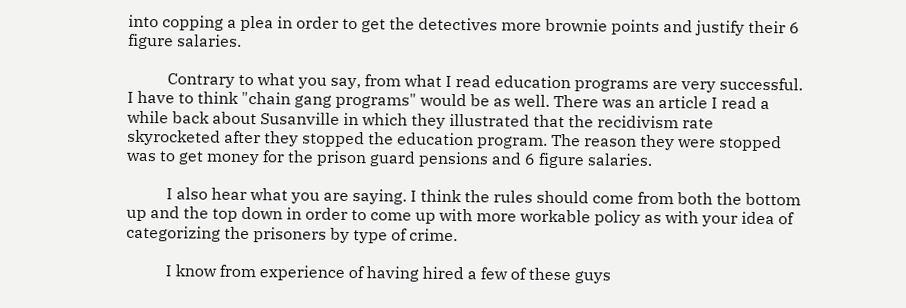into copping a plea in order to get the detectives more brownie points and justify their 6 figure salaries.

          Contrary to what you say, from what I read education programs are very successful. I have to think "chain gang programs" would be as well. There was an article I read a while back about Susanville in which they illustrated that the recidivism rate skyrocketed after they stopped the education program. The reason they were stopped was to get money for the prison guard pensions and 6 figure salaries.

          I also hear what you are saying. I think the rules should come from both the bottom up and the top down in order to come up with more workable policy as with your idea of categorizing the prisoners by type of crime.

          I know from experience of having hired a few of these guys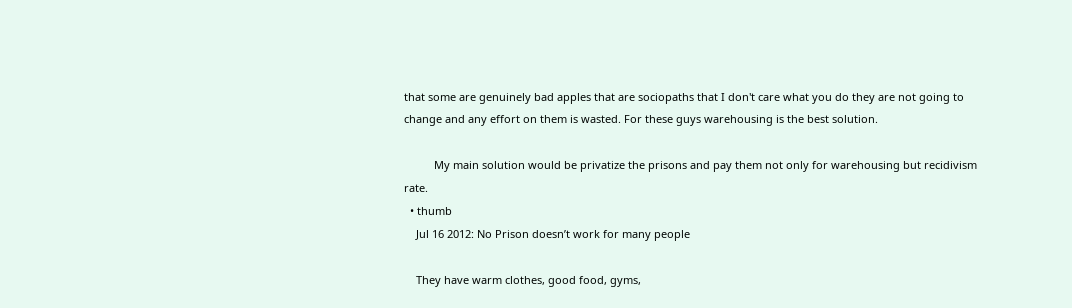that some are genuinely bad apples that are sociopaths that I don't care what you do they are not going to change and any effort on them is wasted. For these guys warehousing is the best solution.

          My main solution would be privatize the prisons and pay them not only for warehousing but recidivism rate.
  • thumb
    Jul 16 2012: No Prison doesn’t work for many people

    They have warm clothes, good food, gyms,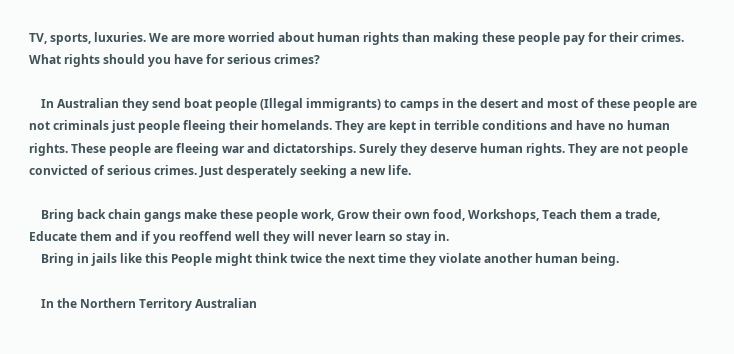TV, sports, luxuries. We are more worried about human rights than making these people pay for their crimes. What rights should you have for serious crimes?

    In Australian they send boat people (Illegal immigrants) to camps in the desert and most of these people are not criminals just people fleeing their homelands. They are kept in terrible conditions and have no human rights. These people are fleeing war and dictatorships. Surely they deserve human rights. They are not people convicted of serious crimes. Just desperately seeking a new life.

    Bring back chain gangs make these people work, Grow their own food, Workshops, Teach them a trade, Educate them and if you reoffend well they will never learn so stay in.
    Bring in jails like this People might think twice the next time they violate another human being.

    In the Northern Territory Australian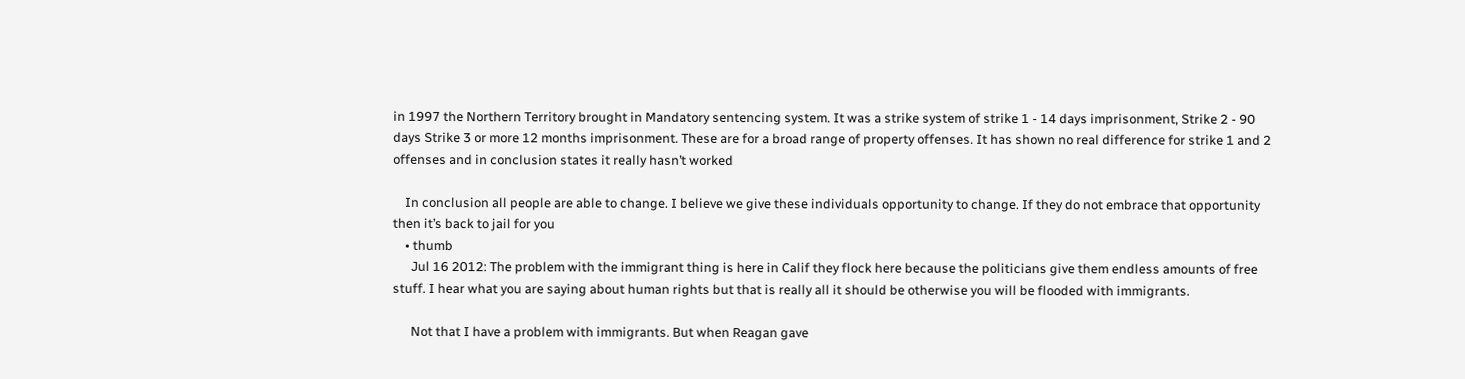in 1997 the Northern Territory brought in Mandatory sentencing system. It was a strike system of strike 1 - 14 days imprisonment, Strike 2 - 90 days Strike 3 or more 12 months imprisonment. These are for a broad range of property offenses. It has shown no real difference for strike 1 and 2 offenses and in conclusion states it really hasn’t worked

    In conclusion all people are able to change. I believe we give these individuals opportunity to change. If they do not embrace that opportunity then it’s back to jail for you
    • thumb
      Jul 16 2012: The problem with the immigrant thing is here in Calif they flock here because the politicians give them endless amounts of free stuff. I hear what you are saying about human rights but that is really all it should be otherwise you will be flooded with immigrants.

      Not that I have a problem with immigrants. But when Reagan gave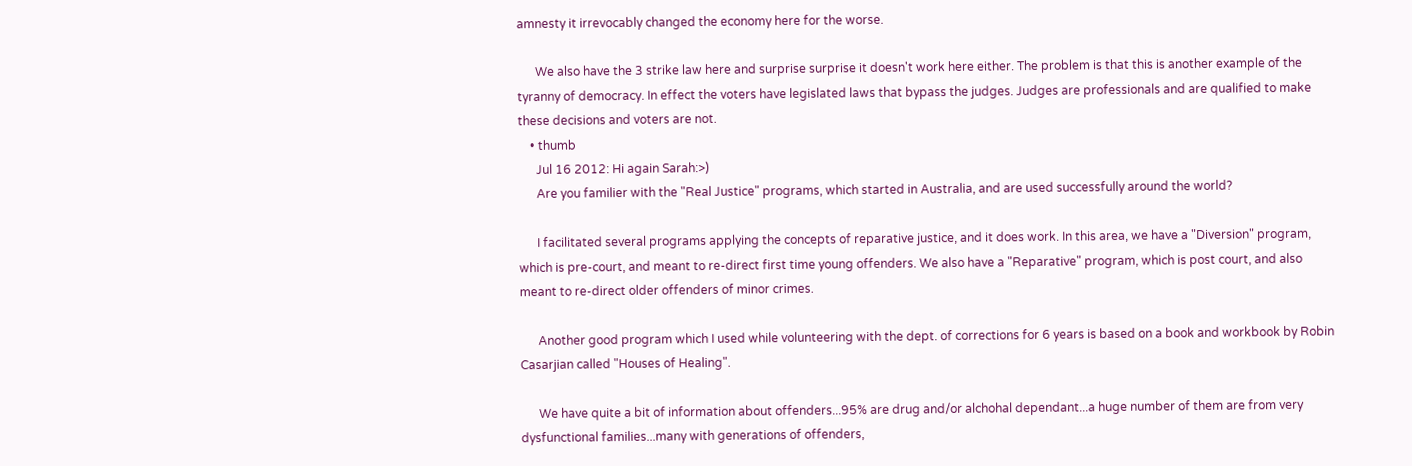amnesty it irrevocably changed the economy here for the worse.

      We also have the 3 strike law here and surprise surprise it doesn't work here either. The problem is that this is another example of the tyranny of democracy. In effect the voters have legislated laws that bypass the judges. Judges are professionals and are qualified to make these decisions and voters are not.
    • thumb
      Jul 16 2012: Hi again Sarah:>)
      Are you familier with the "Real Justice" programs, which started in Australia, and are used successfully around the world?

      I facilitated several programs applying the concepts of reparative justice, and it does work. In this area, we have a "Diversion" program, which is pre-court, and meant to re-direct first time young offenders. We also have a "Reparative" program, which is post court, and also meant to re-direct older offenders of minor crimes.

      Another good program which I used while volunteering with the dept. of corrections for 6 years is based on a book and workbook by Robin Casarjian called "Houses of Healing".

      We have quite a bit of information about offenders...95% are drug and/or alchohal dependant...a huge number of them are from very dysfunctional families...many with generations of offenders,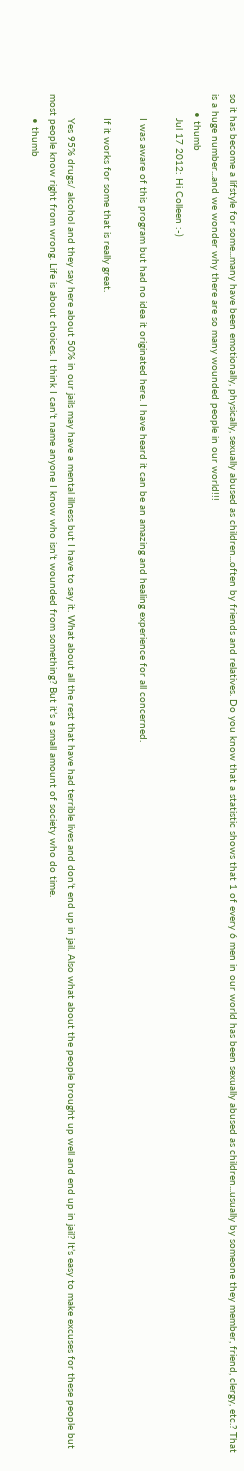so it has become a lifstyle for some...many have been emotionally, physically, sexually abused as children...often by friends and relatives. Do you know that a statistic shows that 1 of every 6 men in our world has been sexually abused as children...usually by someone they member, friend, clergy, etc.? That is a huge number...and we wonder why there are so many wounded people in our world!!!
      • thumb
        Jul 17 2012: Hi Colleen :-)

        I was aware of this program but had no idea it originated here. I have heard it can be an amazing and healing experience for all concerned.

        If it works for some that is really great.

        Yes 95% drugs/ alcohol and they say here about 50% in our jails may have a mental illness but I have to say it. What about all the rest that have had terrible lives and don’t end up in jail. Also what about the people brought up well and end up in jail? It’s easy to make excuses for these people but most people know right from wrong. Life is about choices. I think I can’t name anyone I know who isn’t wounded from something? But it’s a small amount of society who do time.
        • thumb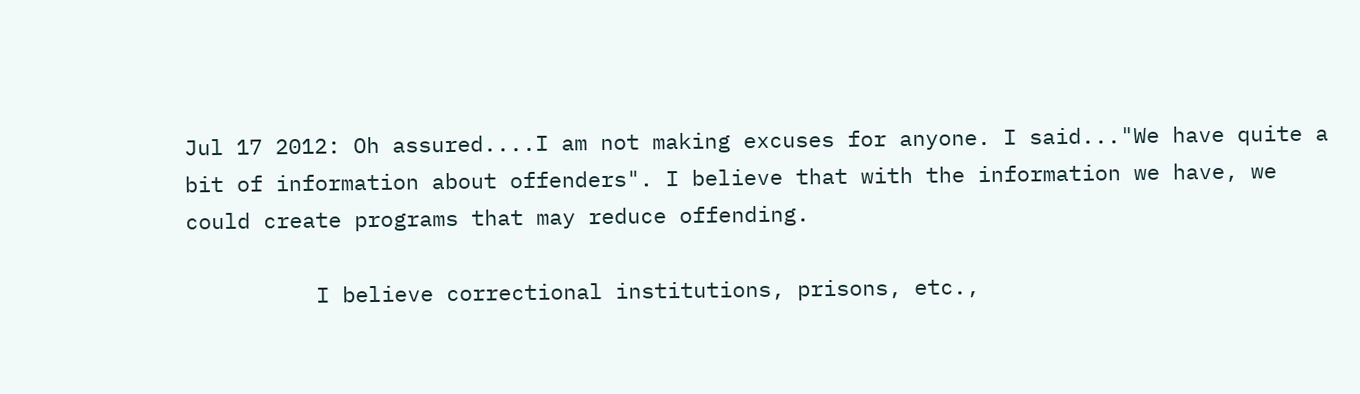Jul 17 2012: Oh assured....I am not making excuses for anyone. I said..."We have quite a bit of information about offenders". I believe that with the information we have, we could create programs that may reduce offending.

          I believe correctional institutions, prisons, etc.,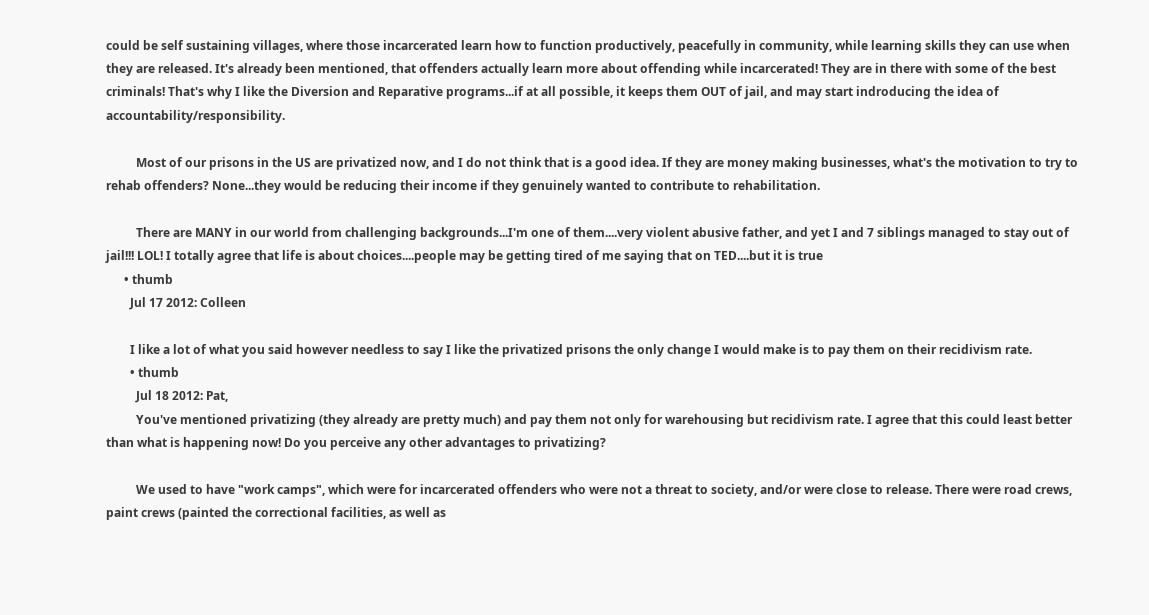could be self sustaining villages, where those incarcerated learn how to function productively, peacefully in community, while learning skills they can use when they are released. It's already been mentioned, that offenders actually learn more about offending while incarcerated! They are in there with some of the best criminals! That's why I like the Diversion and Reparative programs...if at all possible, it keeps them OUT of jail, and may start indroducing the idea of accountability/responsibility.

          Most of our prisons in the US are privatized now, and I do not think that is a good idea. If they are money making businesses, what's the motivation to try to rehab offenders? None...they would be reducing their income if they genuinely wanted to contribute to rehabilitation.

          There are MANY in our world from challenging backgrounds...I'm one of them....very violent abusive father, and yet I and 7 siblings managed to stay out of jail!!! LOL! I totally agree that life is about choices....people may be getting tired of me saying that on TED....but it is true
      • thumb
        Jul 17 2012: Colleen

        I like a lot of what you said however needless to say I like the privatized prisons the only change I would make is to pay them on their recidivism rate.
        • thumb
          Jul 18 2012: Pat,
          You've mentioned privatizing (they already are pretty much) and pay them not only for warehousing but recidivism rate. I agree that this could least better than what is happening now! Do you perceive any other advantages to privatizing?

          We used to have "work camps", which were for incarcerated offenders who were not a threat to society, and/or were close to release. There were road crews, paint crews (painted the correctional facilities, as well as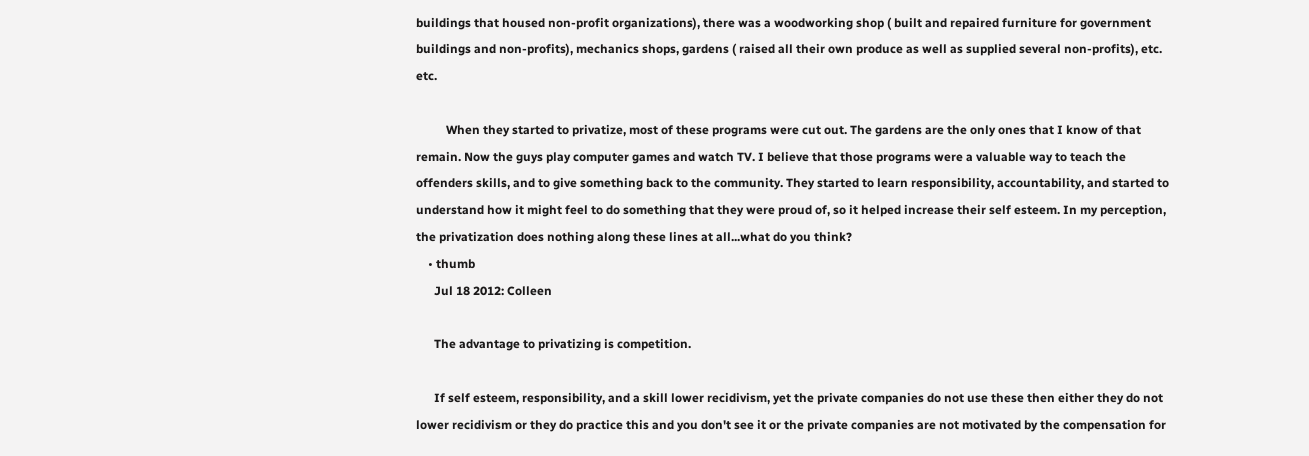buildings that housed non-profit organizations), there was a woodworking shop ( built and repaired furniture for government buildings and non-profits), mechanics shops, gardens ( raised all their own produce as well as supplied several non-profits), etc. etc.

          When they started to privatize, most of these programs were cut out. The gardens are the only ones that I know of that remain. Now the guys play computer games and watch TV. I believe that those programs were a valuable way to teach the offenders skills, and to give something back to the community. They started to learn responsibility, accountability, and started to understand how it might feel to do something that they were proud of, so it helped increase their self esteem. In my perception, the privatization does nothing along these lines at all...what do you think?
    • thumb
      Jul 18 2012: Colleen

      The advantage to privatizing is competition.

      If self esteem, responsibility, and a skill lower recidivism, yet the private companies do not use these then either they do not lower recidivism or they do practice this and you don't see it or the private companies are not motivated by the compensation for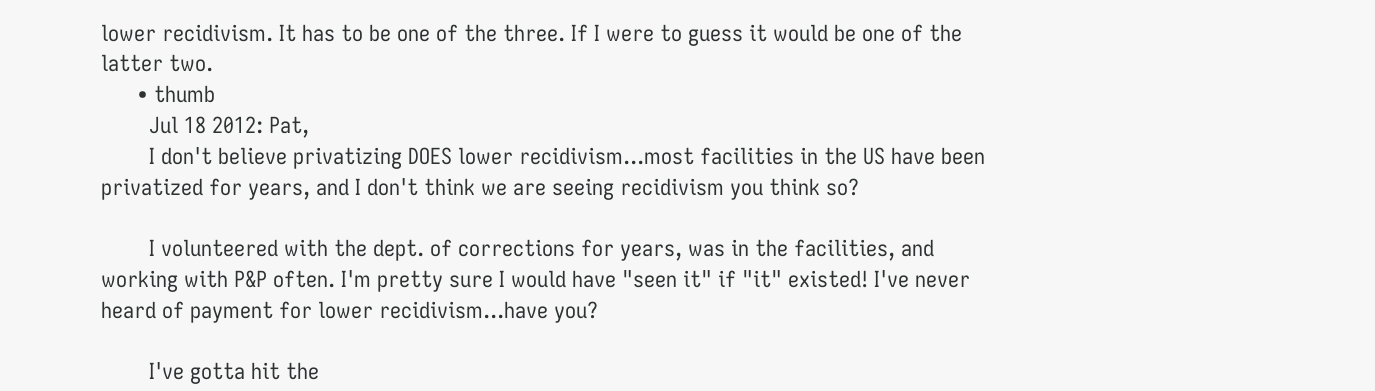lower recidivism. It has to be one of the three. If I were to guess it would be one of the latter two.
      • thumb
        Jul 18 2012: Pat,
        I don't believe privatizing DOES lower recidivism...most facilities in the US have been privatized for years, and I don't think we are seeing recidivism you think so?

        I volunteered with the dept. of corrections for years, was in the facilities, and working with P&P often. I'm pretty sure I would have "seen it" if "it" existed! I've never heard of payment for lower recidivism...have you?

        I've gotta hit the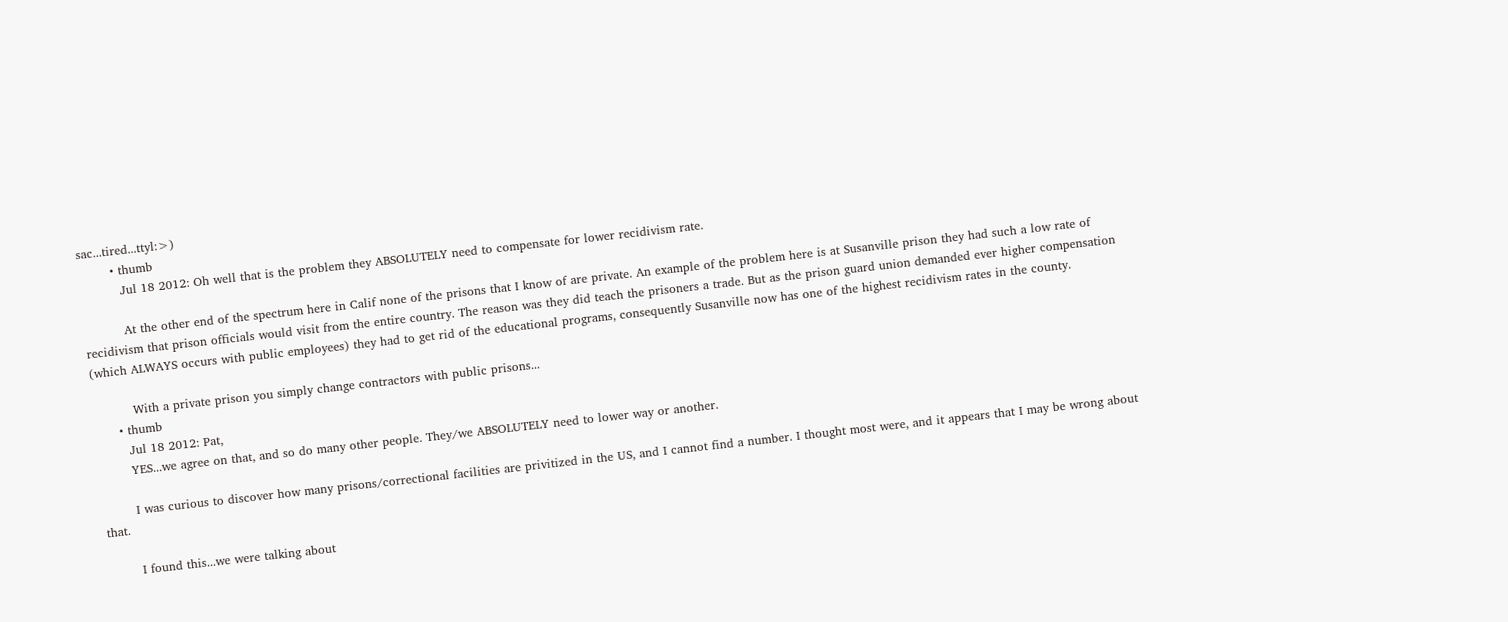sac...tired...ttyl:>)
        • thumb
          Jul 18 2012: Oh well that is the problem they ABSOLUTELY need to compensate for lower recidivism rate.

          At the other end of the spectrum here in Calif none of the prisons that I know of are private. An example of the problem here is at Susanville prison they had such a low rate of recidivism that prison officials would visit from the entire country. The reason was they did teach the prisoners a trade. But as the prison guard union demanded ever higher compensation (which ALWAYS occurs with public employees) they had to get rid of the educational programs, consequently Susanville now has one of the highest recidivism rates in the county.

          With a private prison you simply change contractors with public prisons...
      • thumb
        Jul 18 2012: Pat,
        YES...we agree on that, and so do many other people. They/we ABSOLUTELY need to lower way or another.

        I was curious to discover how many prisons/correctional facilities are privitized in the US, and I cannot find a number. I thought most were, and it appears that I may be wrong about that.

        I found this...we were talking about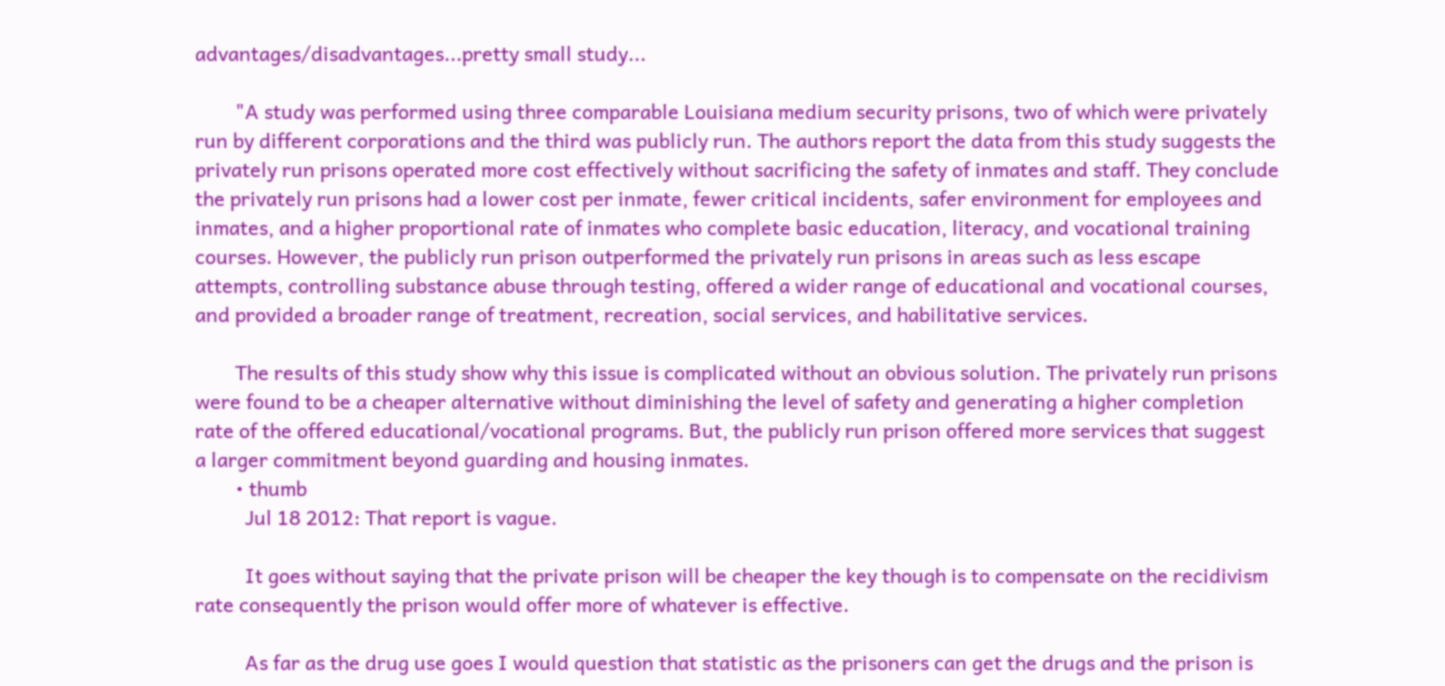advantages/disadvantages...pretty small study...

        "A study was performed using three comparable Louisiana medium security prisons, two of which were privately run by different corporations and the third was publicly run. The authors report the data from this study suggests the privately run prisons operated more cost effectively without sacrificing the safety of inmates and staff. They conclude the privately run prisons had a lower cost per inmate, fewer critical incidents, safer environment for employees and inmates, and a higher proportional rate of inmates who complete basic education, literacy, and vocational training courses. However, the publicly run prison outperformed the privately run prisons in areas such as less escape attempts, controlling substance abuse through testing, offered a wider range of educational and vocational courses, and provided a broader range of treatment, recreation, social services, and habilitative services.

        The results of this study show why this issue is complicated without an obvious solution. The privately run prisons were found to be a cheaper alternative without diminishing the level of safety and generating a higher completion rate of the offered educational/vocational programs. But, the publicly run prison offered more services that suggest a larger commitment beyond guarding and housing inmates.
        • thumb
          Jul 18 2012: That report is vague.

          It goes without saying that the private prison will be cheaper the key though is to compensate on the recidivism rate consequently the prison would offer more of whatever is effective.

          As far as the drug use goes I would question that statistic as the prisoners can get the drugs and the prison is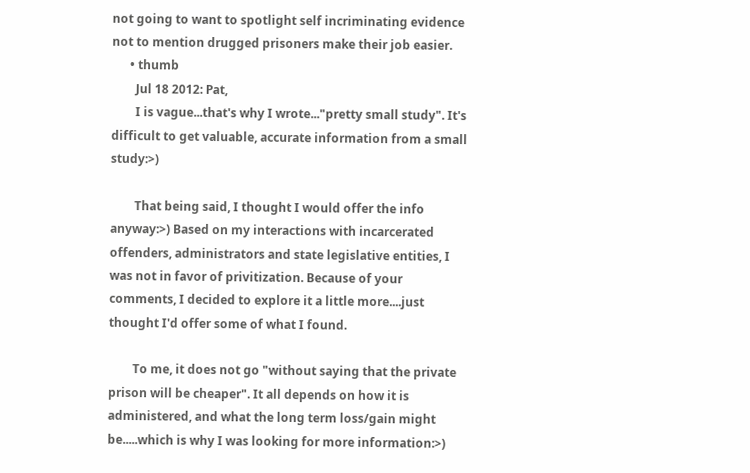not going to want to spotlight self incriminating evidence not to mention drugged prisoners make their job easier.
      • thumb
        Jul 18 2012: Pat,
        I is vague...that's why I wrote..."pretty small study". It's difficult to get valuable, accurate information from a small study:>)

        That being said, I thought I would offer the info anyway:>) Based on my interactions with incarcerated offenders, administrators and state legislative entities, I was not in favor of privitization. Because of your comments, I decided to explore it a little more....just thought I'd offer some of what I found.

        To me, it does not go "without saying that the private prison will be cheaper". It all depends on how it is administered, and what the long term loss/gain might be.....which is why I was looking for more information:>)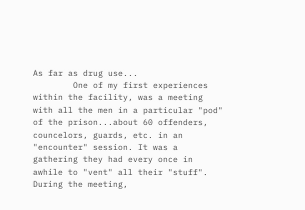As far as drug use...
        One of my first experiences within the facility, was a meeting with all the men in a particular "pod" of the prison...about 60 offenders, councelors, guards, etc. in an "encounter" session. It was a gathering they had every once in awhile to "vent" all their "stuff". During the meeting,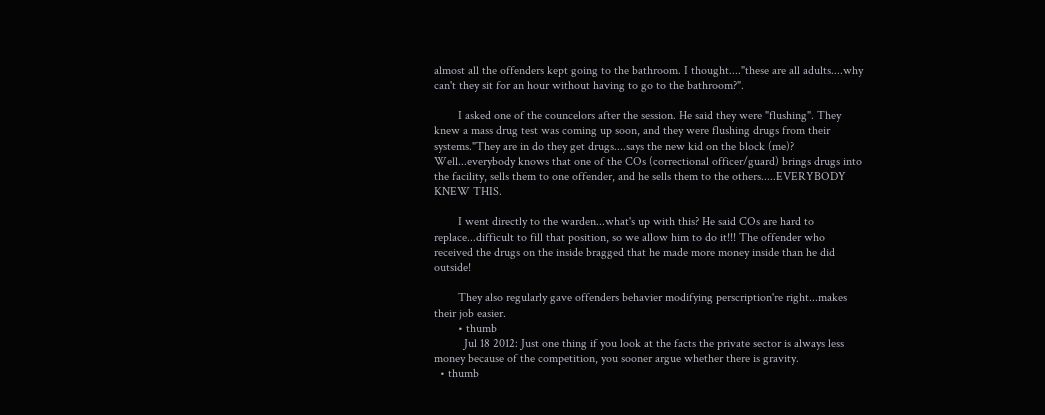almost all the offenders kept going to the bathroom. I thought...."these are all adults....why can't they sit for an hour without having to go to the bathroom?".

        I asked one of the councelors after the session. He said they were "flushing". They knew a mass drug test was coming up soon, and they were flushing drugs from their systems."They are in do they get drugs....says the new kid on the block (me)? Well...everybody knows that one of the COs (correctional officer/guard) brings drugs into the facility, sells them to one offender, and he sells them to the others.....EVERYBODY KNEW THIS.

        I went directly to the warden...what's up with this? He said COs are hard to replace...difficult to fill that position, so we allow him to do it!!! The offender who received the drugs on the inside bragged that he made more money inside than he did outside!

        They also regularly gave offenders behavier modifying perscription're right...makes their job easier.
        • thumb
          Jul 18 2012: Just one thing if you look at the facts the private sector is always less money because of the competition, you sooner argue whether there is gravity.
  • thumb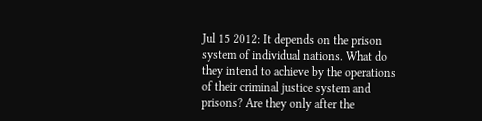Jul 15 2012: It depends on the prison system of individual nations. What do they intend to achieve by the operations of their criminal justice system and prisons? Are they only after the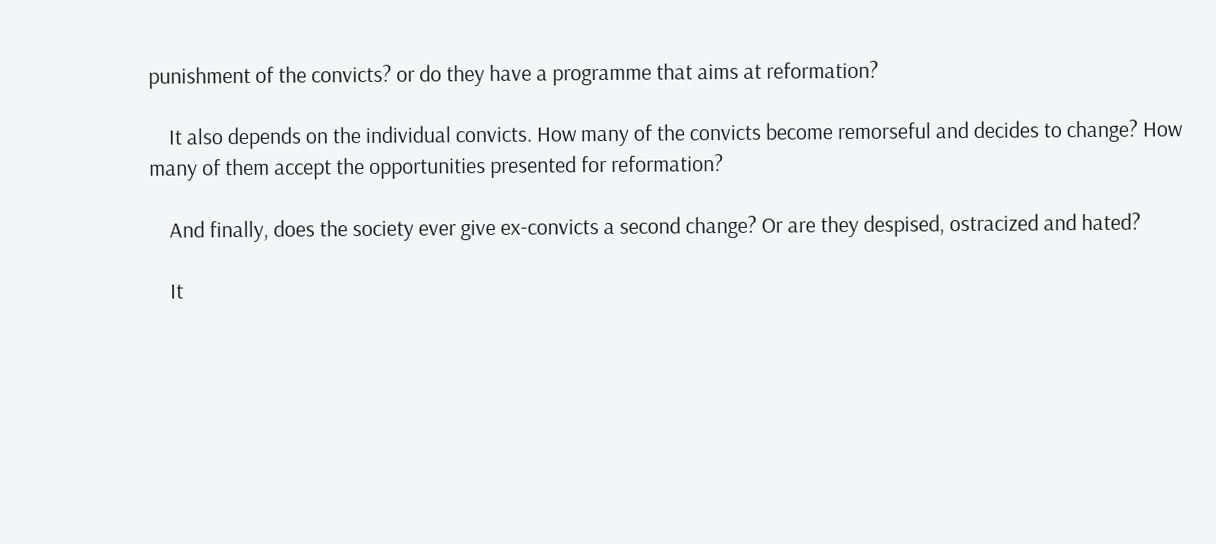punishment of the convicts? or do they have a programme that aims at reformation?

    It also depends on the individual convicts. How many of the convicts become remorseful and decides to change? How many of them accept the opportunities presented for reformation?

    And finally, does the society ever give ex-convicts a second change? Or are they despised, ostracized and hated?

    It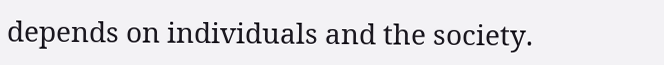depends on individuals and the society.